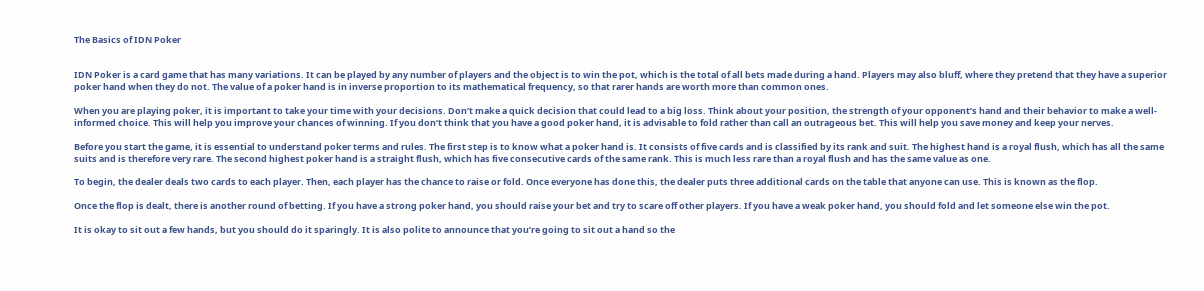The Basics of IDN Poker


IDN Poker is a card game that has many variations. It can be played by any number of players and the object is to win the pot, which is the total of all bets made during a hand. Players may also bluff, where they pretend that they have a superior poker hand when they do not. The value of a poker hand is in inverse proportion to its mathematical frequency, so that rarer hands are worth more than common ones.

When you are playing poker, it is important to take your time with your decisions. Don’t make a quick decision that could lead to a big loss. Think about your position, the strength of your opponent’s hand and their behavior to make a well-informed choice. This will help you improve your chances of winning. If you don’t think that you have a good poker hand, it is advisable to fold rather than call an outrageous bet. This will help you save money and keep your nerves.

Before you start the game, it is essential to understand poker terms and rules. The first step is to know what a poker hand is. It consists of five cards and is classified by its rank and suit. The highest hand is a royal flush, which has all the same suits and is therefore very rare. The second highest poker hand is a straight flush, which has five consecutive cards of the same rank. This is much less rare than a royal flush and has the same value as one.

To begin, the dealer deals two cards to each player. Then, each player has the chance to raise or fold. Once everyone has done this, the dealer puts three additional cards on the table that anyone can use. This is known as the flop.

Once the flop is dealt, there is another round of betting. If you have a strong poker hand, you should raise your bet and try to scare off other players. If you have a weak poker hand, you should fold and let someone else win the pot.

It is okay to sit out a few hands, but you should do it sparingly. It is also polite to announce that you’re going to sit out a hand so the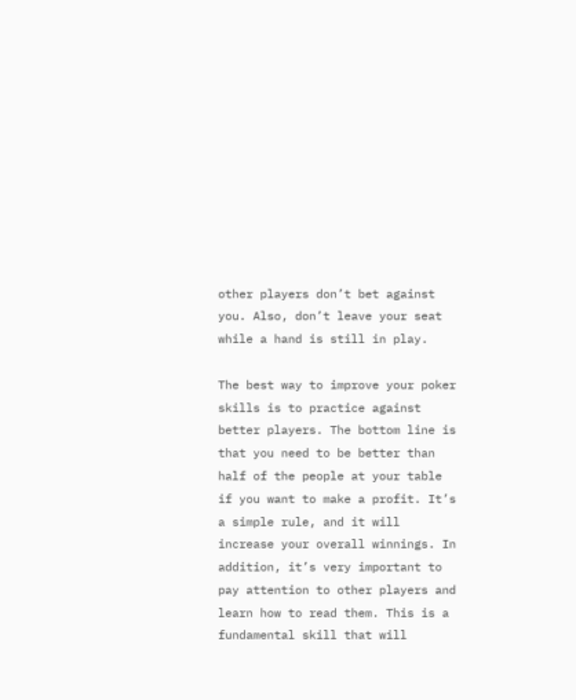other players don’t bet against you. Also, don’t leave your seat while a hand is still in play.

The best way to improve your poker skills is to practice against better players. The bottom line is that you need to be better than half of the people at your table if you want to make a profit. It’s a simple rule, and it will increase your overall winnings. In addition, it’s very important to pay attention to other players and learn how to read them. This is a fundamental skill that will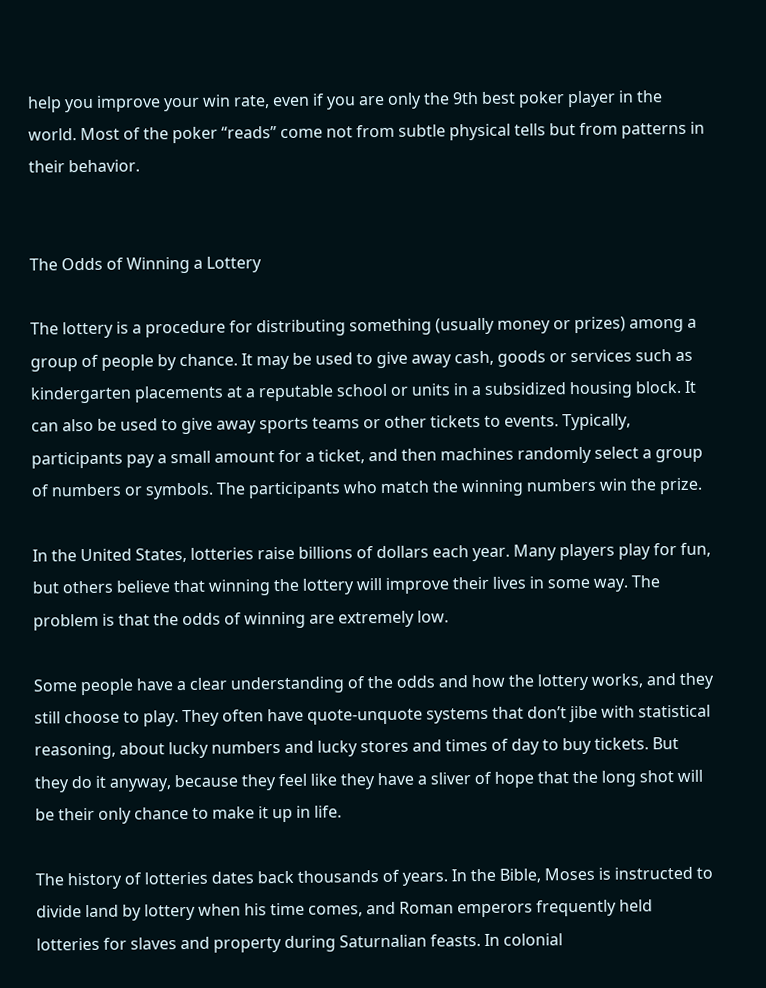help you improve your win rate, even if you are only the 9th best poker player in the world. Most of the poker “reads” come not from subtle physical tells but from patterns in their behavior.


The Odds of Winning a Lottery

The lottery is a procedure for distributing something (usually money or prizes) among a group of people by chance. It may be used to give away cash, goods or services such as kindergarten placements at a reputable school or units in a subsidized housing block. It can also be used to give away sports teams or other tickets to events. Typically, participants pay a small amount for a ticket, and then machines randomly select a group of numbers or symbols. The participants who match the winning numbers win the prize.

In the United States, lotteries raise billions of dollars each year. Many players play for fun, but others believe that winning the lottery will improve their lives in some way. The problem is that the odds of winning are extremely low.

Some people have a clear understanding of the odds and how the lottery works, and they still choose to play. They often have quote-unquote systems that don’t jibe with statistical reasoning, about lucky numbers and lucky stores and times of day to buy tickets. But they do it anyway, because they feel like they have a sliver of hope that the long shot will be their only chance to make it up in life.

The history of lotteries dates back thousands of years. In the Bible, Moses is instructed to divide land by lottery when his time comes, and Roman emperors frequently held lotteries for slaves and property during Saturnalian feasts. In colonial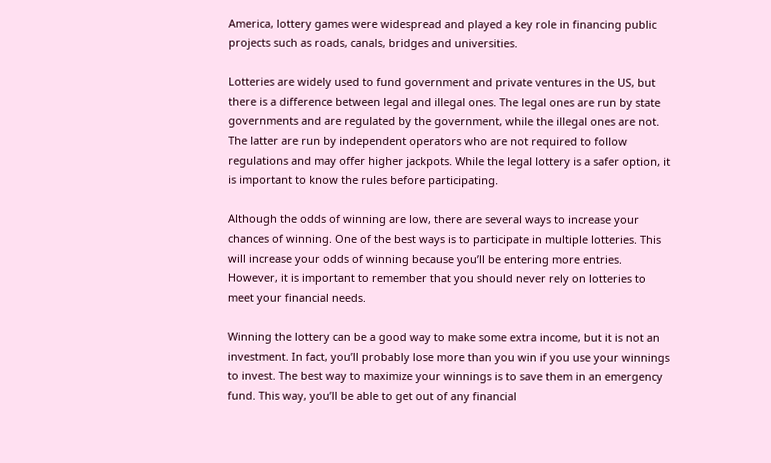America, lottery games were widespread and played a key role in financing public projects such as roads, canals, bridges and universities.

Lotteries are widely used to fund government and private ventures in the US, but there is a difference between legal and illegal ones. The legal ones are run by state governments and are regulated by the government, while the illegal ones are not. The latter are run by independent operators who are not required to follow regulations and may offer higher jackpots. While the legal lottery is a safer option, it is important to know the rules before participating.

Although the odds of winning are low, there are several ways to increase your chances of winning. One of the best ways is to participate in multiple lotteries. This will increase your odds of winning because you’ll be entering more entries. However, it is important to remember that you should never rely on lotteries to meet your financial needs.

Winning the lottery can be a good way to make some extra income, but it is not an investment. In fact, you’ll probably lose more than you win if you use your winnings to invest. The best way to maximize your winnings is to save them in an emergency fund. This way, you’ll be able to get out of any financial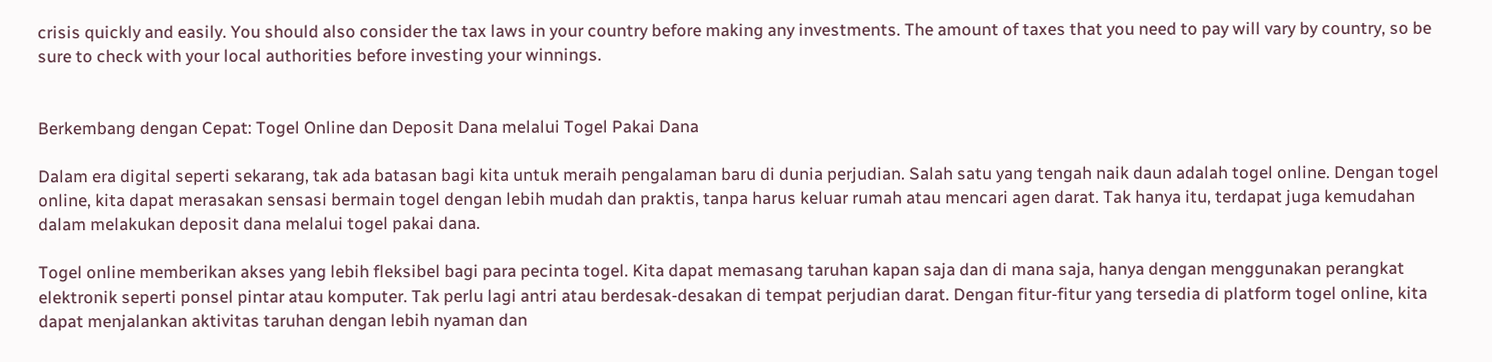crisis quickly and easily. You should also consider the tax laws in your country before making any investments. The amount of taxes that you need to pay will vary by country, so be sure to check with your local authorities before investing your winnings.


Berkembang dengan Cepat: Togel Online dan Deposit Dana melalui Togel Pakai Dana

Dalam era digital seperti sekarang, tak ada batasan bagi kita untuk meraih pengalaman baru di dunia perjudian. Salah satu yang tengah naik daun adalah togel online. Dengan togel online, kita dapat merasakan sensasi bermain togel dengan lebih mudah dan praktis, tanpa harus keluar rumah atau mencari agen darat. Tak hanya itu, terdapat juga kemudahan dalam melakukan deposit dana melalui togel pakai dana.

Togel online memberikan akses yang lebih fleksibel bagi para pecinta togel. Kita dapat memasang taruhan kapan saja dan di mana saja, hanya dengan menggunakan perangkat elektronik seperti ponsel pintar atau komputer. Tak perlu lagi antri atau berdesak-desakan di tempat perjudian darat. Dengan fitur-fitur yang tersedia di platform togel online, kita dapat menjalankan aktivitas taruhan dengan lebih nyaman dan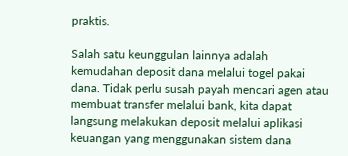praktis.

Salah satu keunggulan lainnya adalah kemudahan deposit dana melalui togel pakai dana. Tidak perlu susah payah mencari agen atau membuat transfer melalui bank, kita dapat langsung melakukan deposit melalui aplikasi keuangan yang menggunakan sistem dana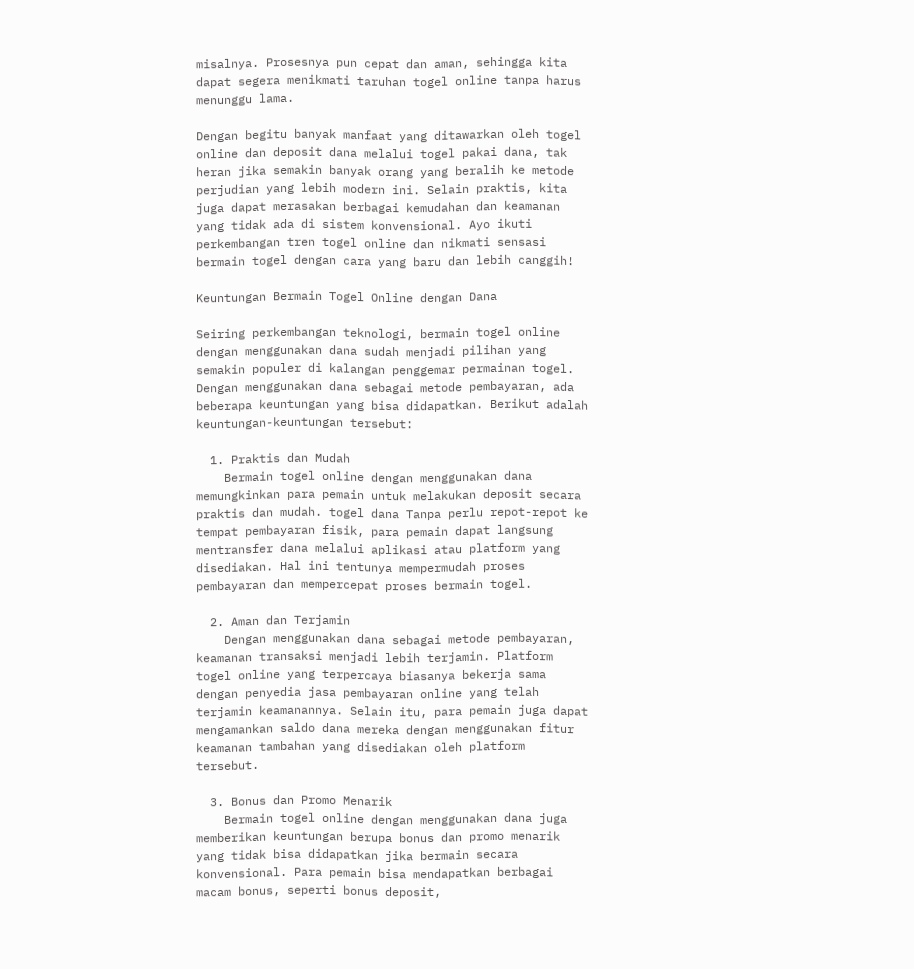misalnya. Prosesnya pun cepat dan aman, sehingga kita dapat segera menikmati taruhan togel online tanpa harus menunggu lama.

Dengan begitu banyak manfaat yang ditawarkan oleh togel online dan deposit dana melalui togel pakai dana, tak heran jika semakin banyak orang yang beralih ke metode perjudian yang lebih modern ini. Selain praktis, kita juga dapat merasakan berbagai kemudahan dan keamanan yang tidak ada di sistem konvensional. Ayo ikuti perkembangan tren togel online dan nikmati sensasi bermain togel dengan cara yang baru dan lebih canggih!

Keuntungan Bermain Togel Online dengan Dana

Seiring perkembangan teknologi, bermain togel online dengan menggunakan dana sudah menjadi pilihan yang semakin populer di kalangan penggemar permainan togel. Dengan menggunakan dana sebagai metode pembayaran, ada beberapa keuntungan yang bisa didapatkan. Berikut adalah keuntungan-keuntungan tersebut:

  1. Praktis dan Mudah
    Bermain togel online dengan menggunakan dana memungkinkan para pemain untuk melakukan deposit secara praktis dan mudah. togel dana Tanpa perlu repot-repot ke tempat pembayaran fisik, para pemain dapat langsung mentransfer dana melalui aplikasi atau platform yang disediakan. Hal ini tentunya mempermudah proses pembayaran dan mempercepat proses bermain togel.

  2. Aman dan Terjamin
    Dengan menggunakan dana sebagai metode pembayaran, keamanan transaksi menjadi lebih terjamin. Platform togel online yang terpercaya biasanya bekerja sama dengan penyedia jasa pembayaran online yang telah terjamin keamanannya. Selain itu, para pemain juga dapat mengamankan saldo dana mereka dengan menggunakan fitur keamanan tambahan yang disediakan oleh platform tersebut.

  3. Bonus dan Promo Menarik
    Bermain togel online dengan menggunakan dana juga memberikan keuntungan berupa bonus dan promo menarik yang tidak bisa didapatkan jika bermain secara konvensional. Para pemain bisa mendapatkan berbagai macam bonus, seperti bonus deposit,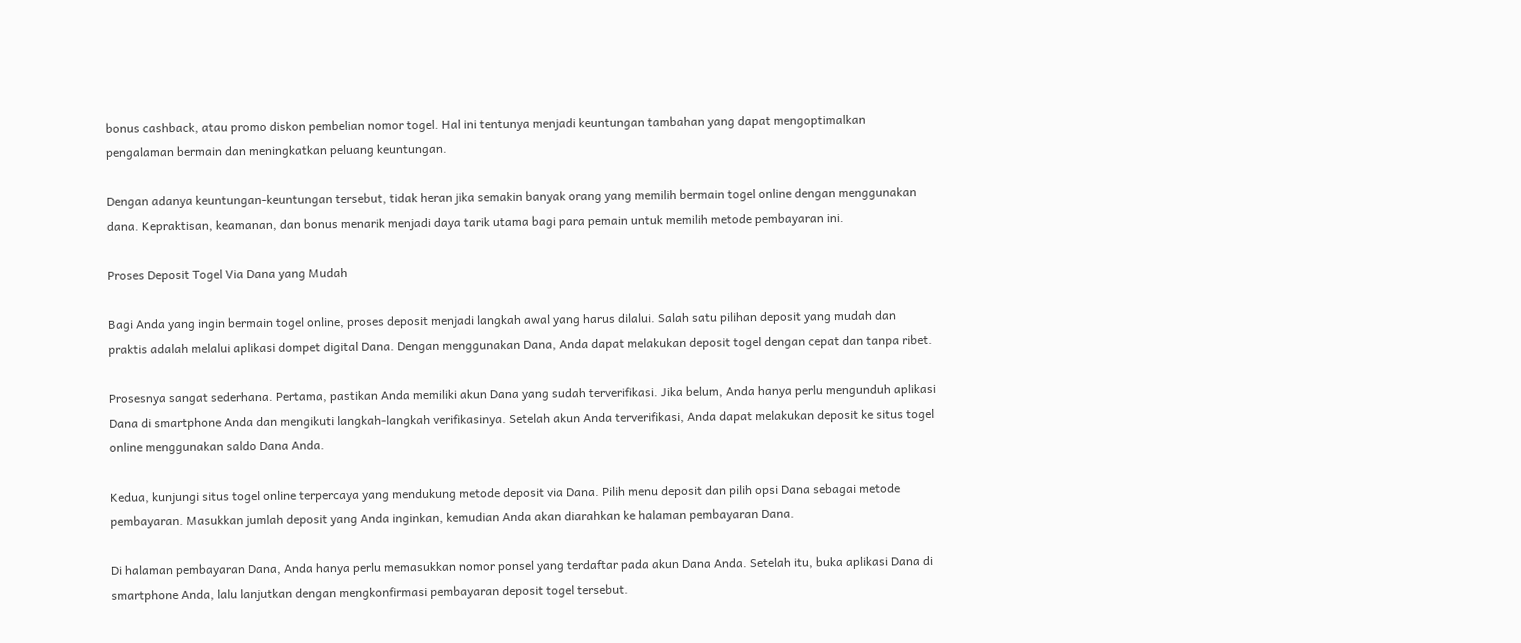bonus cashback, atau promo diskon pembelian nomor togel. Hal ini tentunya menjadi keuntungan tambahan yang dapat mengoptimalkan pengalaman bermain dan meningkatkan peluang keuntungan.

Dengan adanya keuntungan-keuntungan tersebut, tidak heran jika semakin banyak orang yang memilih bermain togel online dengan menggunakan dana. Kepraktisan, keamanan, dan bonus menarik menjadi daya tarik utama bagi para pemain untuk memilih metode pembayaran ini.

Proses Deposit Togel Via Dana yang Mudah

Bagi Anda yang ingin bermain togel online, proses deposit menjadi langkah awal yang harus dilalui. Salah satu pilihan deposit yang mudah dan praktis adalah melalui aplikasi dompet digital Dana. Dengan menggunakan Dana, Anda dapat melakukan deposit togel dengan cepat dan tanpa ribet.

Prosesnya sangat sederhana. Pertama, pastikan Anda memiliki akun Dana yang sudah terverifikasi. Jika belum, Anda hanya perlu mengunduh aplikasi Dana di smartphone Anda dan mengikuti langkah-langkah verifikasinya. Setelah akun Anda terverifikasi, Anda dapat melakukan deposit ke situs togel online menggunakan saldo Dana Anda.

Kedua, kunjungi situs togel online terpercaya yang mendukung metode deposit via Dana. Pilih menu deposit dan pilih opsi Dana sebagai metode pembayaran. Masukkan jumlah deposit yang Anda inginkan, kemudian Anda akan diarahkan ke halaman pembayaran Dana.

Di halaman pembayaran Dana, Anda hanya perlu memasukkan nomor ponsel yang terdaftar pada akun Dana Anda. Setelah itu, buka aplikasi Dana di smartphone Anda, lalu lanjutkan dengan mengkonfirmasi pembayaran deposit togel tersebut.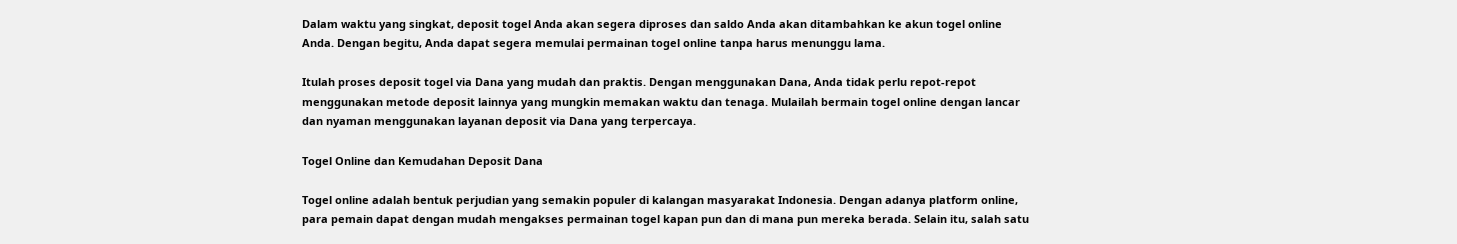Dalam waktu yang singkat, deposit togel Anda akan segera diproses dan saldo Anda akan ditambahkan ke akun togel online Anda. Dengan begitu, Anda dapat segera memulai permainan togel online tanpa harus menunggu lama.

Itulah proses deposit togel via Dana yang mudah dan praktis. Dengan menggunakan Dana, Anda tidak perlu repot-repot menggunakan metode deposit lainnya yang mungkin memakan waktu dan tenaga. Mulailah bermain togel online dengan lancar dan nyaman menggunakan layanan deposit via Dana yang terpercaya.

Togel Online dan Kemudahan Deposit Dana

Togel online adalah bentuk perjudian yang semakin populer di kalangan masyarakat Indonesia. Dengan adanya platform online, para pemain dapat dengan mudah mengakses permainan togel kapan pun dan di mana pun mereka berada. Selain itu, salah satu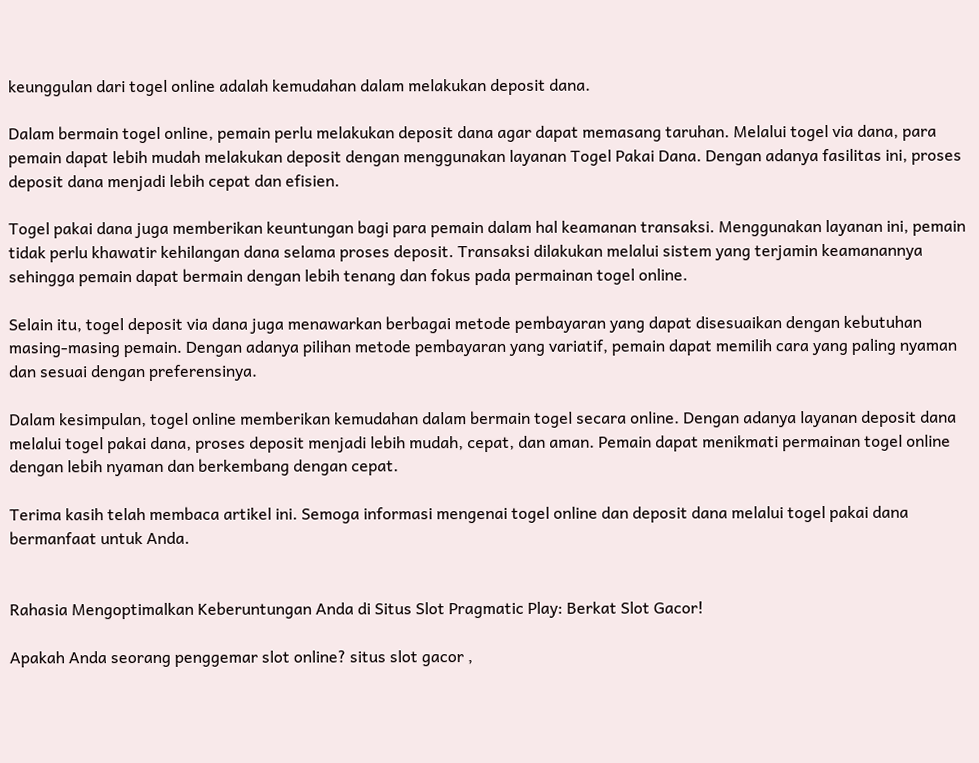keunggulan dari togel online adalah kemudahan dalam melakukan deposit dana.

Dalam bermain togel online, pemain perlu melakukan deposit dana agar dapat memasang taruhan. Melalui togel via dana, para pemain dapat lebih mudah melakukan deposit dengan menggunakan layanan Togel Pakai Dana. Dengan adanya fasilitas ini, proses deposit dana menjadi lebih cepat dan efisien.

Togel pakai dana juga memberikan keuntungan bagi para pemain dalam hal keamanan transaksi. Menggunakan layanan ini, pemain tidak perlu khawatir kehilangan dana selama proses deposit. Transaksi dilakukan melalui sistem yang terjamin keamanannya sehingga pemain dapat bermain dengan lebih tenang dan fokus pada permainan togel online.

Selain itu, togel deposit via dana juga menawarkan berbagai metode pembayaran yang dapat disesuaikan dengan kebutuhan masing-masing pemain. Dengan adanya pilihan metode pembayaran yang variatif, pemain dapat memilih cara yang paling nyaman dan sesuai dengan preferensinya.

Dalam kesimpulan, togel online memberikan kemudahan dalam bermain togel secara online. Dengan adanya layanan deposit dana melalui togel pakai dana, proses deposit menjadi lebih mudah, cepat, dan aman. Pemain dapat menikmati permainan togel online dengan lebih nyaman dan berkembang dengan cepat.

Terima kasih telah membaca artikel ini. Semoga informasi mengenai togel online dan deposit dana melalui togel pakai dana bermanfaat untuk Anda.


Rahasia Mengoptimalkan Keberuntungan Anda di Situs Slot Pragmatic Play: Berkat Slot Gacor!

Apakah Anda seorang penggemar slot online? situs slot gacor ,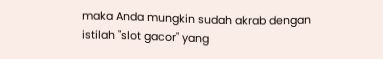maka Anda mungkin sudah akrab dengan istilah "slot gacor" yang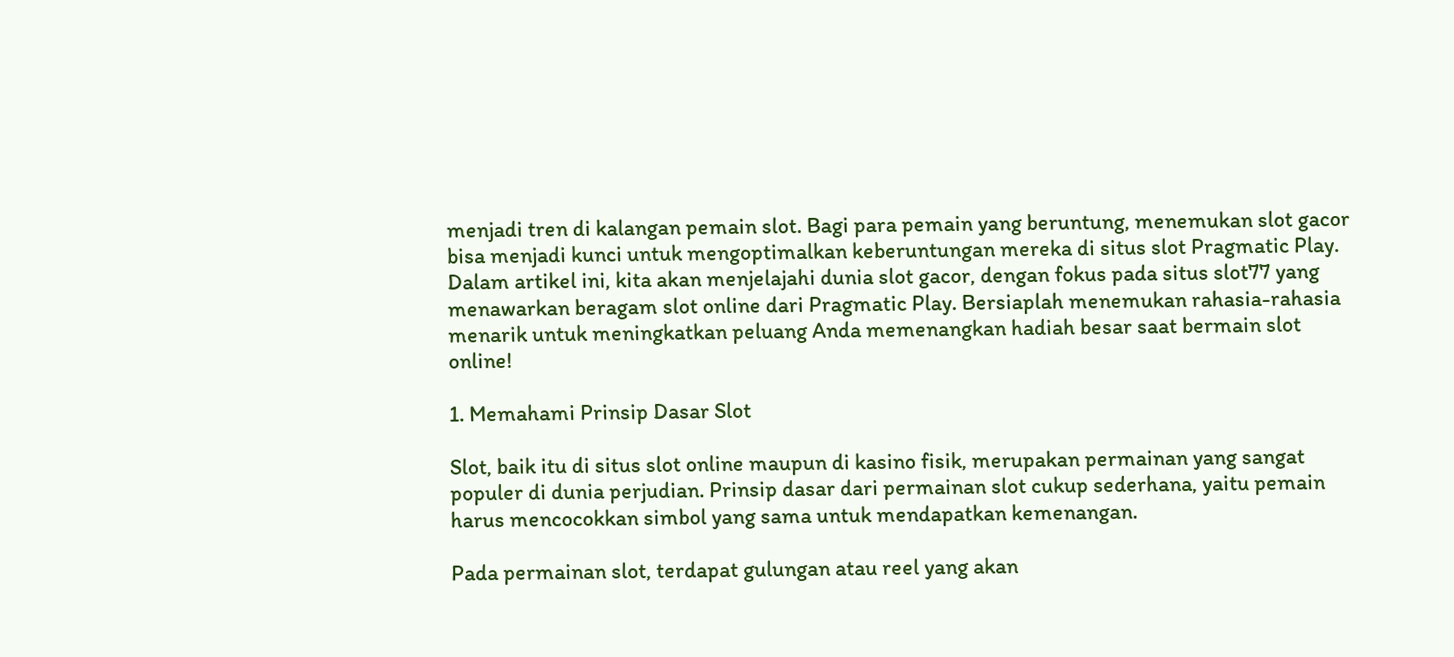menjadi tren di kalangan pemain slot. Bagi para pemain yang beruntung, menemukan slot gacor bisa menjadi kunci untuk mengoptimalkan keberuntungan mereka di situs slot Pragmatic Play. Dalam artikel ini, kita akan menjelajahi dunia slot gacor, dengan fokus pada situs slot77 yang menawarkan beragam slot online dari Pragmatic Play. Bersiaplah menemukan rahasia-rahasia menarik untuk meningkatkan peluang Anda memenangkan hadiah besar saat bermain slot online!

1. Memahami Prinsip Dasar Slot

Slot, baik itu di situs slot online maupun di kasino fisik, merupakan permainan yang sangat populer di dunia perjudian. Prinsip dasar dari permainan slot cukup sederhana, yaitu pemain harus mencocokkan simbol yang sama untuk mendapatkan kemenangan.

Pada permainan slot, terdapat gulungan atau reel yang akan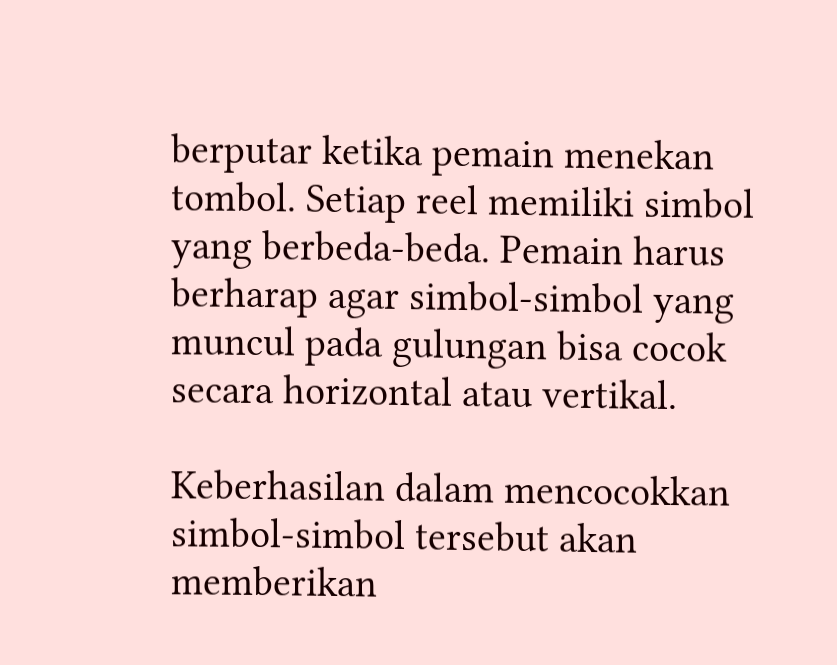berputar ketika pemain menekan tombol. Setiap reel memiliki simbol yang berbeda-beda. Pemain harus berharap agar simbol-simbol yang muncul pada gulungan bisa cocok secara horizontal atau vertikal.

Keberhasilan dalam mencocokkan simbol-simbol tersebut akan memberikan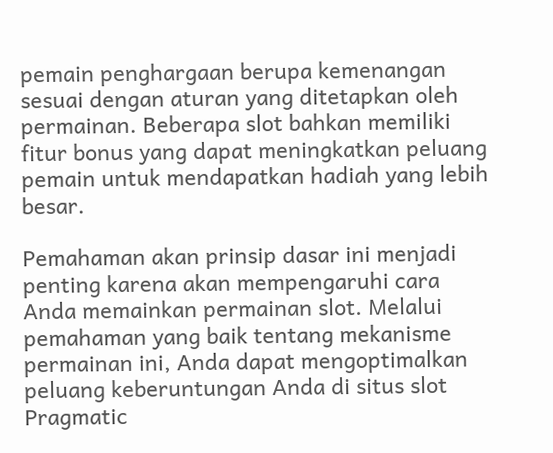pemain penghargaan berupa kemenangan sesuai dengan aturan yang ditetapkan oleh permainan. Beberapa slot bahkan memiliki fitur bonus yang dapat meningkatkan peluang pemain untuk mendapatkan hadiah yang lebih besar.

Pemahaman akan prinsip dasar ini menjadi penting karena akan mempengaruhi cara Anda memainkan permainan slot. Melalui pemahaman yang baik tentang mekanisme permainan ini, Anda dapat mengoptimalkan peluang keberuntungan Anda di situs slot Pragmatic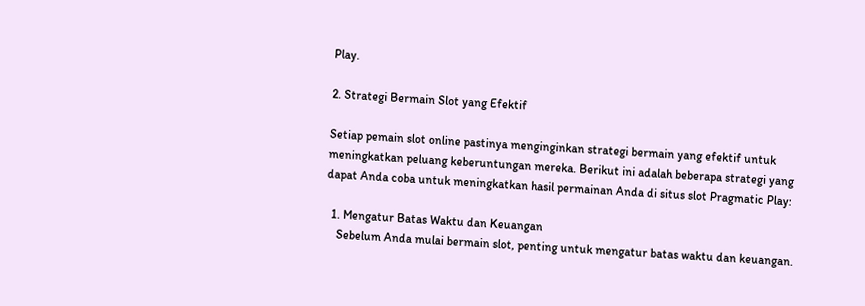Play.

2. Strategi Bermain Slot yang Efektif

Setiap pemain slot online pastinya menginginkan strategi bermain yang efektif untuk meningkatkan peluang keberuntungan mereka. Berikut ini adalah beberapa strategi yang dapat Anda coba untuk meningkatkan hasil permainan Anda di situs slot Pragmatic Play:

  1. Mengatur Batas Waktu dan Keuangan
    Sebelum Anda mulai bermain slot, penting untuk mengatur batas waktu dan keuangan.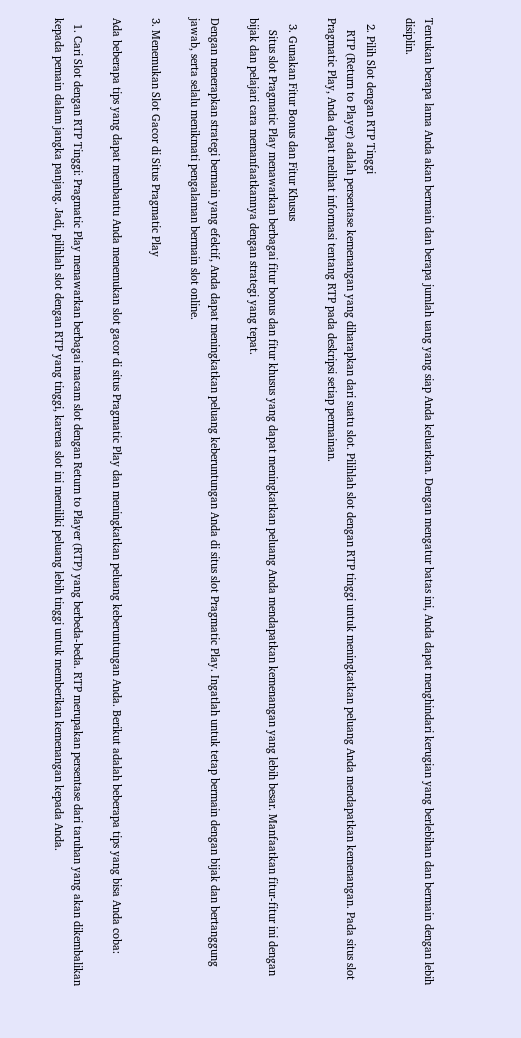Tentukan berapa lama Anda akan bermain dan berapa jumlah uang yang siap Anda keluarkan. Dengan mengatur batas ini, Anda dapat menghindari kerugian yang berlebihan dan bermain dengan lebih disiplin.

  2. Pilih Slot dengan RTP Tinggi
    RTP (Return to Player) adalah persentase kemenangan yang diharapkan dari suatu slot. Pilihlah slot dengan RTP tinggi untuk meningkatkan peluang Anda mendapatkan kemenangan. Pada situs slot Pragmatic Play, Anda dapat melihat informasi tentang RTP pada deskripsi setiap permainan.

  3. Gunakan Fitur Bonus dan Fitur Khusus
    Situs slot Pragmatic Play menawarkan berbagai fitur bonus dan fitur khusus yang dapat meningkatkan peluang Anda mendapatkan kemenangan yang lebih besar. Manfaatkan fitur-fitur ini dengan bijak dan pelajari cara memanfaatkannya dengan strategi yang tepat.

Dengan menerapkan strategi bermain yang efektif, Anda dapat meningkatkan peluang keberuntungan Anda di situs slot Pragmatic Play. Ingatlah untuk tetap bermain dengan bijak dan bertanggung jawab, serta selalu menikmati pengalaman bermain slot online.

3. Menemukan Slot Gacor di Situs Pragmatic Play

Ada beberapa tips yang dapat membantu Anda menemukan slot gacor di situs Pragmatic Play dan meningkatkan peluang keberuntungan Anda. Berikut adalah beberapa tips yang bisa Anda coba:

  1. Cari Slot dengan RTP Tinggi: Pragmatic Play menawarkan berbagai macam slot dengan Return to Player (RTP) yang berbeda-beda. RTP merupakan persentase dari taruhan yang akan dikembalikan kepada pemain dalam jangka panjang. Jadi, pilihlah slot dengan RTP yang tinggi, karena slot ini memiliki peluang lebih tinggi untuk memberikan kemenangan kepada Anda.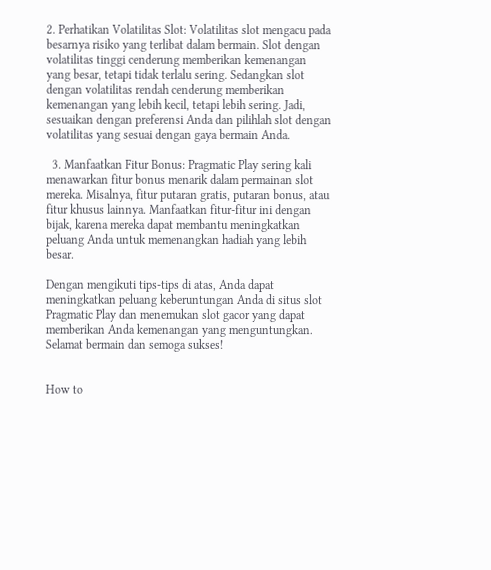2. Perhatikan Volatilitas Slot: Volatilitas slot mengacu pada besarnya risiko yang terlibat dalam bermain. Slot dengan volatilitas tinggi cenderung memberikan kemenangan yang besar, tetapi tidak terlalu sering. Sedangkan slot dengan volatilitas rendah cenderung memberikan kemenangan yang lebih kecil, tetapi lebih sering. Jadi, sesuaikan dengan preferensi Anda dan pilihlah slot dengan volatilitas yang sesuai dengan gaya bermain Anda.

  3. Manfaatkan Fitur Bonus: Pragmatic Play sering kali menawarkan fitur bonus menarik dalam permainan slot mereka. Misalnya, fitur putaran gratis, putaran bonus, atau fitur khusus lainnya. Manfaatkan fitur-fitur ini dengan bijak, karena mereka dapat membantu meningkatkan peluang Anda untuk memenangkan hadiah yang lebih besar.

Dengan mengikuti tips-tips di atas, Anda dapat meningkatkan peluang keberuntungan Anda di situs slot Pragmatic Play dan menemukan slot gacor yang dapat memberikan Anda kemenangan yang menguntungkan. Selamat bermain dan semoga sukses!


How to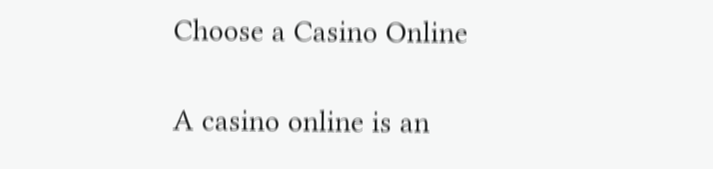Choose a Casino Online

A casino online is an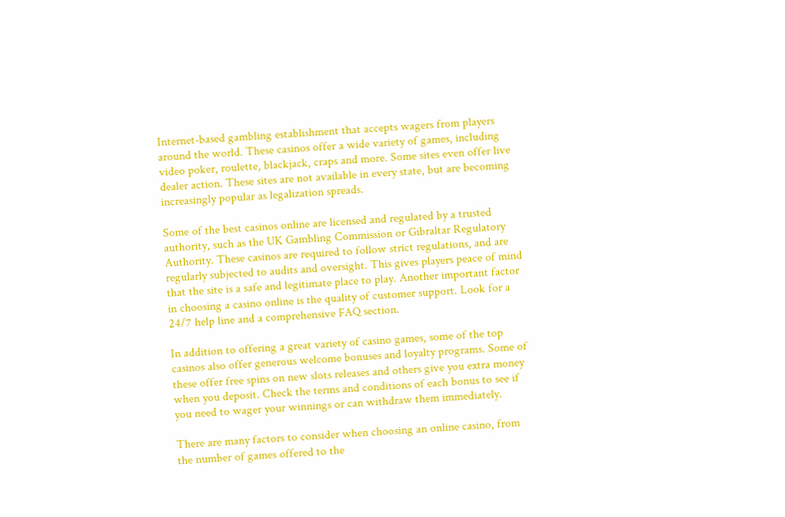Internet-based gambling establishment that accepts wagers from players around the world. These casinos offer a wide variety of games, including video poker, roulette, blackjack, craps and more. Some sites even offer live dealer action. These sites are not available in every state, but are becoming increasingly popular as legalization spreads.

Some of the best casinos online are licensed and regulated by a trusted authority, such as the UK Gambling Commission or Gibraltar Regulatory Authority. These casinos are required to follow strict regulations, and are regularly subjected to audits and oversight. This gives players peace of mind that the site is a safe and legitimate place to play. Another important factor in choosing a casino online is the quality of customer support. Look for a 24/7 help line and a comprehensive FAQ section.

In addition to offering a great variety of casino games, some of the top casinos also offer generous welcome bonuses and loyalty programs. Some of these offer free spins on new slots releases and others give you extra money when you deposit. Check the terms and conditions of each bonus to see if you need to wager your winnings or can withdraw them immediately.

There are many factors to consider when choosing an online casino, from the number of games offered to the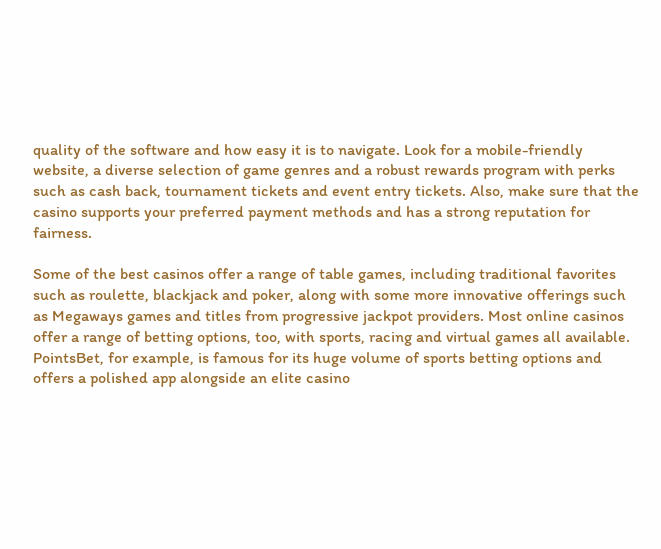quality of the software and how easy it is to navigate. Look for a mobile-friendly website, a diverse selection of game genres and a robust rewards program with perks such as cash back, tournament tickets and event entry tickets. Also, make sure that the casino supports your preferred payment methods and has a strong reputation for fairness.

Some of the best casinos offer a range of table games, including traditional favorites such as roulette, blackjack and poker, along with some more innovative offerings such as Megaways games and titles from progressive jackpot providers. Most online casinos offer a range of betting options, too, with sports, racing and virtual games all available. PointsBet, for example, is famous for its huge volume of sports betting options and offers a polished app alongside an elite casino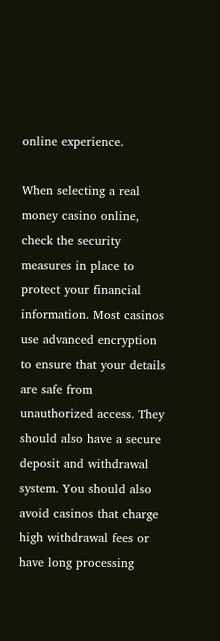online experience.

When selecting a real money casino online, check the security measures in place to protect your financial information. Most casinos use advanced encryption to ensure that your details are safe from unauthorized access. They should also have a secure deposit and withdrawal system. You should also avoid casinos that charge high withdrawal fees or have long processing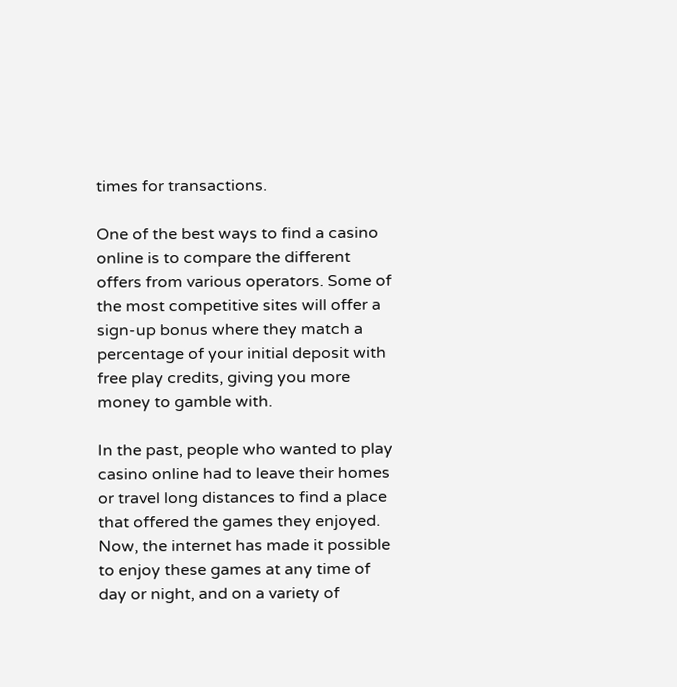times for transactions.

One of the best ways to find a casino online is to compare the different offers from various operators. Some of the most competitive sites will offer a sign-up bonus where they match a percentage of your initial deposit with free play credits, giving you more money to gamble with.

In the past, people who wanted to play casino online had to leave their homes or travel long distances to find a place that offered the games they enjoyed. Now, the internet has made it possible to enjoy these games at any time of day or night, and on a variety of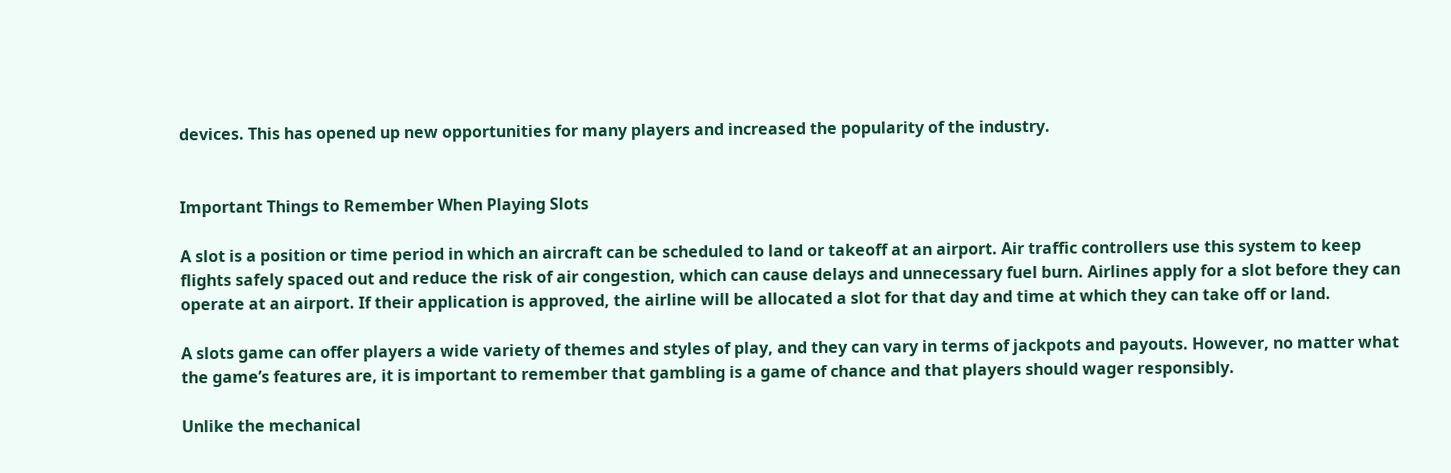devices. This has opened up new opportunities for many players and increased the popularity of the industry.


Important Things to Remember When Playing Slots

A slot is a position or time period in which an aircraft can be scheduled to land or takeoff at an airport. Air traffic controllers use this system to keep flights safely spaced out and reduce the risk of air congestion, which can cause delays and unnecessary fuel burn. Airlines apply for a slot before they can operate at an airport. If their application is approved, the airline will be allocated a slot for that day and time at which they can take off or land.

A slots game can offer players a wide variety of themes and styles of play, and they can vary in terms of jackpots and payouts. However, no matter what the game’s features are, it is important to remember that gambling is a game of chance and that players should wager responsibly.

Unlike the mechanical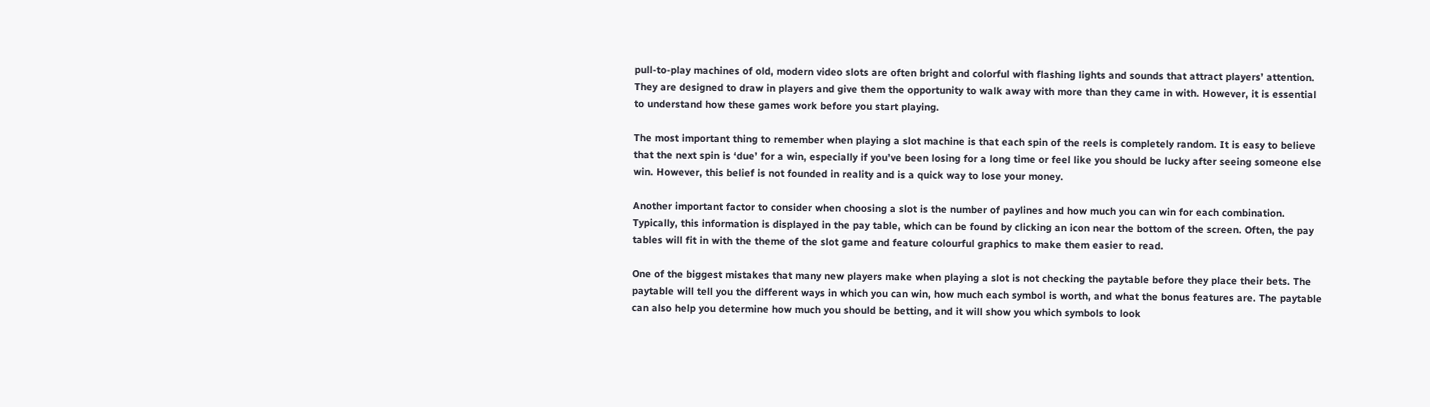pull-to-play machines of old, modern video slots are often bright and colorful with flashing lights and sounds that attract players’ attention. They are designed to draw in players and give them the opportunity to walk away with more than they came in with. However, it is essential to understand how these games work before you start playing.

The most important thing to remember when playing a slot machine is that each spin of the reels is completely random. It is easy to believe that the next spin is ‘due’ for a win, especially if you’ve been losing for a long time or feel like you should be lucky after seeing someone else win. However, this belief is not founded in reality and is a quick way to lose your money.

Another important factor to consider when choosing a slot is the number of paylines and how much you can win for each combination. Typically, this information is displayed in the pay table, which can be found by clicking an icon near the bottom of the screen. Often, the pay tables will fit in with the theme of the slot game and feature colourful graphics to make them easier to read.

One of the biggest mistakes that many new players make when playing a slot is not checking the paytable before they place their bets. The paytable will tell you the different ways in which you can win, how much each symbol is worth, and what the bonus features are. The paytable can also help you determine how much you should be betting, and it will show you which symbols to look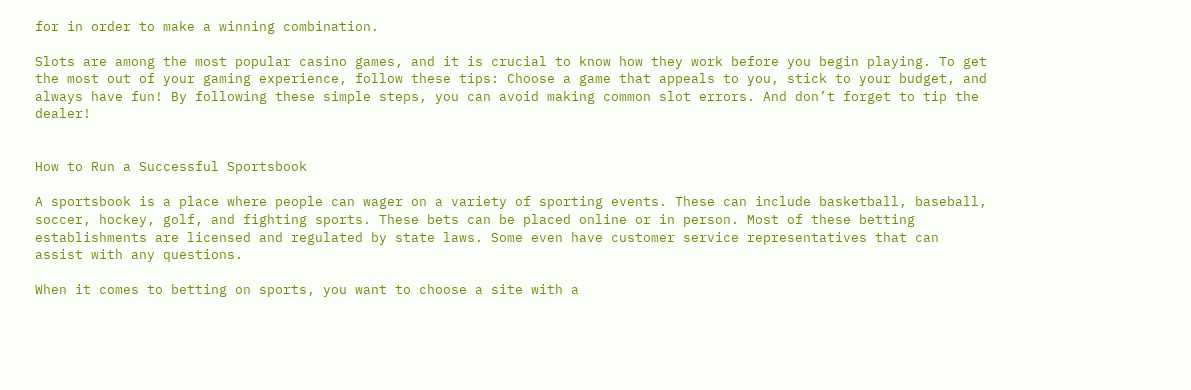for in order to make a winning combination.

Slots are among the most popular casino games, and it is crucial to know how they work before you begin playing. To get the most out of your gaming experience, follow these tips: Choose a game that appeals to you, stick to your budget, and always have fun! By following these simple steps, you can avoid making common slot errors. And don’t forget to tip the dealer!


How to Run a Successful Sportsbook

A sportsbook is a place where people can wager on a variety of sporting events. These can include basketball, baseball, soccer, hockey, golf, and fighting sports. These bets can be placed online or in person. Most of these betting establishments are licensed and regulated by state laws. Some even have customer service representatives that can assist with any questions.

When it comes to betting on sports, you want to choose a site with a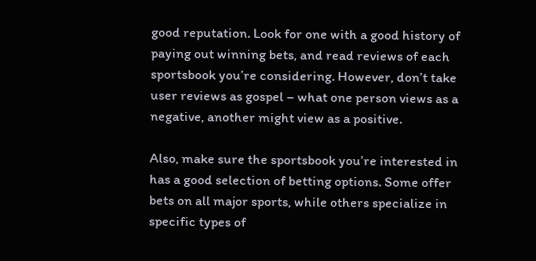good reputation. Look for one with a good history of paying out winning bets, and read reviews of each sportsbook you’re considering. However, don’t take user reviews as gospel – what one person views as a negative, another might view as a positive.

Also, make sure the sportsbook you’re interested in has a good selection of betting options. Some offer bets on all major sports, while others specialize in specific types of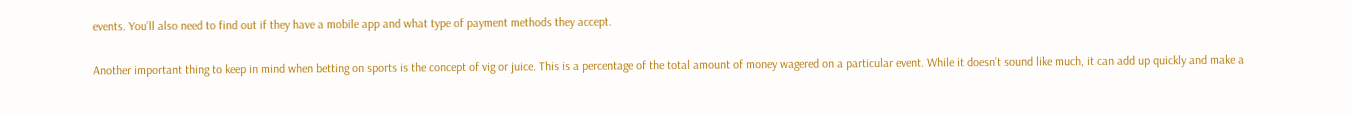events. You’ll also need to find out if they have a mobile app and what type of payment methods they accept.

Another important thing to keep in mind when betting on sports is the concept of vig or juice. This is a percentage of the total amount of money wagered on a particular event. While it doesn’t sound like much, it can add up quickly and make a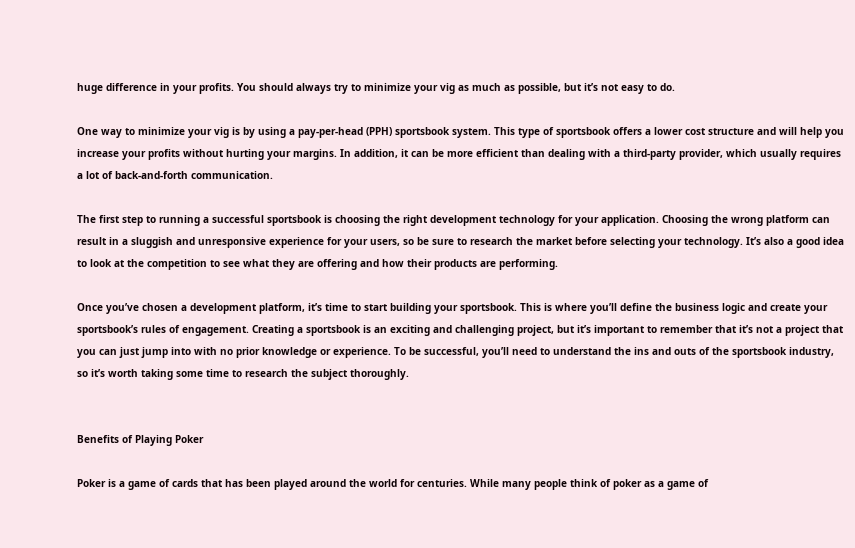huge difference in your profits. You should always try to minimize your vig as much as possible, but it’s not easy to do.

One way to minimize your vig is by using a pay-per-head (PPH) sportsbook system. This type of sportsbook offers a lower cost structure and will help you increase your profits without hurting your margins. In addition, it can be more efficient than dealing with a third-party provider, which usually requires a lot of back-and-forth communication.

The first step to running a successful sportsbook is choosing the right development technology for your application. Choosing the wrong platform can result in a sluggish and unresponsive experience for your users, so be sure to research the market before selecting your technology. It’s also a good idea to look at the competition to see what they are offering and how their products are performing.

Once you’ve chosen a development platform, it’s time to start building your sportsbook. This is where you’ll define the business logic and create your sportsbook’s rules of engagement. Creating a sportsbook is an exciting and challenging project, but it’s important to remember that it’s not a project that you can just jump into with no prior knowledge or experience. To be successful, you’ll need to understand the ins and outs of the sportsbook industry, so it’s worth taking some time to research the subject thoroughly.


Benefits of Playing Poker

Poker is a game of cards that has been played around the world for centuries. While many people think of poker as a game of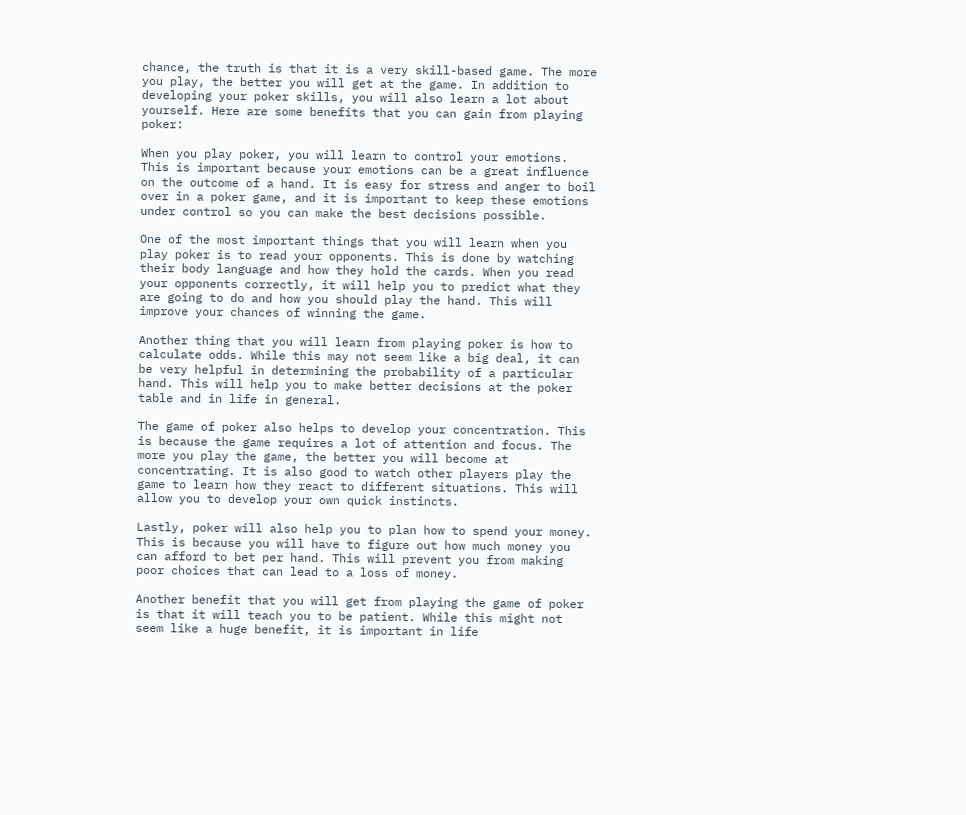chance, the truth is that it is a very skill-based game. The more you play, the better you will get at the game. In addition to developing your poker skills, you will also learn a lot about yourself. Here are some benefits that you can gain from playing poker:

When you play poker, you will learn to control your emotions. This is important because your emotions can be a great influence on the outcome of a hand. It is easy for stress and anger to boil over in a poker game, and it is important to keep these emotions under control so you can make the best decisions possible.

One of the most important things that you will learn when you play poker is to read your opponents. This is done by watching their body language and how they hold the cards. When you read your opponents correctly, it will help you to predict what they are going to do and how you should play the hand. This will improve your chances of winning the game.

Another thing that you will learn from playing poker is how to calculate odds. While this may not seem like a big deal, it can be very helpful in determining the probability of a particular hand. This will help you to make better decisions at the poker table and in life in general.

The game of poker also helps to develop your concentration. This is because the game requires a lot of attention and focus. The more you play the game, the better you will become at concentrating. It is also good to watch other players play the game to learn how they react to different situations. This will allow you to develop your own quick instincts.

Lastly, poker will also help you to plan how to spend your money. This is because you will have to figure out how much money you can afford to bet per hand. This will prevent you from making poor choices that can lead to a loss of money.

Another benefit that you will get from playing the game of poker is that it will teach you to be patient. While this might not seem like a huge benefit, it is important in life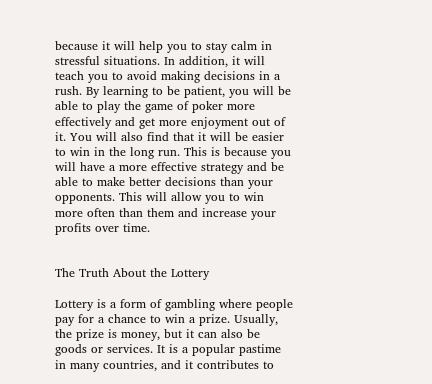because it will help you to stay calm in stressful situations. In addition, it will teach you to avoid making decisions in a rush. By learning to be patient, you will be able to play the game of poker more effectively and get more enjoyment out of it. You will also find that it will be easier to win in the long run. This is because you will have a more effective strategy and be able to make better decisions than your opponents. This will allow you to win more often than them and increase your profits over time.


The Truth About the Lottery

Lottery is a form of gambling where people pay for a chance to win a prize. Usually, the prize is money, but it can also be goods or services. It is a popular pastime in many countries, and it contributes to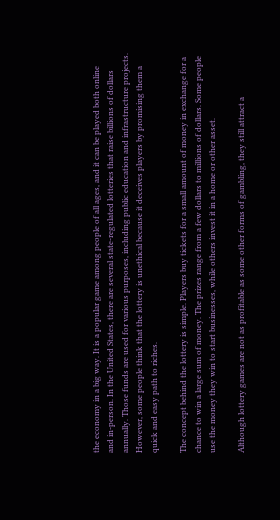the economy in a big way. It is a popular game among people of all ages, and it can be played both online and in-person. In the United States, there are several state-regulated lotteries that raise billions of dollars annually. Those funds are used for various purposes, including public education and infrastructure projects. However, some people think that the lottery is unethical because it deceives players by promising them a quick and easy path to riches.

The concept behind the lottery is simple. Players buy tickets for a small amount of money in exchange for a chance to win a large sum of money. The prizes range from a few dollars to millions of dollars. Some people use the money they win to start businesses, while others invest it in a home or other asset.

Although lottery games are not as profitable as some other forms of gambling, they still attract a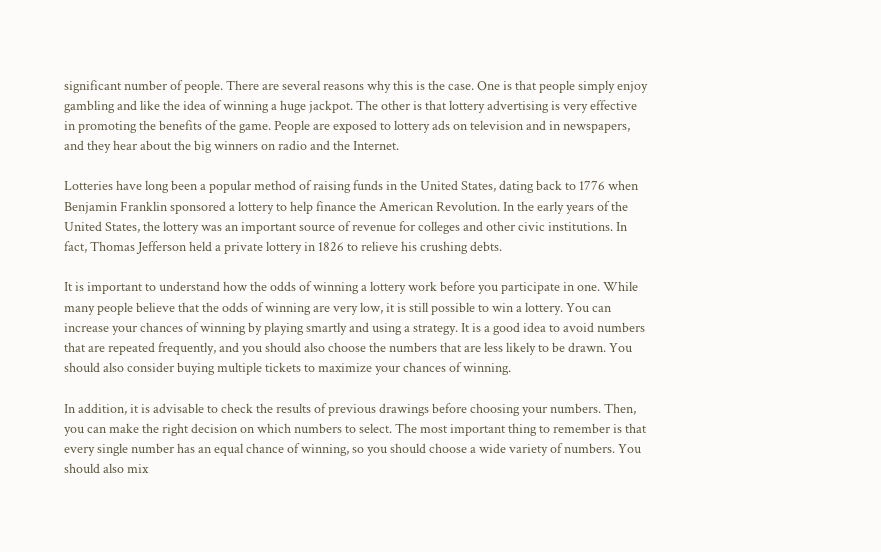significant number of people. There are several reasons why this is the case. One is that people simply enjoy gambling and like the idea of winning a huge jackpot. The other is that lottery advertising is very effective in promoting the benefits of the game. People are exposed to lottery ads on television and in newspapers, and they hear about the big winners on radio and the Internet.

Lotteries have long been a popular method of raising funds in the United States, dating back to 1776 when Benjamin Franklin sponsored a lottery to help finance the American Revolution. In the early years of the United States, the lottery was an important source of revenue for colleges and other civic institutions. In fact, Thomas Jefferson held a private lottery in 1826 to relieve his crushing debts.

It is important to understand how the odds of winning a lottery work before you participate in one. While many people believe that the odds of winning are very low, it is still possible to win a lottery. You can increase your chances of winning by playing smartly and using a strategy. It is a good idea to avoid numbers that are repeated frequently, and you should also choose the numbers that are less likely to be drawn. You should also consider buying multiple tickets to maximize your chances of winning.

In addition, it is advisable to check the results of previous drawings before choosing your numbers. Then, you can make the right decision on which numbers to select. The most important thing to remember is that every single number has an equal chance of winning, so you should choose a wide variety of numbers. You should also mix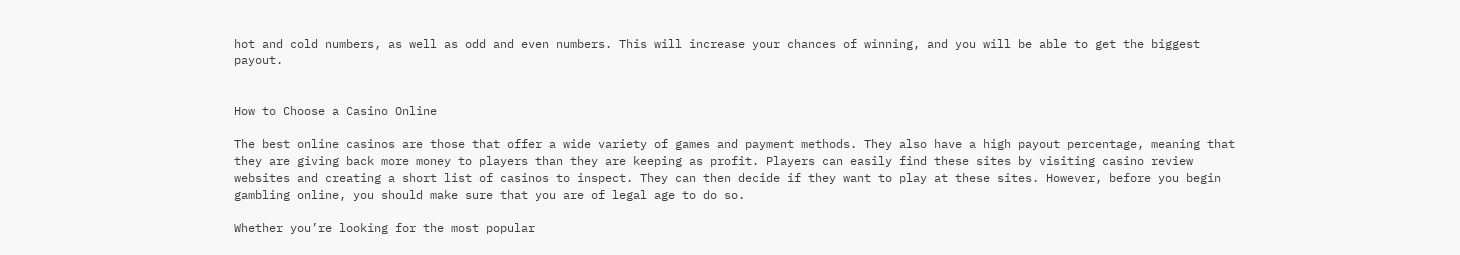hot and cold numbers, as well as odd and even numbers. This will increase your chances of winning, and you will be able to get the biggest payout.


How to Choose a Casino Online

The best online casinos are those that offer a wide variety of games and payment methods. They also have a high payout percentage, meaning that they are giving back more money to players than they are keeping as profit. Players can easily find these sites by visiting casino review websites and creating a short list of casinos to inspect. They can then decide if they want to play at these sites. However, before you begin gambling online, you should make sure that you are of legal age to do so.

Whether you’re looking for the most popular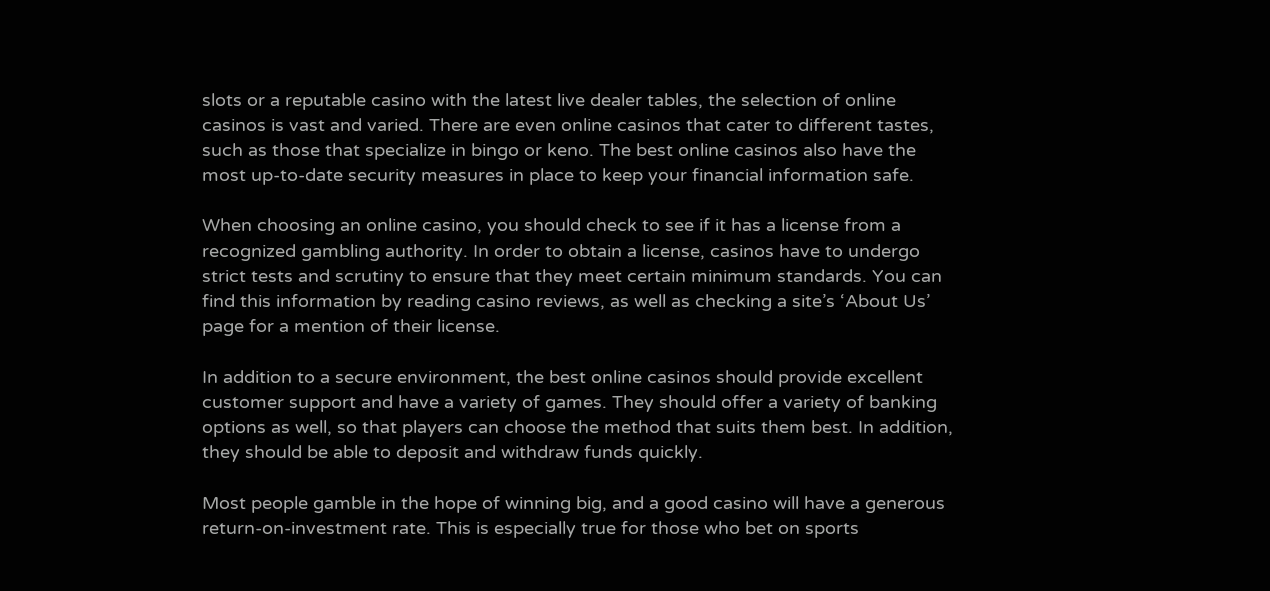slots or a reputable casino with the latest live dealer tables, the selection of online casinos is vast and varied. There are even online casinos that cater to different tastes, such as those that specialize in bingo or keno. The best online casinos also have the most up-to-date security measures in place to keep your financial information safe.

When choosing an online casino, you should check to see if it has a license from a recognized gambling authority. In order to obtain a license, casinos have to undergo strict tests and scrutiny to ensure that they meet certain minimum standards. You can find this information by reading casino reviews, as well as checking a site’s ‘About Us’ page for a mention of their license.

In addition to a secure environment, the best online casinos should provide excellent customer support and have a variety of games. They should offer a variety of banking options as well, so that players can choose the method that suits them best. In addition, they should be able to deposit and withdraw funds quickly.

Most people gamble in the hope of winning big, and a good casino will have a generous return-on-investment rate. This is especially true for those who bet on sports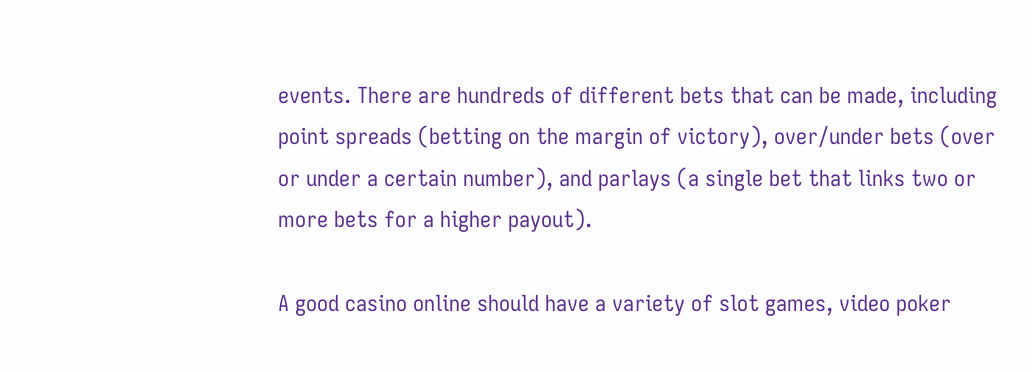events. There are hundreds of different bets that can be made, including point spreads (betting on the margin of victory), over/under bets (over or under a certain number), and parlays (a single bet that links two or more bets for a higher payout).

A good casino online should have a variety of slot games, video poker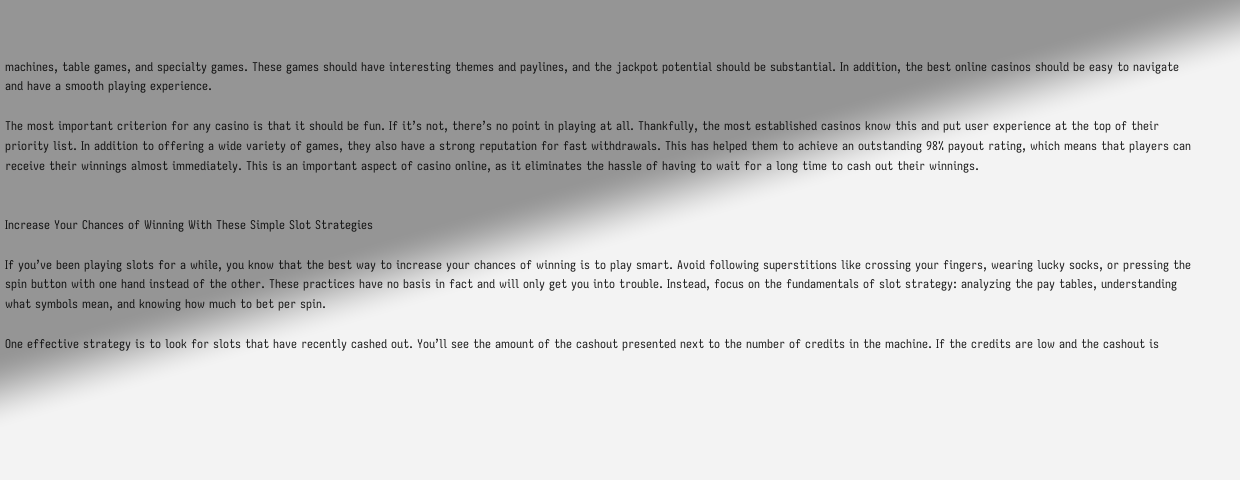machines, table games, and specialty games. These games should have interesting themes and paylines, and the jackpot potential should be substantial. In addition, the best online casinos should be easy to navigate and have a smooth playing experience.

The most important criterion for any casino is that it should be fun. If it’s not, there’s no point in playing at all. Thankfully, the most established casinos know this and put user experience at the top of their priority list. In addition to offering a wide variety of games, they also have a strong reputation for fast withdrawals. This has helped them to achieve an outstanding 98% payout rating, which means that players can receive their winnings almost immediately. This is an important aspect of casino online, as it eliminates the hassle of having to wait for a long time to cash out their winnings.


Increase Your Chances of Winning With These Simple Slot Strategies

If you’ve been playing slots for a while, you know that the best way to increase your chances of winning is to play smart. Avoid following superstitions like crossing your fingers, wearing lucky socks, or pressing the spin button with one hand instead of the other. These practices have no basis in fact and will only get you into trouble. Instead, focus on the fundamentals of slot strategy: analyzing the pay tables, understanding what symbols mean, and knowing how much to bet per spin.

One effective strategy is to look for slots that have recently cashed out. You’ll see the amount of the cashout presented next to the number of credits in the machine. If the credits are low and the cashout is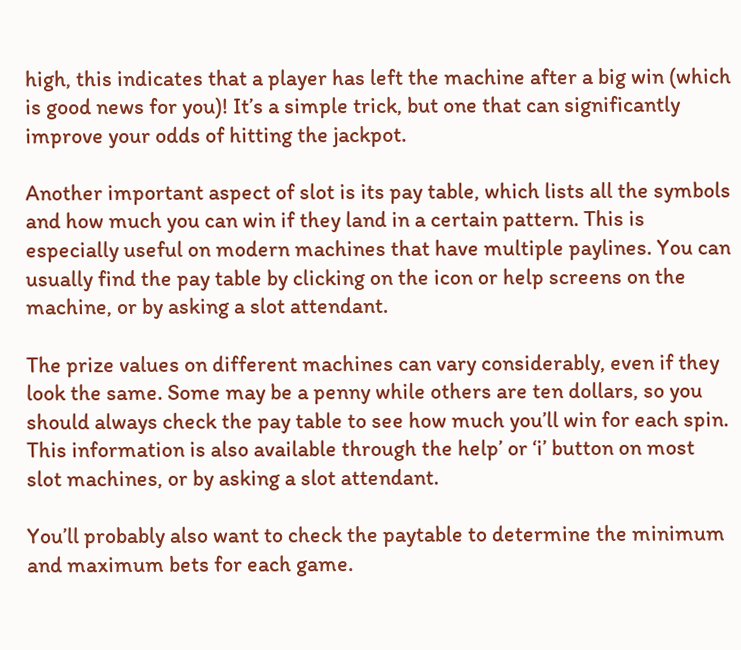high, this indicates that a player has left the machine after a big win (which is good news for you)! It’s a simple trick, but one that can significantly improve your odds of hitting the jackpot.

Another important aspect of slot is its pay table, which lists all the symbols and how much you can win if they land in a certain pattern. This is especially useful on modern machines that have multiple paylines. You can usually find the pay table by clicking on the icon or help screens on the machine, or by asking a slot attendant.

The prize values on different machines can vary considerably, even if they look the same. Some may be a penny while others are ten dollars, so you should always check the pay table to see how much you’ll win for each spin. This information is also available through the help’ or ‘i’ button on most slot machines, or by asking a slot attendant.

You’ll probably also want to check the paytable to determine the minimum and maximum bets for each game.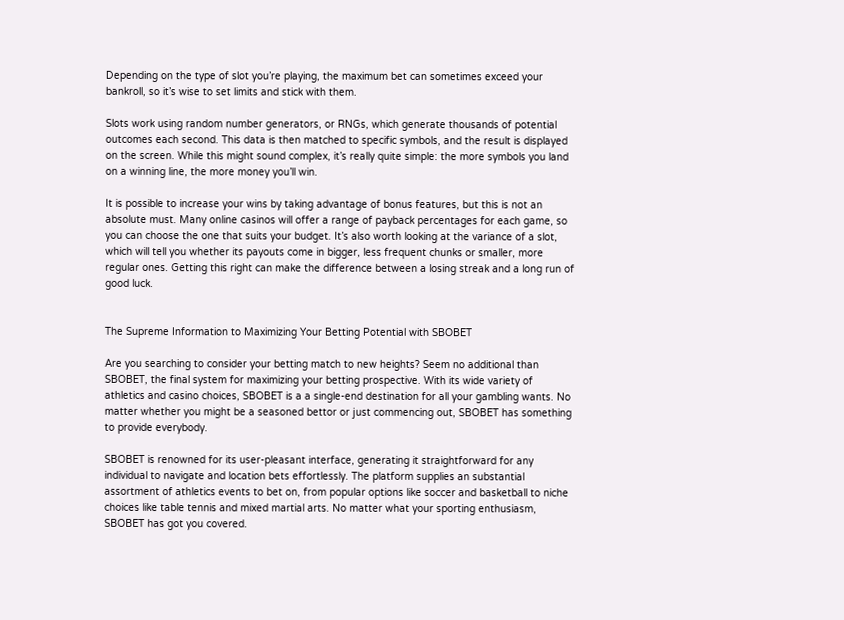Depending on the type of slot you’re playing, the maximum bet can sometimes exceed your bankroll, so it’s wise to set limits and stick with them.

Slots work using random number generators, or RNGs, which generate thousands of potential outcomes each second. This data is then matched to specific symbols, and the result is displayed on the screen. While this might sound complex, it’s really quite simple: the more symbols you land on a winning line, the more money you’ll win.

It is possible to increase your wins by taking advantage of bonus features, but this is not an absolute must. Many online casinos will offer a range of payback percentages for each game, so you can choose the one that suits your budget. It’s also worth looking at the variance of a slot, which will tell you whether its payouts come in bigger, less frequent chunks or smaller, more regular ones. Getting this right can make the difference between a losing streak and a long run of good luck.


The Supreme Information to Maximizing Your Betting Potential with SBOBET

Are you searching to consider your betting match to new heights? Seem no additional than SBOBET, the final system for maximizing your betting prospective. With its wide variety of athletics and casino choices, SBOBET is a a single-end destination for all your gambling wants. No matter whether you might be a seasoned bettor or just commencing out, SBOBET has something to provide everybody.

SBOBET is renowned for its user-pleasant interface, generating it straightforward for any individual to navigate and location bets effortlessly. The platform supplies an substantial assortment of athletics events to bet on, from popular options like soccer and basketball to niche choices like table tennis and mixed martial arts. No matter what your sporting enthusiasm, SBOBET has got you covered.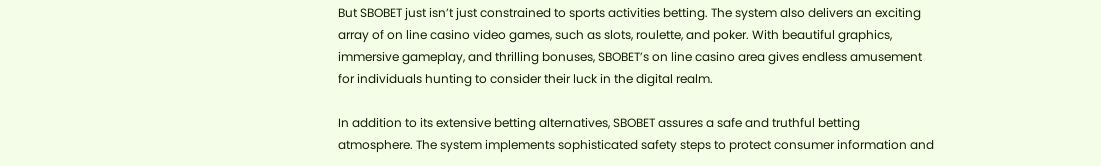But SBOBET just isn’t just constrained to sports activities betting. The system also delivers an exciting array of on line casino video games, such as slots, roulette, and poker. With beautiful graphics, immersive gameplay, and thrilling bonuses, SBOBET’s on line casino area gives endless amusement for individuals hunting to consider their luck in the digital realm.

In addition to its extensive betting alternatives, SBOBET assures a safe and truthful betting atmosphere. The system implements sophisticated safety steps to protect consumer information and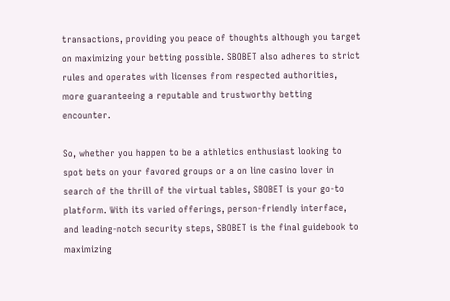transactions, providing you peace of thoughts although you target on maximizing your betting possible. SBOBET also adheres to strict rules and operates with licenses from respected authorities, more guaranteeing a reputable and trustworthy betting encounter.

So, whether you happen to be a athletics enthusiast looking to spot bets on your favored groups or a on line casino lover in search of the thrill of the virtual tables, SBOBET is your go-to platform. With its varied offerings, person-friendly interface, and leading-notch security steps, SBOBET is the final guidebook to maximizing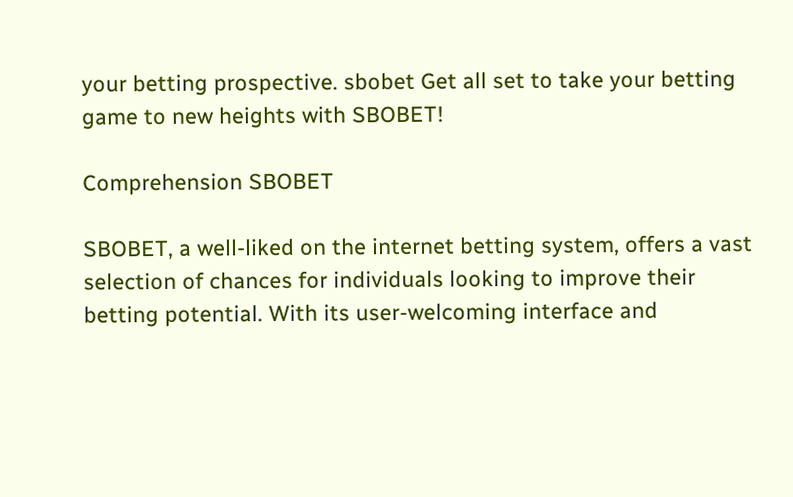your betting prospective. sbobet Get all set to take your betting game to new heights with SBOBET!

Comprehension SBOBET

SBOBET, a well-liked on the internet betting system, offers a vast selection of chances for individuals looking to improve their betting potential. With its user-welcoming interface and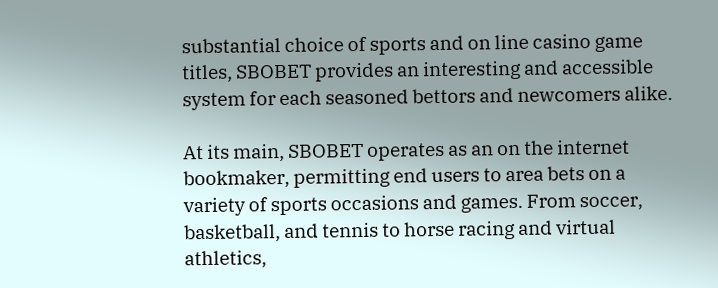substantial choice of sports and on line casino game titles, SBOBET provides an interesting and accessible system for each seasoned bettors and newcomers alike.

At its main, SBOBET operates as an on the internet bookmaker, permitting end users to area bets on a variety of sports occasions and games. From soccer, basketball, and tennis to horse racing and virtual athletics,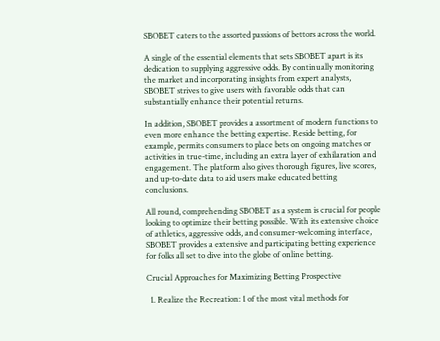SBOBET caters to the assorted passions of bettors across the world.

A single of the essential elements that sets SBOBET apart is its dedication to supplying aggressive odds. By continually monitoring the market and incorporating insights from expert analysts, SBOBET strives to give users with favorable odds that can substantially enhance their potential returns.

In addition, SBOBET provides a assortment of modern functions to even more enhance the betting expertise. Reside betting, for example, permits consumers to place bets on ongoing matches or activities in true-time, including an extra layer of exhilaration and engagement. The platform also gives thorough figures, live scores, and up-to-date data to aid users make educated betting conclusions.

All round, comprehending SBOBET as a system is crucial for people looking to optimize their betting possible. With its extensive choice of athletics, aggressive odds, and consumer-welcoming interface, SBOBET provides a extensive and participating betting experience for folks all set to dive into the globe of online betting.

Crucial Approaches for Maximizing Betting Prospective

  1. Realize the Recreation: 1 of the most vital methods for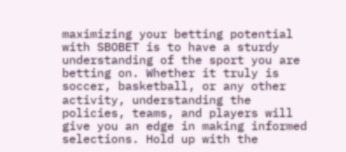maximizing your betting potential with SBOBET is to have a sturdy understanding of the sport you are betting on. Whether it truly is soccer, basketball, or any other activity, understanding the policies, teams, and players will give you an edge in making informed selections. Hold up with the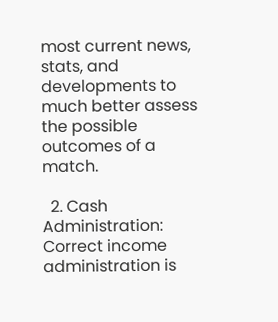most current news, stats, and developments to much better assess the possible outcomes of a match.

  2. Cash Administration: Correct income administration is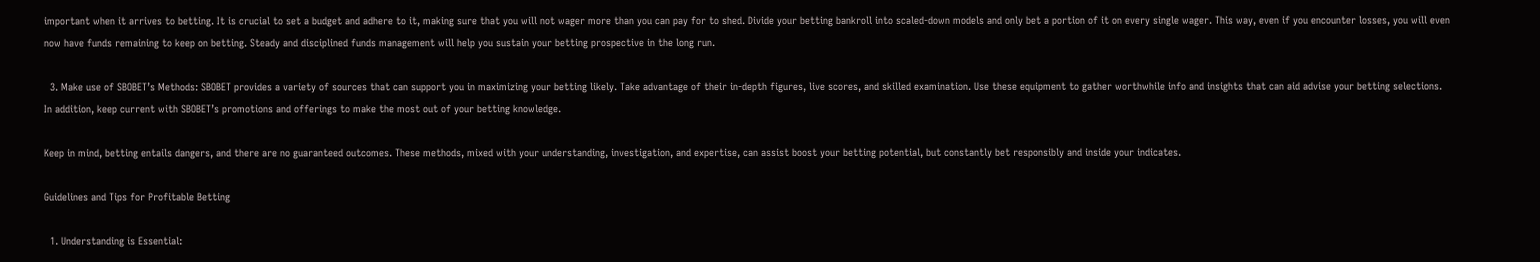important when it arrives to betting. It is crucial to set a budget and adhere to it, making sure that you will not wager more than you can pay for to shed. Divide your betting bankroll into scaled-down models and only bet a portion of it on every single wager. This way, even if you encounter losses, you will even now have funds remaining to keep on betting. Steady and disciplined funds management will help you sustain your betting prospective in the long run.

  3. Make use of SBOBET’s Methods: SBOBET provides a variety of sources that can support you in maximizing your betting likely. Take advantage of their in-depth figures, live scores, and skilled examination. Use these equipment to gather worthwhile info and insights that can aid advise your betting selections. In addition, keep current with SBOBET’s promotions and offerings to make the most out of your betting knowledge.

Keep in mind, betting entails dangers, and there are no guaranteed outcomes. These methods, mixed with your understanding, investigation, and expertise, can assist boost your betting potential, but constantly bet responsibly and inside your indicates.

Guidelines and Tips for Profitable Betting

  1. Understanding is Essential: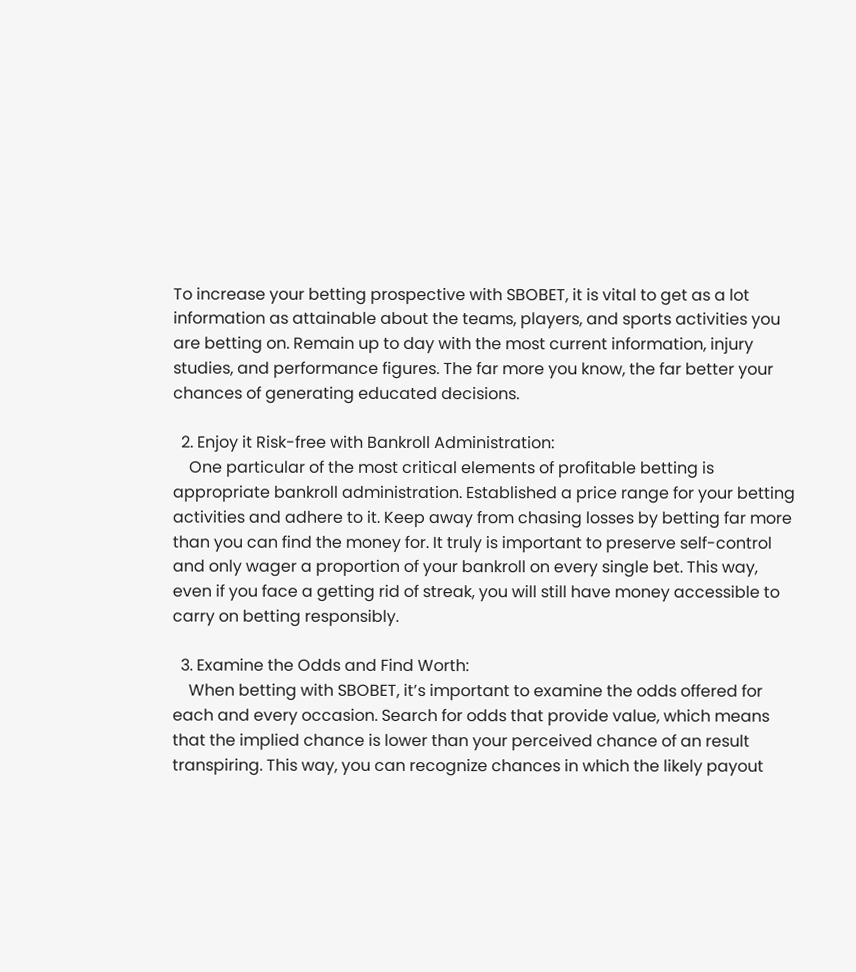To increase your betting prospective with SBOBET, it is vital to get as a lot information as attainable about the teams, players, and sports activities you are betting on. Remain up to day with the most current information, injury studies, and performance figures. The far more you know, the far better your chances of generating educated decisions.

  2. Enjoy it Risk-free with Bankroll Administration:
    One particular of the most critical elements of profitable betting is appropriate bankroll administration. Established a price range for your betting activities and adhere to it. Keep away from chasing losses by betting far more than you can find the money for. It truly is important to preserve self-control and only wager a proportion of your bankroll on every single bet. This way, even if you face a getting rid of streak, you will still have money accessible to carry on betting responsibly.

  3. Examine the Odds and Find Worth:
    When betting with SBOBET, it’s important to examine the odds offered for each and every occasion. Search for odds that provide value, which means that the implied chance is lower than your perceived chance of an result transpiring. This way, you can recognize chances in which the likely payout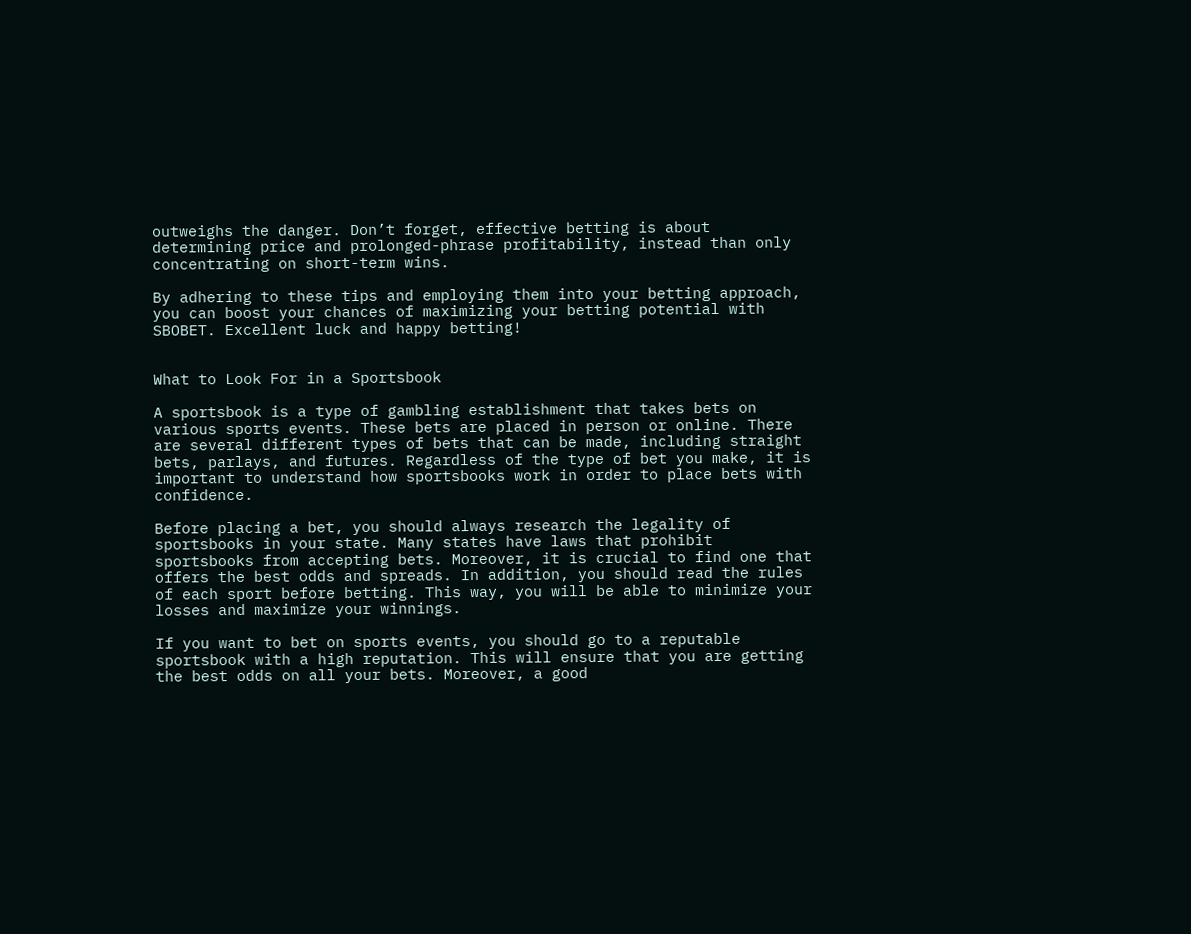outweighs the danger. Don’t forget, effective betting is about determining price and prolonged-phrase profitability, instead than only concentrating on short-term wins.

By adhering to these tips and employing them into your betting approach, you can boost your chances of maximizing your betting potential with SBOBET. Excellent luck and happy betting!


What to Look For in a Sportsbook

A sportsbook is a type of gambling establishment that takes bets on various sports events. These bets are placed in person or online. There are several different types of bets that can be made, including straight bets, parlays, and futures. Regardless of the type of bet you make, it is important to understand how sportsbooks work in order to place bets with confidence.

Before placing a bet, you should always research the legality of sportsbooks in your state. Many states have laws that prohibit sportsbooks from accepting bets. Moreover, it is crucial to find one that offers the best odds and spreads. In addition, you should read the rules of each sport before betting. This way, you will be able to minimize your losses and maximize your winnings.

If you want to bet on sports events, you should go to a reputable sportsbook with a high reputation. This will ensure that you are getting the best odds on all your bets. Moreover, a good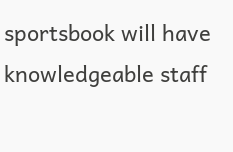sportsbook will have knowledgeable staff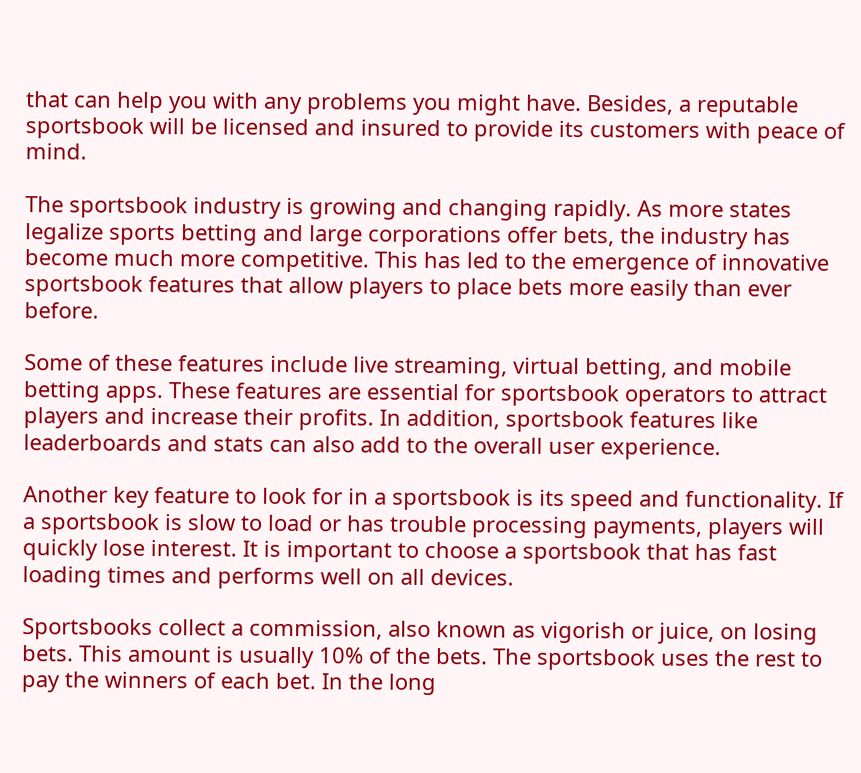that can help you with any problems you might have. Besides, a reputable sportsbook will be licensed and insured to provide its customers with peace of mind.

The sportsbook industry is growing and changing rapidly. As more states legalize sports betting and large corporations offer bets, the industry has become much more competitive. This has led to the emergence of innovative sportsbook features that allow players to place bets more easily than ever before.

Some of these features include live streaming, virtual betting, and mobile betting apps. These features are essential for sportsbook operators to attract players and increase their profits. In addition, sportsbook features like leaderboards and stats can also add to the overall user experience.

Another key feature to look for in a sportsbook is its speed and functionality. If a sportsbook is slow to load or has trouble processing payments, players will quickly lose interest. It is important to choose a sportsbook that has fast loading times and performs well on all devices.

Sportsbooks collect a commission, also known as vigorish or juice, on losing bets. This amount is usually 10% of the bets. The sportsbook uses the rest to pay the winners of each bet. In the long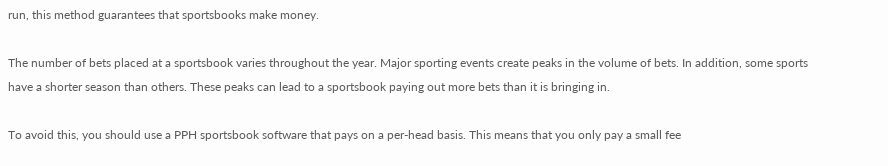run, this method guarantees that sportsbooks make money.

The number of bets placed at a sportsbook varies throughout the year. Major sporting events create peaks in the volume of bets. In addition, some sports have a shorter season than others. These peaks can lead to a sportsbook paying out more bets than it is bringing in.

To avoid this, you should use a PPH sportsbook software that pays on a per-head basis. This means that you only pay a small fee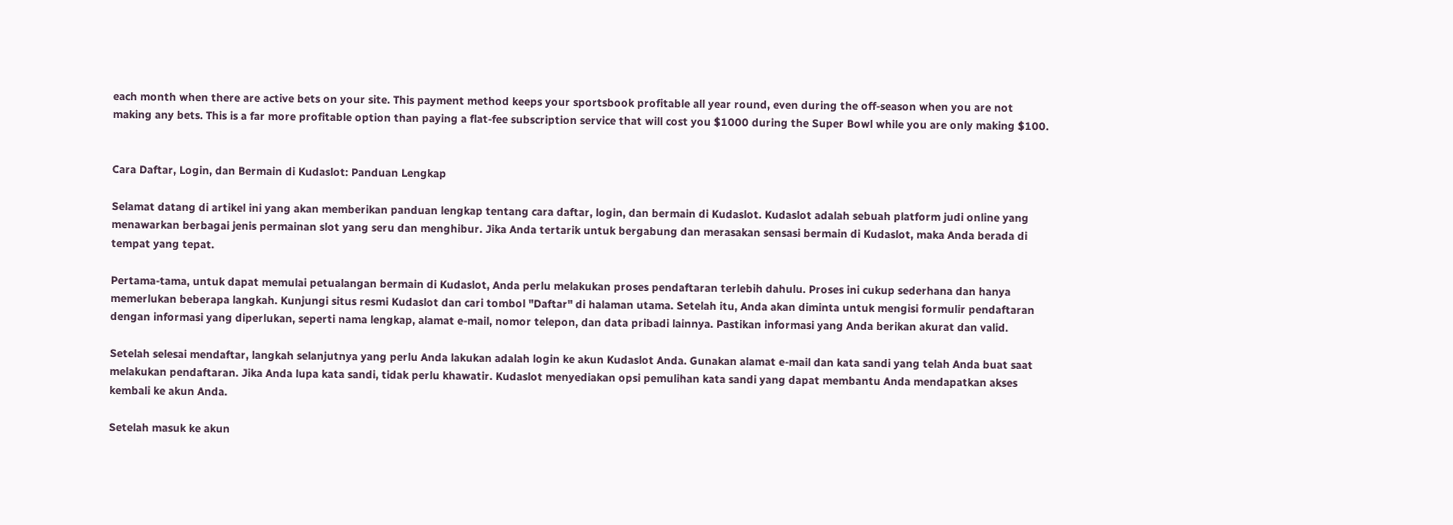each month when there are active bets on your site. This payment method keeps your sportsbook profitable all year round, even during the off-season when you are not making any bets. This is a far more profitable option than paying a flat-fee subscription service that will cost you $1000 during the Super Bowl while you are only making $100.


Cara Daftar, Login, dan Bermain di Kudaslot: Panduan Lengkap

Selamat datang di artikel ini yang akan memberikan panduan lengkap tentang cara daftar, login, dan bermain di Kudaslot. Kudaslot adalah sebuah platform judi online yang menawarkan berbagai jenis permainan slot yang seru dan menghibur. Jika Anda tertarik untuk bergabung dan merasakan sensasi bermain di Kudaslot, maka Anda berada di tempat yang tepat.

Pertama-tama, untuk dapat memulai petualangan bermain di Kudaslot, Anda perlu melakukan proses pendaftaran terlebih dahulu. Proses ini cukup sederhana dan hanya memerlukan beberapa langkah. Kunjungi situs resmi Kudaslot dan cari tombol "Daftar" di halaman utama. Setelah itu, Anda akan diminta untuk mengisi formulir pendaftaran dengan informasi yang diperlukan, seperti nama lengkap, alamat e-mail, nomor telepon, dan data pribadi lainnya. Pastikan informasi yang Anda berikan akurat dan valid.

Setelah selesai mendaftar, langkah selanjutnya yang perlu Anda lakukan adalah login ke akun Kudaslot Anda. Gunakan alamat e-mail dan kata sandi yang telah Anda buat saat melakukan pendaftaran. Jika Anda lupa kata sandi, tidak perlu khawatir. Kudaslot menyediakan opsi pemulihan kata sandi yang dapat membantu Anda mendapatkan akses kembali ke akun Anda.

Setelah masuk ke akun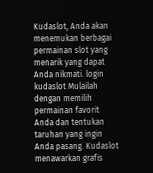Kudaslot, Anda akan menemukan berbagai permainan slot yang menarik yang dapat Anda nikmati. login kudaslot Mulailah dengan memilih permainan favorit Anda dan tentukan taruhan yang ingin Anda pasang. Kudaslot menawarkan grafis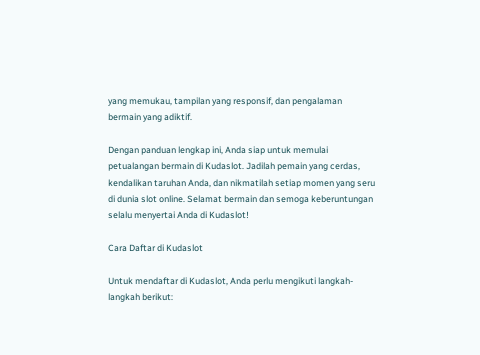yang memukau, tampilan yang responsif, dan pengalaman bermain yang adiktif.

Dengan panduan lengkap ini, Anda siap untuk memulai petualangan bermain di Kudaslot. Jadilah pemain yang cerdas, kendalikan taruhan Anda, dan nikmatilah setiap momen yang seru di dunia slot online. Selamat bermain dan semoga keberuntungan selalu menyertai Anda di Kudaslot!

Cara Daftar di Kudaslot

Untuk mendaftar di Kudaslot, Anda perlu mengikuti langkah-langkah berikut: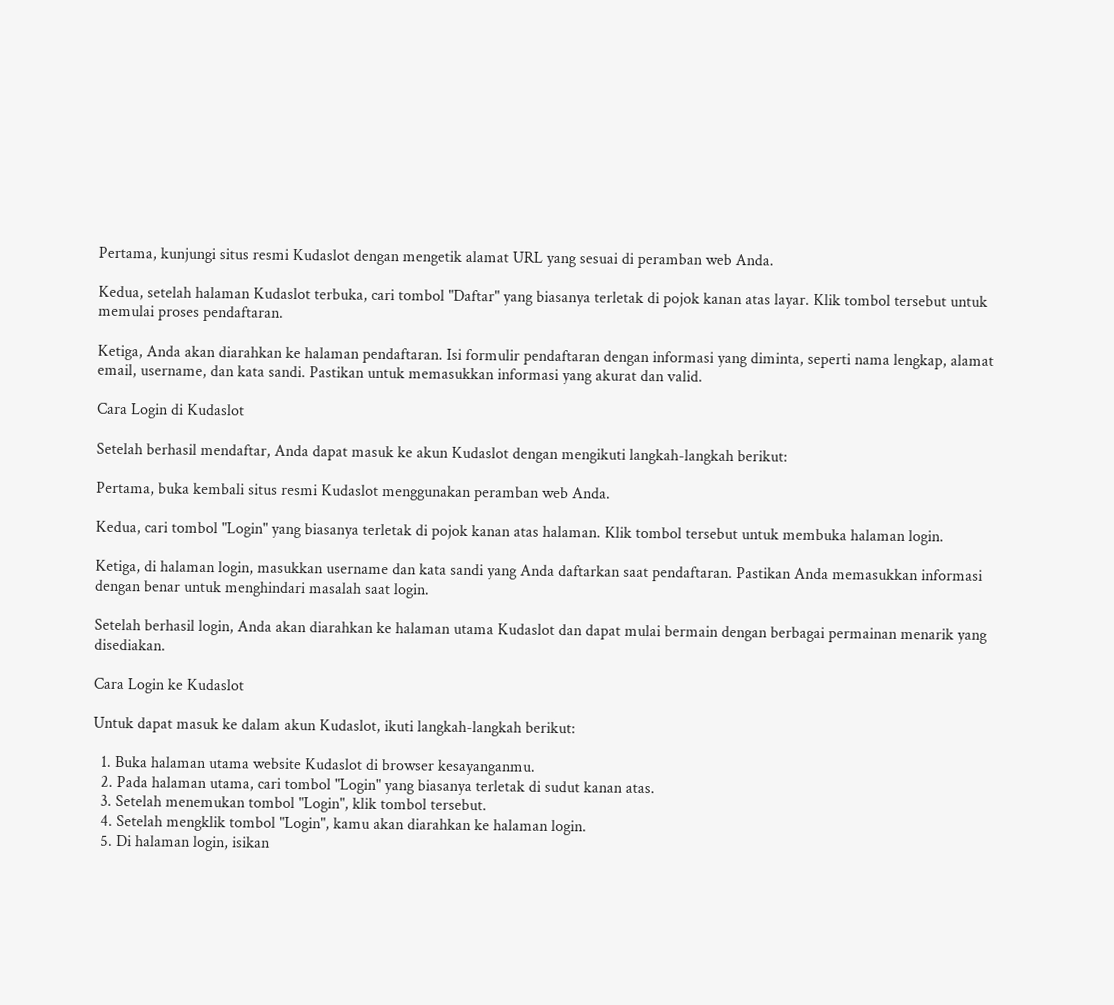Pertama, kunjungi situs resmi Kudaslot dengan mengetik alamat URL yang sesuai di peramban web Anda.

Kedua, setelah halaman Kudaslot terbuka, cari tombol "Daftar" yang biasanya terletak di pojok kanan atas layar. Klik tombol tersebut untuk memulai proses pendaftaran.

Ketiga, Anda akan diarahkan ke halaman pendaftaran. Isi formulir pendaftaran dengan informasi yang diminta, seperti nama lengkap, alamat email, username, dan kata sandi. Pastikan untuk memasukkan informasi yang akurat dan valid.

Cara Login di Kudaslot

Setelah berhasil mendaftar, Anda dapat masuk ke akun Kudaslot dengan mengikuti langkah-langkah berikut:

Pertama, buka kembali situs resmi Kudaslot menggunakan peramban web Anda.

Kedua, cari tombol "Login" yang biasanya terletak di pojok kanan atas halaman. Klik tombol tersebut untuk membuka halaman login.

Ketiga, di halaman login, masukkan username dan kata sandi yang Anda daftarkan saat pendaftaran. Pastikan Anda memasukkan informasi dengan benar untuk menghindari masalah saat login.

Setelah berhasil login, Anda akan diarahkan ke halaman utama Kudaslot dan dapat mulai bermain dengan berbagai permainan menarik yang disediakan.

Cara Login ke Kudaslot

Untuk dapat masuk ke dalam akun Kudaslot, ikuti langkah-langkah berikut:

  1. Buka halaman utama website Kudaslot di browser kesayanganmu.
  2. Pada halaman utama, cari tombol "Login" yang biasanya terletak di sudut kanan atas.
  3. Setelah menemukan tombol "Login", klik tombol tersebut.
  4. Setelah mengklik tombol "Login", kamu akan diarahkan ke halaman login.
  5. Di halaman login, isikan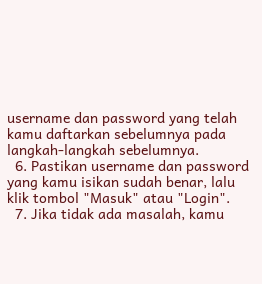username dan password yang telah kamu daftarkan sebelumnya pada langkah-langkah sebelumnya.
  6. Pastikan username dan password yang kamu isikan sudah benar, lalu klik tombol "Masuk" atau "Login".
  7. Jika tidak ada masalah, kamu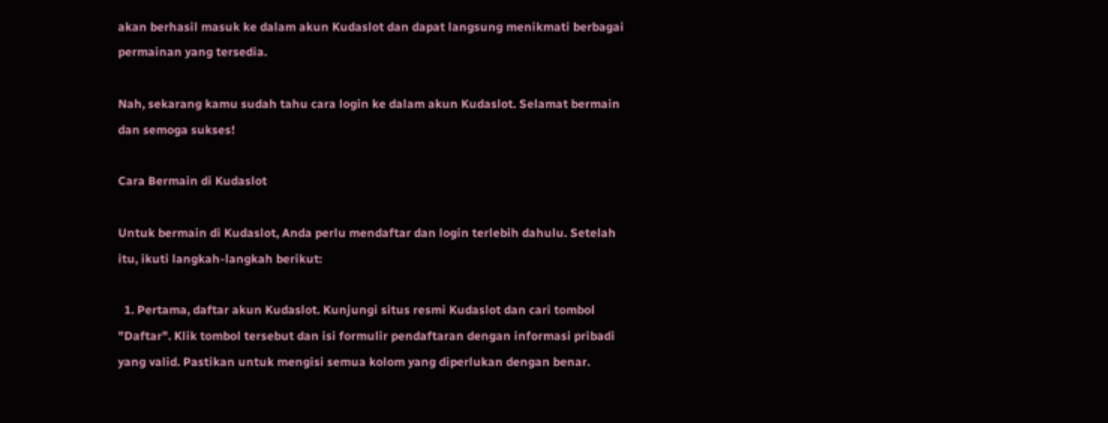akan berhasil masuk ke dalam akun Kudaslot dan dapat langsung menikmati berbagai permainan yang tersedia.

Nah, sekarang kamu sudah tahu cara login ke dalam akun Kudaslot. Selamat bermain dan semoga sukses!

Cara Bermain di Kudaslot

Untuk bermain di Kudaslot, Anda perlu mendaftar dan login terlebih dahulu. Setelah itu, ikuti langkah-langkah berikut:

  1. Pertama, daftar akun Kudaslot. Kunjungi situs resmi Kudaslot dan cari tombol "Daftar". Klik tombol tersebut dan isi formulir pendaftaran dengan informasi pribadi yang valid. Pastikan untuk mengisi semua kolom yang diperlukan dengan benar.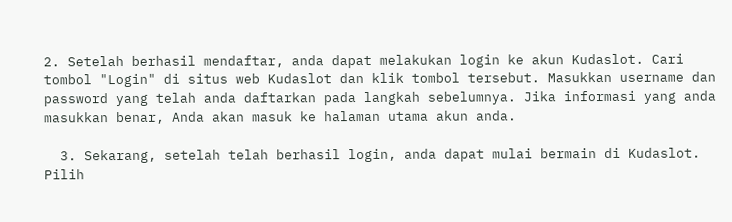2. Setelah berhasil mendaftar, anda dapat melakukan login ke akun Kudaslot. Cari tombol "Login" di situs web Kudaslot dan klik tombol tersebut. Masukkan username dan password yang telah anda daftarkan pada langkah sebelumnya. Jika informasi yang anda masukkan benar, Anda akan masuk ke halaman utama akun anda.

  3. Sekarang, setelah telah berhasil login, anda dapat mulai bermain di Kudaslot. Pilih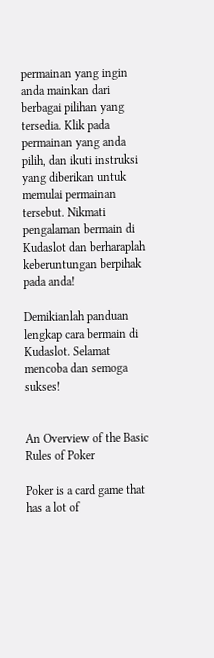permainan yang ingin anda mainkan dari berbagai pilihan yang tersedia. Klik pada permainan yang anda pilih, dan ikuti instruksi yang diberikan untuk memulai permainan tersebut. Nikmati pengalaman bermain di Kudaslot dan berharaplah keberuntungan berpihak pada anda!

Demikianlah panduan lengkap cara bermain di Kudaslot. Selamat mencoba dan semoga sukses!


An Overview of the Basic Rules of Poker

Poker is a card game that has a lot of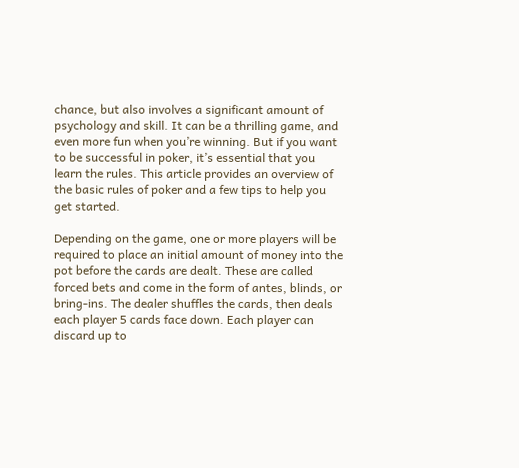chance, but also involves a significant amount of psychology and skill. It can be a thrilling game, and even more fun when you’re winning. But if you want to be successful in poker, it’s essential that you learn the rules. This article provides an overview of the basic rules of poker and a few tips to help you get started.

Depending on the game, one or more players will be required to place an initial amount of money into the pot before the cards are dealt. These are called forced bets and come in the form of antes, blinds, or bring-ins. The dealer shuffles the cards, then deals each player 5 cards face down. Each player can discard up to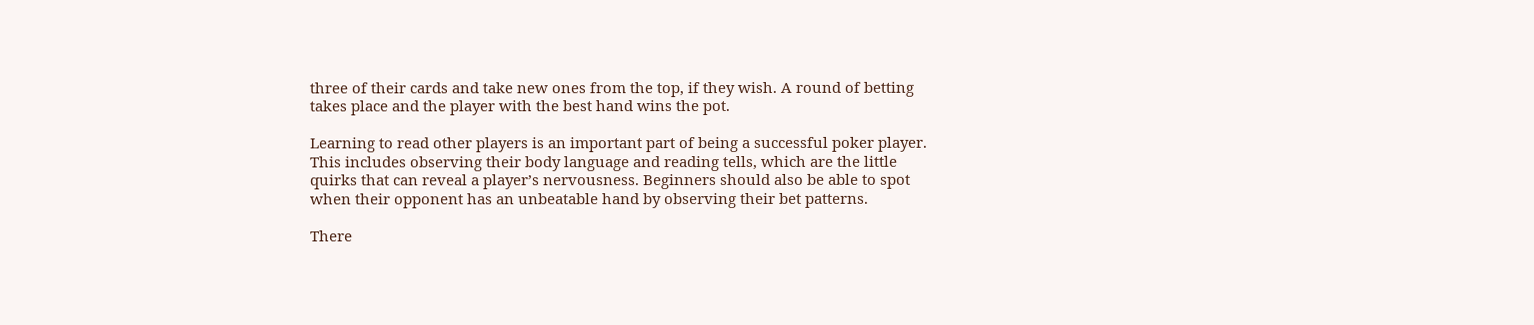three of their cards and take new ones from the top, if they wish. A round of betting takes place and the player with the best hand wins the pot.

Learning to read other players is an important part of being a successful poker player. This includes observing their body language and reading tells, which are the little quirks that can reveal a player’s nervousness. Beginners should also be able to spot when their opponent has an unbeatable hand by observing their bet patterns.

There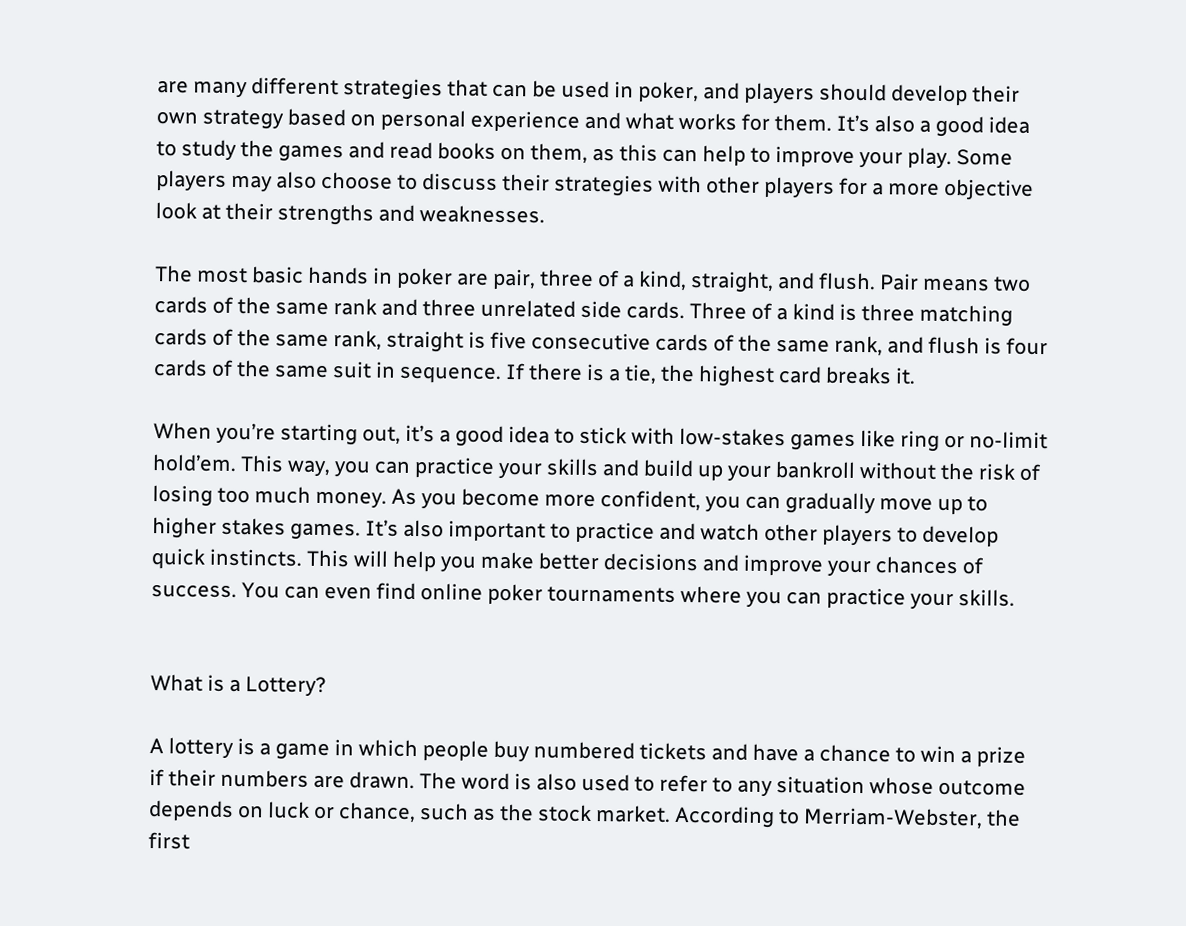are many different strategies that can be used in poker, and players should develop their own strategy based on personal experience and what works for them. It’s also a good idea to study the games and read books on them, as this can help to improve your play. Some players may also choose to discuss their strategies with other players for a more objective look at their strengths and weaknesses.

The most basic hands in poker are pair, three of a kind, straight, and flush. Pair means two cards of the same rank and three unrelated side cards. Three of a kind is three matching cards of the same rank, straight is five consecutive cards of the same rank, and flush is four cards of the same suit in sequence. If there is a tie, the highest card breaks it.

When you’re starting out, it’s a good idea to stick with low-stakes games like ring or no-limit hold’em. This way, you can practice your skills and build up your bankroll without the risk of losing too much money. As you become more confident, you can gradually move up to higher stakes games. It’s also important to practice and watch other players to develop quick instincts. This will help you make better decisions and improve your chances of success. You can even find online poker tournaments where you can practice your skills.


What is a Lottery?

A lottery is a game in which people buy numbered tickets and have a chance to win a prize if their numbers are drawn. The word is also used to refer to any situation whose outcome depends on luck or chance, such as the stock market. According to Merriam-Webster, the first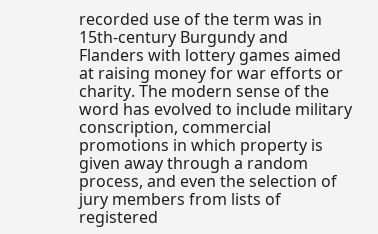recorded use of the term was in 15th-century Burgundy and Flanders with lottery games aimed at raising money for war efforts or charity. The modern sense of the word has evolved to include military conscription, commercial promotions in which property is given away through a random process, and even the selection of jury members from lists of registered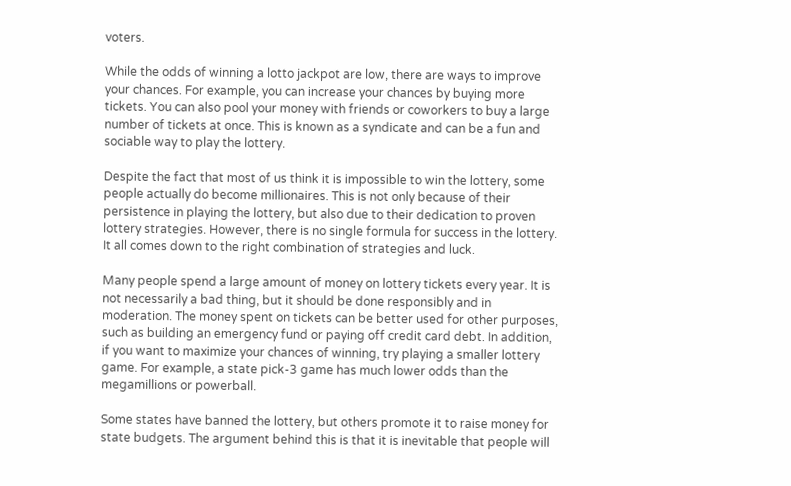voters.

While the odds of winning a lotto jackpot are low, there are ways to improve your chances. For example, you can increase your chances by buying more tickets. You can also pool your money with friends or coworkers to buy a large number of tickets at once. This is known as a syndicate and can be a fun and sociable way to play the lottery.

Despite the fact that most of us think it is impossible to win the lottery, some people actually do become millionaires. This is not only because of their persistence in playing the lottery, but also due to their dedication to proven lottery strategies. However, there is no single formula for success in the lottery. It all comes down to the right combination of strategies and luck.

Many people spend a large amount of money on lottery tickets every year. It is not necessarily a bad thing, but it should be done responsibly and in moderation. The money spent on tickets can be better used for other purposes, such as building an emergency fund or paying off credit card debt. In addition, if you want to maximize your chances of winning, try playing a smaller lottery game. For example, a state pick-3 game has much lower odds than the megamillions or powerball.

Some states have banned the lottery, but others promote it to raise money for state budgets. The argument behind this is that it is inevitable that people will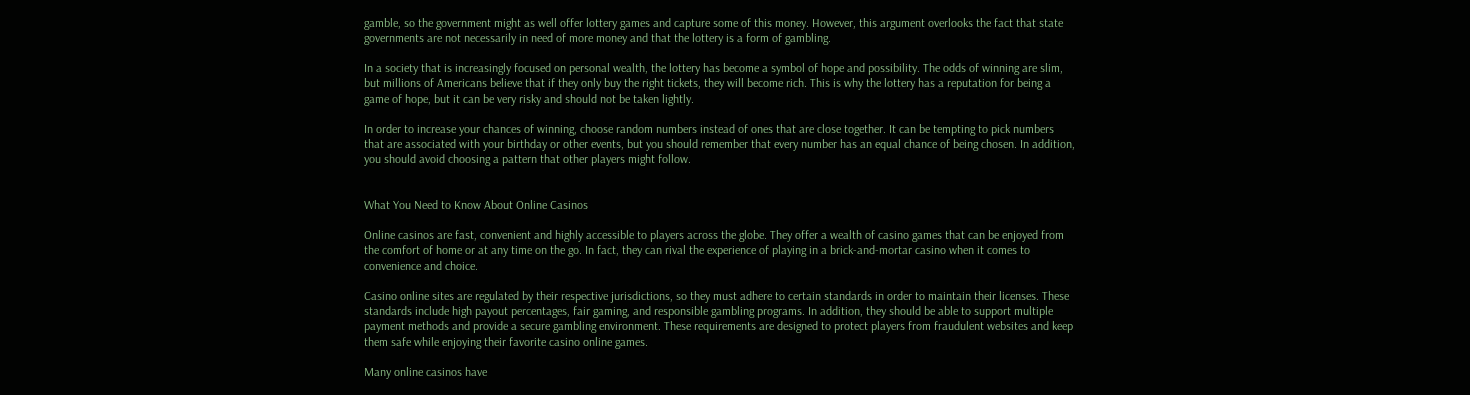gamble, so the government might as well offer lottery games and capture some of this money. However, this argument overlooks the fact that state governments are not necessarily in need of more money and that the lottery is a form of gambling.

In a society that is increasingly focused on personal wealth, the lottery has become a symbol of hope and possibility. The odds of winning are slim, but millions of Americans believe that if they only buy the right tickets, they will become rich. This is why the lottery has a reputation for being a game of hope, but it can be very risky and should not be taken lightly.

In order to increase your chances of winning, choose random numbers instead of ones that are close together. It can be tempting to pick numbers that are associated with your birthday or other events, but you should remember that every number has an equal chance of being chosen. In addition, you should avoid choosing a pattern that other players might follow.


What You Need to Know About Online Casinos

Online casinos are fast, convenient and highly accessible to players across the globe. They offer a wealth of casino games that can be enjoyed from the comfort of home or at any time on the go. In fact, they can rival the experience of playing in a brick-and-mortar casino when it comes to convenience and choice.

Casino online sites are regulated by their respective jurisdictions, so they must adhere to certain standards in order to maintain their licenses. These standards include high payout percentages, fair gaming, and responsible gambling programs. In addition, they should be able to support multiple payment methods and provide a secure gambling environment. These requirements are designed to protect players from fraudulent websites and keep them safe while enjoying their favorite casino online games.

Many online casinos have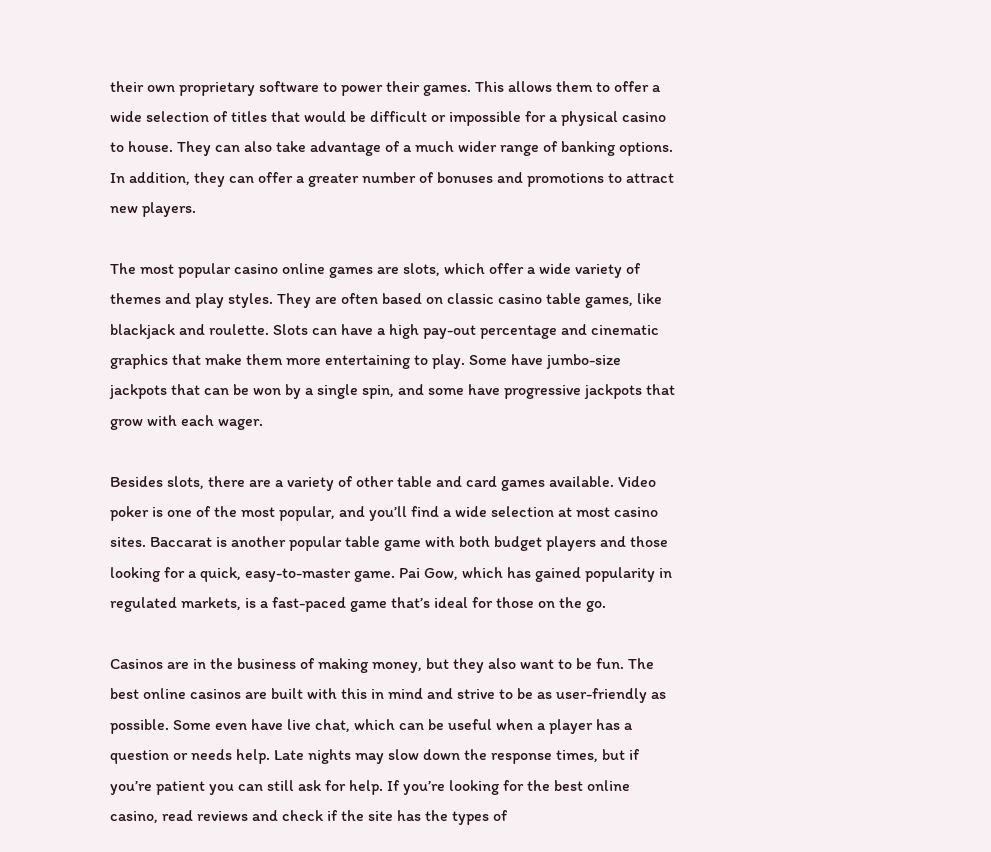their own proprietary software to power their games. This allows them to offer a wide selection of titles that would be difficult or impossible for a physical casino to house. They can also take advantage of a much wider range of banking options. In addition, they can offer a greater number of bonuses and promotions to attract new players.

The most popular casino online games are slots, which offer a wide variety of themes and play styles. They are often based on classic casino table games, like blackjack and roulette. Slots can have a high pay-out percentage and cinematic graphics that make them more entertaining to play. Some have jumbo-size jackpots that can be won by a single spin, and some have progressive jackpots that grow with each wager.

Besides slots, there are a variety of other table and card games available. Video poker is one of the most popular, and you’ll find a wide selection at most casino sites. Baccarat is another popular table game with both budget players and those looking for a quick, easy-to-master game. Pai Gow, which has gained popularity in regulated markets, is a fast-paced game that’s ideal for those on the go.

Casinos are in the business of making money, but they also want to be fun. The best online casinos are built with this in mind and strive to be as user-friendly as possible. Some even have live chat, which can be useful when a player has a question or needs help. Late nights may slow down the response times, but if you’re patient you can still ask for help. If you’re looking for the best online casino, read reviews and check if the site has the types of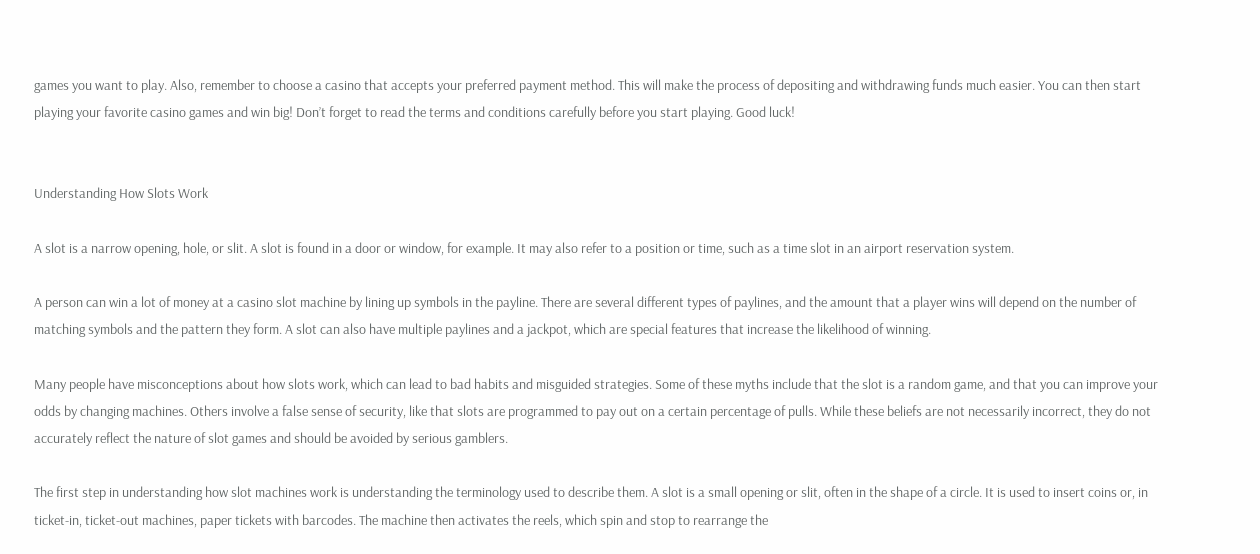games you want to play. Also, remember to choose a casino that accepts your preferred payment method. This will make the process of depositing and withdrawing funds much easier. You can then start playing your favorite casino games and win big! Don’t forget to read the terms and conditions carefully before you start playing. Good luck!


Understanding How Slots Work

A slot is a narrow opening, hole, or slit. A slot is found in a door or window, for example. It may also refer to a position or time, such as a time slot in an airport reservation system.

A person can win a lot of money at a casino slot machine by lining up symbols in the payline. There are several different types of paylines, and the amount that a player wins will depend on the number of matching symbols and the pattern they form. A slot can also have multiple paylines and a jackpot, which are special features that increase the likelihood of winning.

Many people have misconceptions about how slots work, which can lead to bad habits and misguided strategies. Some of these myths include that the slot is a random game, and that you can improve your odds by changing machines. Others involve a false sense of security, like that slots are programmed to pay out on a certain percentage of pulls. While these beliefs are not necessarily incorrect, they do not accurately reflect the nature of slot games and should be avoided by serious gamblers.

The first step in understanding how slot machines work is understanding the terminology used to describe them. A slot is a small opening or slit, often in the shape of a circle. It is used to insert coins or, in ticket-in, ticket-out machines, paper tickets with barcodes. The machine then activates the reels, which spin and stop to rearrange the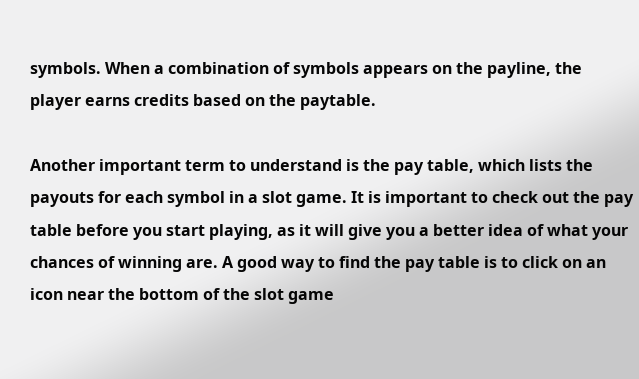symbols. When a combination of symbols appears on the payline, the player earns credits based on the paytable.

Another important term to understand is the pay table, which lists the payouts for each symbol in a slot game. It is important to check out the pay table before you start playing, as it will give you a better idea of what your chances of winning are. A good way to find the pay table is to click on an icon near the bottom of the slot game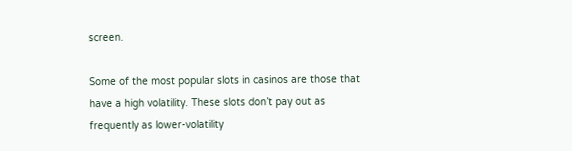screen.

Some of the most popular slots in casinos are those that have a high volatility. These slots don’t pay out as frequently as lower-volatility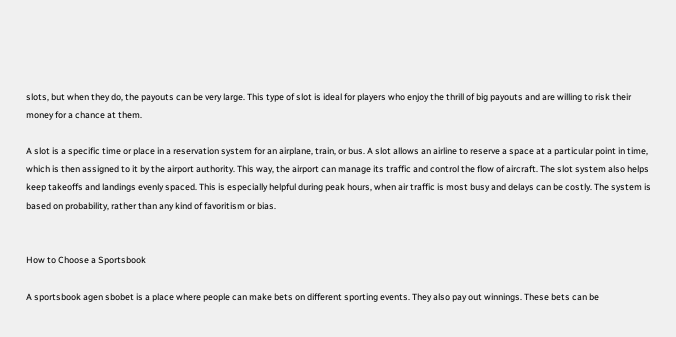slots, but when they do, the payouts can be very large. This type of slot is ideal for players who enjoy the thrill of big payouts and are willing to risk their money for a chance at them.

A slot is a specific time or place in a reservation system for an airplane, train, or bus. A slot allows an airline to reserve a space at a particular point in time, which is then assigned to it by the airport authority. This way, the airport can manage its traffic and control the flow of aircraft. The slot system also helps keep takeoffs and landings evenly spaced. This is especially helpful during peak hours, when air traffic is most busy and delays can be costly. The system is based on probability, rather than any kind of favoritism or bias.


How to Choose a Sportsbook

A sportsbook agen sbobet is a place where people can make bets on different sporting events. They also pay out winnings. These bets can be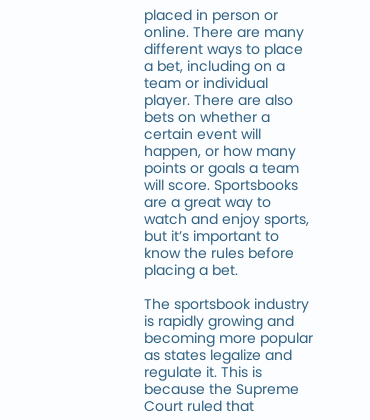placed in person or online. There are many different ways to place a bet, including on a team or individual player. There are also bets on whether a certain event will happen, or how many points or goals a team will score. Sportsbooks are a great way to watch and enjoy sports, but it’s important to know the rules before placing a bet.

The sportsbook industry is rapidly growing and becoming more popular as states legalize and regulate it. This is because the Supreme Court ruled that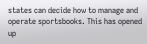states can decide how to manage and operate sportsbooks. This has opened up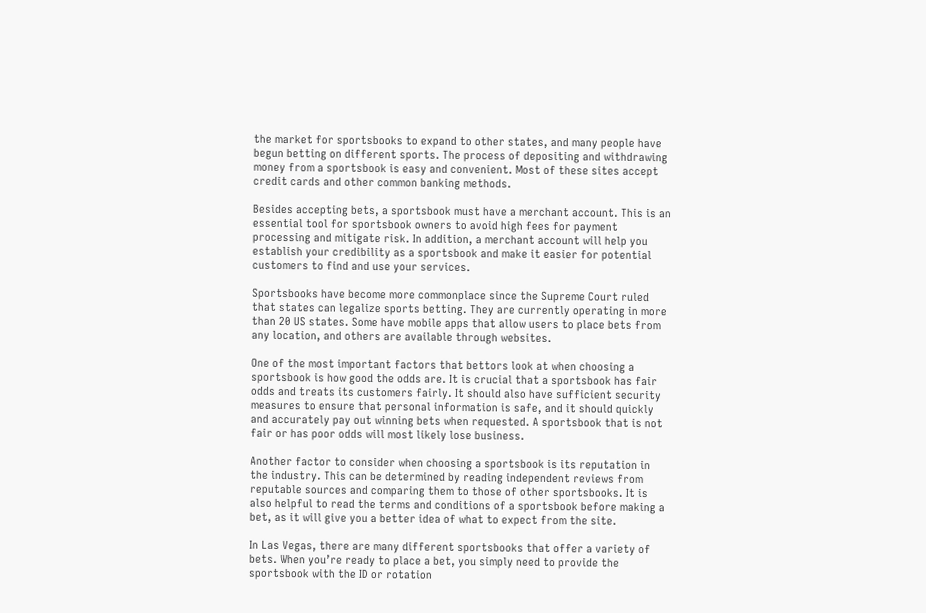the market for sportsbooks to expand to other states, and many people have begun betting on different sports. The process of depositing and withdrawing money from a sportsbook is easy and convenient. Most of these sites accept credit cards and other common banking methods.

Besides accepting bets, a sportsbook must have a merchant account. This is an essential tool for sportsbook owners to avoid high fees for payment processing and mitigate risk. In addition, a merchant account will help you establish your credibility as a sportsbook and make it easier for potential customers to find and use your services.

Sportsbooks have become more commonplace since the Supreme Court ruled that states can legalize sports betting. They are currently operating in more than 20 US states. Some have mobile apps that allow users to place bets from any location, and others are available through websites.

One of the most important factors that bettors look at when choosing a sportsbook is how good the odds are. It is crucial that a sportsbook has fair odds and treats its customers fairly. It should also have sufficient security measures to ensure that personal information is safe, and it should quickly and accurately pay out winning bets when requested. A sportsbook that is not fair or has poor odds will most likely lose business.

Another factor to consider when choosing a sportsbook is its reputation in the industry. This can be determined by reading independent reviews from reputable sources and comparing them to those of other sportsbooks. It is also helpful to read the terms and conditions of a sportsbook before making a bet, as it will give you a better idea of what to expect from the site.

In Las Vegas, there are many different sportsbooks that offer a variety of bets. When you’re ready to place a bet, you simply need to provide the sportsbook with the ID or rotation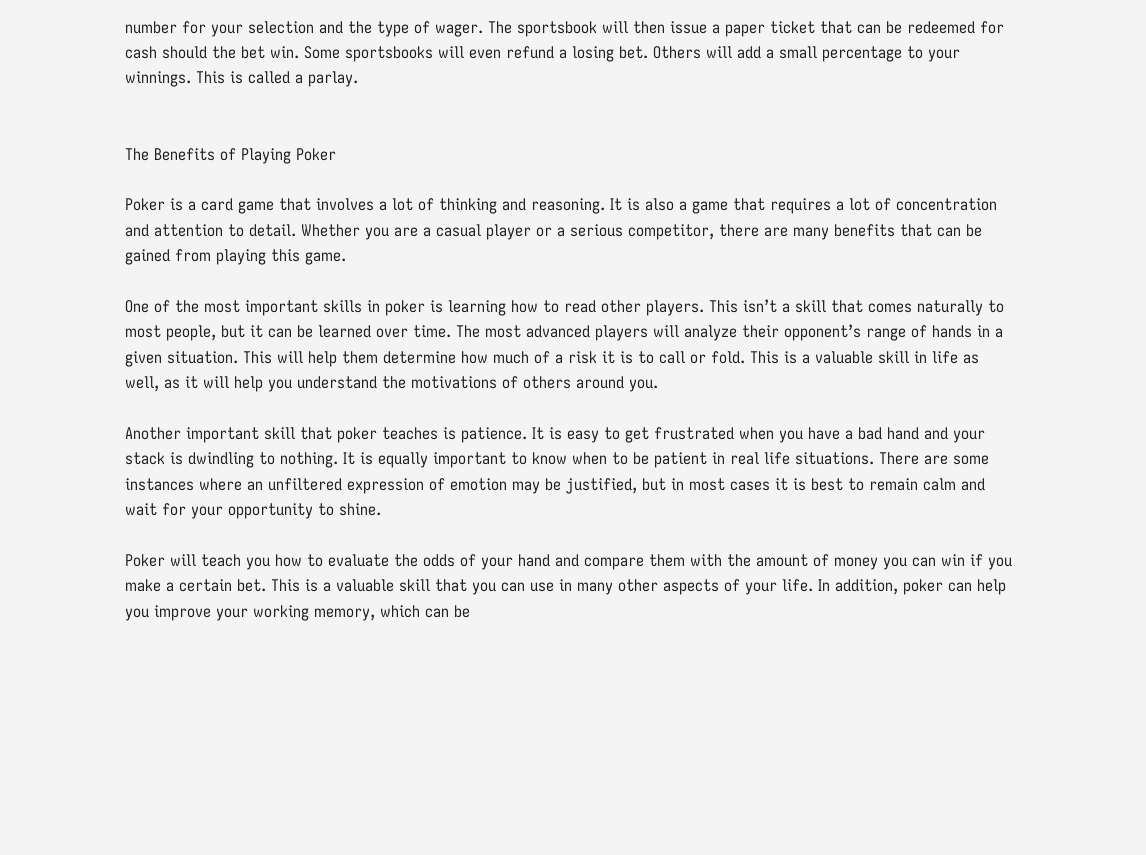number for your selection and the type of wager. The sportsbook will then issue a paper ticket that can be redeemed for cash should the bet win. Some sportsbooks will even refund a losing bet. Others will add a small percentage to your winnings. This is called a parlay.


The Benefits of Playing Poker

Poker is a card game that involves a lot of thinking and reasoning. It is also a game that requires a lot of concentration and attention to detail. Whether you are a casual player or a serious competitor, there are many benefits that can be gained from playing this game.

One of the most important skills in poker is learning how to read other players. This isn’t a skill that comes naturally to most people, but it can be learned over time. The most advanced players will analyze their opponent’s range of hands in a given situation. This will help them determine how much of a risk it is to call or fold. This is a valuable skill in life as well, as it will help you understand the motivations of others around you.

Another important skill that poker teaches is patience. It is easy to get frustrated when you have a bad hand and your stack is dwindling to nothing. It is equally important to know when to be patient in real life situations. There are some instances where an unfiltered expression of emotion may be justified, but in most cases it is best to remain calm and wait for your opportunity to shine.

Poker will teach you how to evaluate the odds of your hand and compare them with the amount of money you can win if you make a certain bet. This is a valuable skill that you can use in many other aspects of your life. In addition, poker can help you improve your working memory, which can be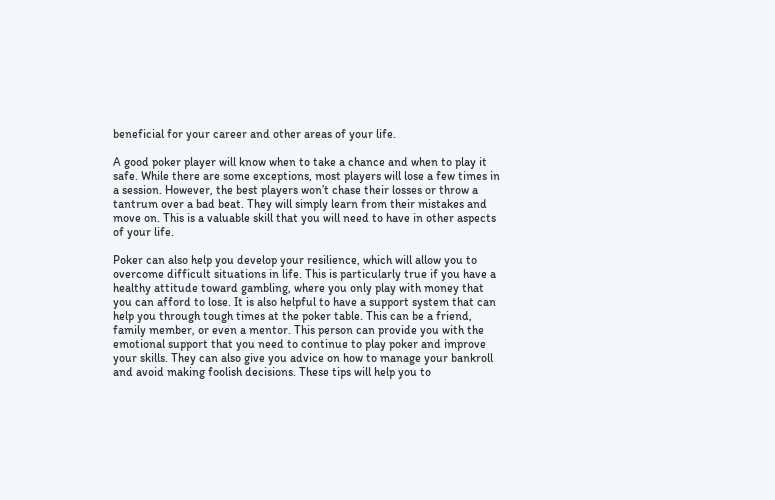beneficial for your career and other areas of your life.

A good poker player will know when to take a chance and when to play it safe. While there are some exceptions, most players will lose a few times in a session. However, the best players won’t chase their losses or throw a tantrum over a bad beat. They will simply learn from their mistakes and move on. This is a valuable skill that you will need to have in other aspects of your life.

Poker can also help you develop your resilience, which will allow you to overcome difficult situations in life. This is particularly true if you have a healthy attitude toward gambling, where you only play with money that you can afford to lose. It is also helpful to have a support system that can help you through tough times at the poker table. This can be a friend, family member, or even a mentor. This person can provide you with the emotional support that you need to continue to play poker and improve your skills. They can also give you advice on how to manage your bankroll and avoid making foolish decisions. These tips will help you to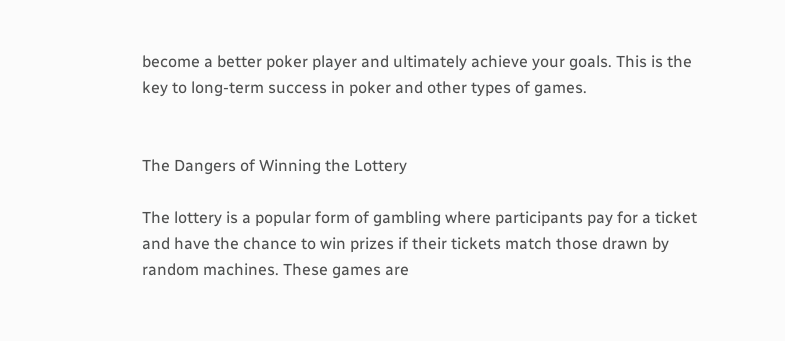become a better poker player and ultimately achieve your goals. This is the key to long-term success in poker and other types of games.


The Dangers of Winning the Lottery

The lottery is a popular form of gambling where participants pay for a ticket and have the chance to win prizes if their tickets match those drawn by random machines. These games are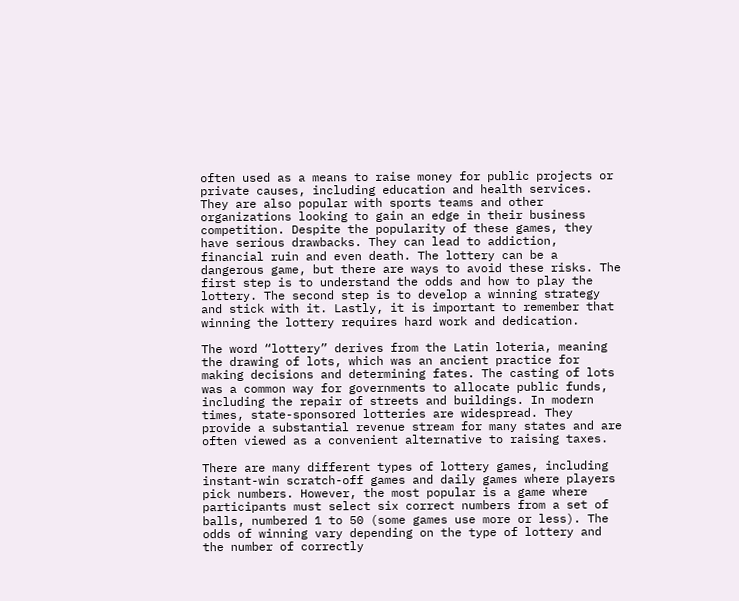often used as a means to raise money for public projects or private causes, including education and health services. They are also popular with sports teams and other organizations looking to gain an edge in their business competition. Despite the popularity of these games, they have serious drawbacks. They can lead to addiction, financial ruin and even death. The lottery can be a dangerous game, but there are ways to avoid these risks. The first step is to understand the odds and how to play the lottery. The second step is to develop a winning strategy and stick with it. Lastly, it is important to remember that winning the lottery requires hard work and dedication.

The word “lottery” derives from the Latin loteria, meaning the drawing of lots, which was an ancient practice for making decisions and determining fates. The casting of lots was a common way for governments to allocate public funds, including the repair of streets and buildings. In modern times, state-sponsored lotteries are widespread. They provide a substantial revenue stream for many states and are often viewed as a convenient alternative to raising taxes.

There are many different types of lottery games, including instant-win scratch-off games and daily games where players pick numbers. However, the most popular is a game where participants must select six correct numbers from a set of balls, numbered 1 to 50 (some games use more or less). The odds of winning vary depending on the type of lottery and the number of correctly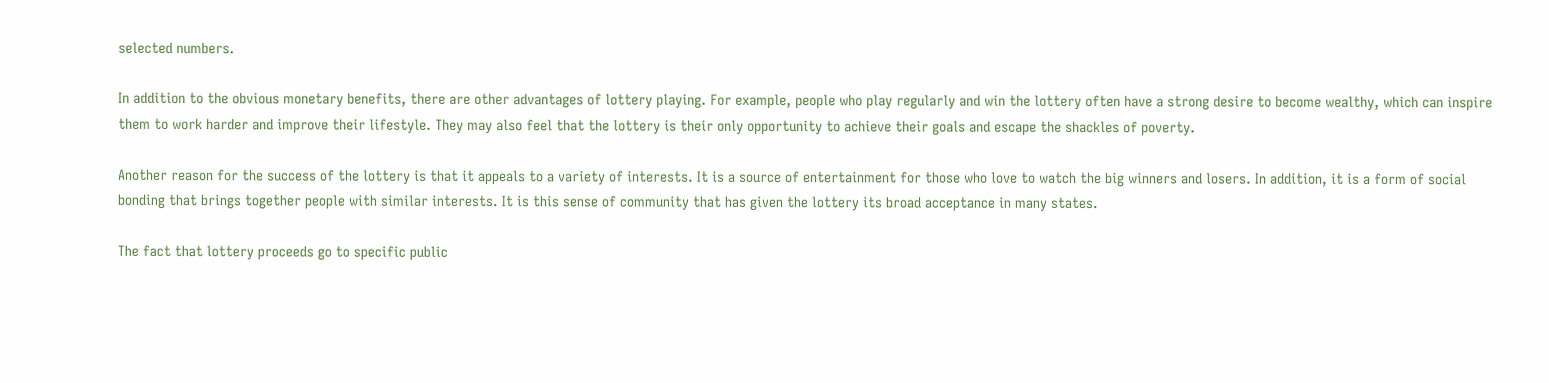selected numbers.

In addition to the obvious monetary benefits, there are other advantages of lottery playing. For example, people who play regularly and win the lottery often have a strong desire to become wealthy, which can inspire them to work harder and improve their lifestyle. They may also feel that the lottery is their only opportunity to achieve their goals and escape the shackles of poverty.

Another reason for the success of the lottery is that it appeals to a variety of interests. It is a source of entertainment for those who love to watch the big winners and losers. In addition, it is a form of social bonding that brings together people with similar interests. It is this sense of community that has given the lottery its broad acceptance in many states.

The fact that lottery proceeds go to specific public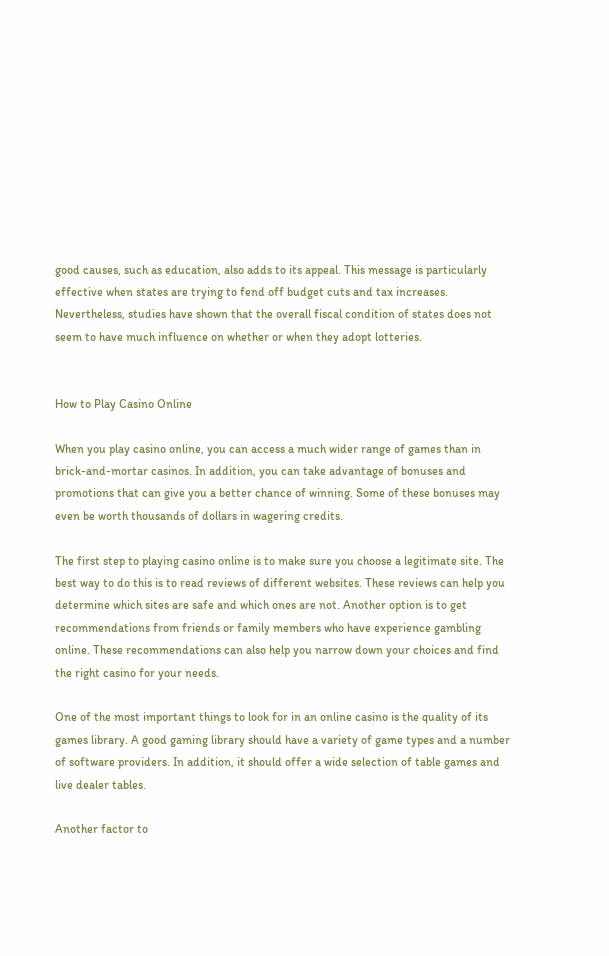good causes, such as education, also adds to its appeal. This message is particularly effective when states are trying to fend off budget cuts and tax increases. Nevertheless, studies have shown that the overall fiscal condition of states does not seem to have much influence on whether or when they adopt lotteries.


How to Play Casino Online

When you play casino online, you can access a much wider range of games than in brick-and-mortar casinos. In addition, you can take advantage of bonuses and promotions that can give you a better chance of winning. Some of these bonuses may even be worth thousands of dollars in wagering credits.

The first step to playing casino online is to make sure you choose a legitimate site. The best way to do this is to read reviews of different websites. These reviews can help you determine which sites are safe and which ones are not. Another option is to get recommendations from friends or family members who have experience gambling online. These recommendations can also help you narrow down your choices and find the right casino for your needs.

One of the most important things to look for in an online casino is the quality of its games library. A good gaming library should have a variety of game types and a number of software providers. In addition, it should offer a wide selection of table games and live dealer tables.

Another factor to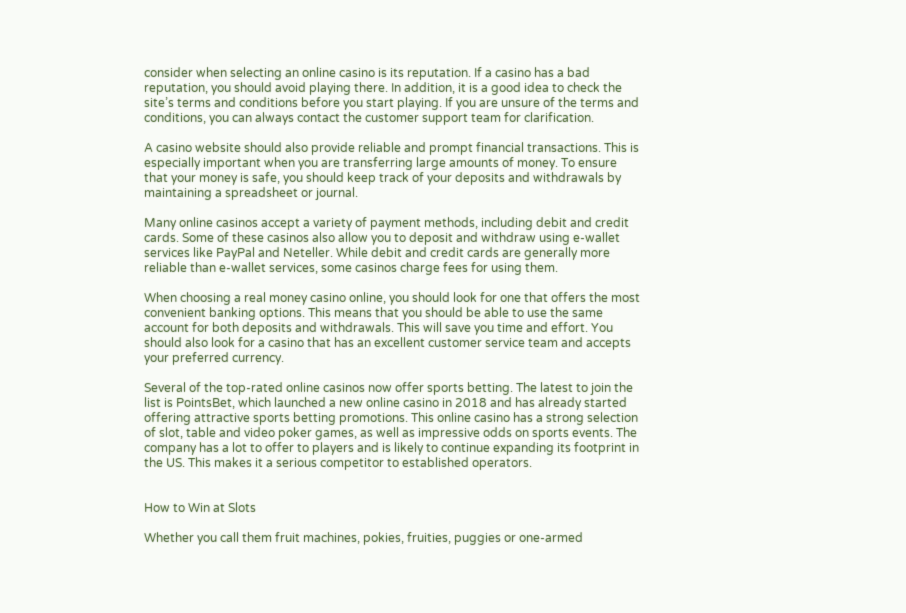consider when selecting an online casino is its reputation. If a casino has a bad reputation, you should avoid playing there. In addition, it is a good idea to check the site’s terms and conditions before you start playing. If you are unsure of the terms and conditions, you can always contact the customer support team for clarification.

A casino website should also provide reliable and prompt financial transactions. This is especially important when you are transferring large amounts of money. To ensure that your money is safe, you should keep track of your deposits and withdrawals by maintaining a spreadsheet or journal.

Many online casinos accept a variety of payment methods, including debit and credit cards. Some of these casinos also allow you to deposit and withdraw using e-wallet services like PayPal and Neteller. While debit and credit cards are generally more reliable than e-wallet services, some casinos charge fees for using them.

When choosing a real money casino online, you should look for one that offers the most convenient banking options. This means that you should be able to use the same account for both deposits and withdrawals. This will save you time and effort. You should also look for a casino that has an excellent customer service team and accepts your preferred currency.

Several of the top-rated online casinos now offer sports betting. The latest to join the list is PointsBet, which launched a new online casino in 2018 and has already started offering attractive sports betting promotions. This online casino has a strong selection of slot, table and video poker games, as well as impressive odds on sports events. The company has a lot to offer to players and is likely to continue expanding its footprint in the US. This makes it a serious competitor to established operators.


How to Win at Slots

Whether you call them fruit machines, pokies, fruities, puggies or one-armed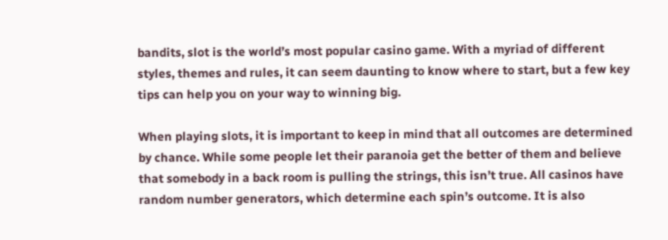bandits, slot is the world’s most popular casino game. With a myriad of different styles, themes and rules, it can seem daunting to know where to start, but a few key tips can help you on your way to winning big.

When playing slots, it is important to keep in mind that all outcomes are determined by chance. While some people let their paranoia get the better of them and believe that somebody in a back room is pulling the strings, this isn’t true. All casinos have random number generators, which determine each spin’s outcome. It is also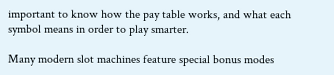important to know how the pay table works, and what each symbol means in order to play smarter.

Many modern slot machines feature special bonus modes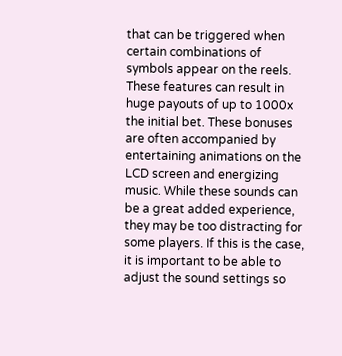that can be triggered when certain combinations of symbols appear on the reels. These features can result in huge payouts of up to 1000x the initial bet. These bonuses are often accompanied by entertaining animations on the LCD screen and energizing music. While these sounds can be a great added experience, they may be too distracting for some players. If this is the case, it is important to be able to adjust the sound settings so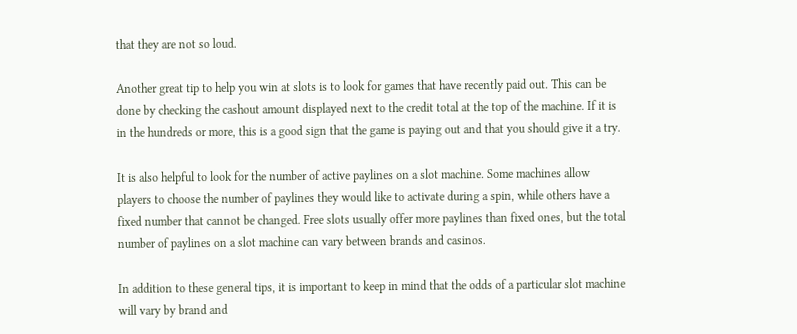that they are not so loud.

Another great tip to help you win at slots is to look for games that have recently paid out. This can be done by checking the cashout amount displayed next to the credit total at the top of the machine. If it is in the hundreds or more, this is a good sign that the game is paying out and that you should give it a try.

It is also helpful to look for the number of active paylines on a slot machine. Some machines allow players to choose the number of paylines they would like to activate during a spin, while others have a fixed number that cannot be changed. Free slots usually offer more paylines than fixed ones, but the total number of paylines on a slot machine can vary between brands and casinos.

In addition to these general tips, it is important to keep in mind that the odds of a particular slot machine will vary by brand and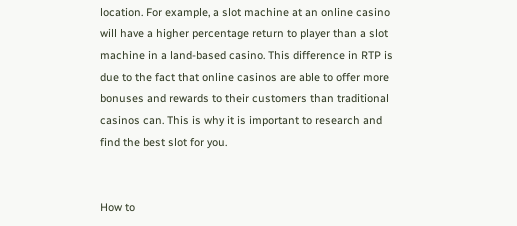location. For example, a slot machine at an online casino will have a higher percentage return to player than a slot machine in a land-based casino. This difference in RTP is due to the fact that online casinos are able to offer more bonuses and rewards to their customers than traditional casinos can. This is why it is important to research and find the best slot for you.


How to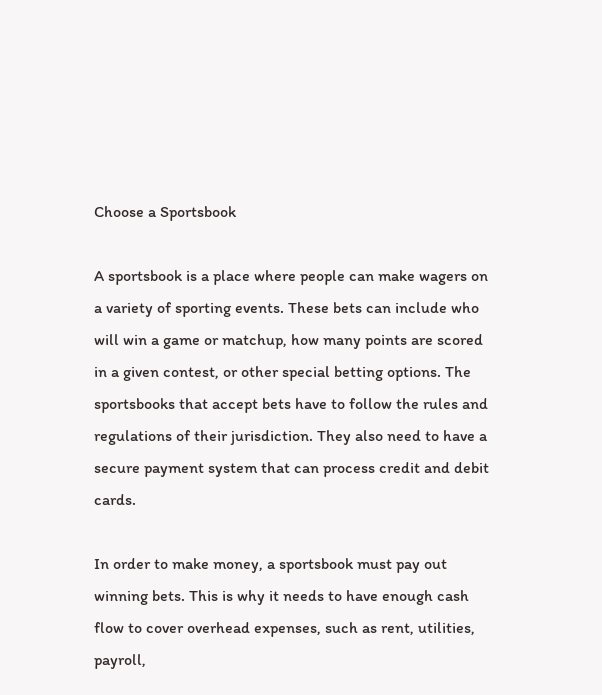Choose a Sportsbook

A sportsbook is a place where people can make wagers on a variety of sporting events. These bets can include who will win a game or matchup, how many points are scored in a given contest, or other special betting options. The sportsbooks that accept bets have to follow the rules and regulations of their jurisdiction. They also need to have a secure payment system that can process credit and debit cards.

In order to make money, a sportsbook must pay out winning bets. This is why it needs to have enough cash flow to cover overhead expenses, such as rent, utilities, payroll,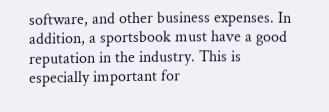software, and other business expenses. In addition, a sportsbook must have a good reputation in the industry. This is especially important for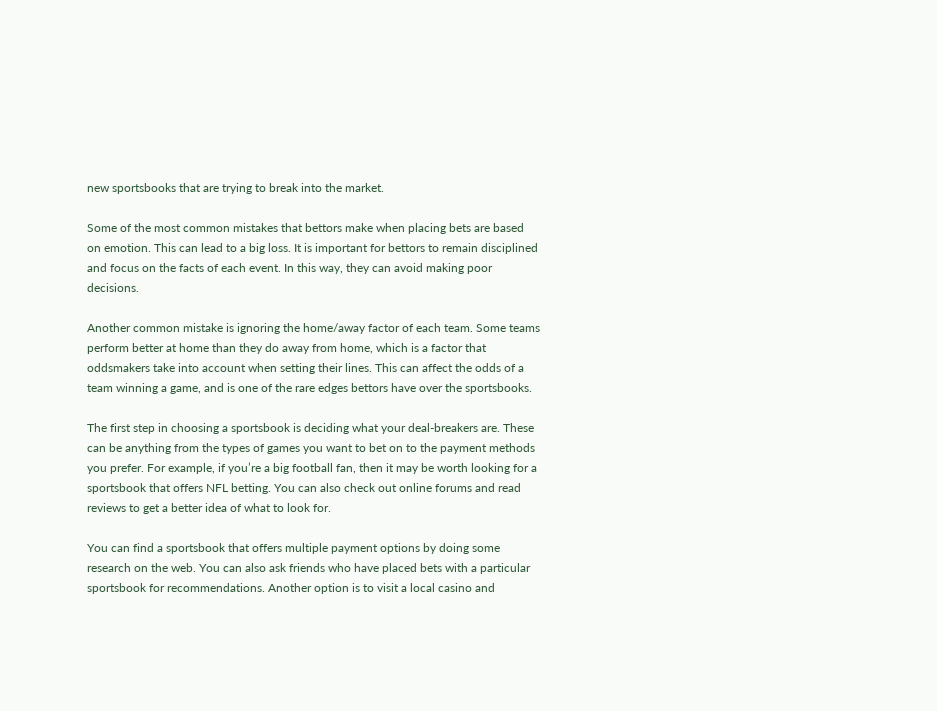new sportsbooks that are trying to break into the market.

Some of the most common mistakes that bettors make when placing bets are based on emotion. This can lead to a big loss. It is important for bettors to remain disciplined and focus on the facts of each event. In this way, they can avoid making poor decisions.

Another common mistake is ignoring the home/away factor of each team. Some teams perform better at home than they do away from home, which is a factor that oddsmakers take into account when setting their lines. This can affect the odds of a team winning a game, and is one of the rare edges bettors have over the sportsbooks.

The first step in choosing a sportsbook is deciding what your deal-breakers are. These can be anything from the types of games you want to bet on to the payment methods you prefer. For example, if you’re a big football fan, then it may be worth looking for a sportsbook that offers NFL betting. You can also check out online forums and read reviews to get a better idea of what to look for.

You can find a sportsbook that offers multiple payment options by doing some research on the web. You can also ask friends who have placed bets with a particular sportsbook for recommendations. Another option is to visit a local casino and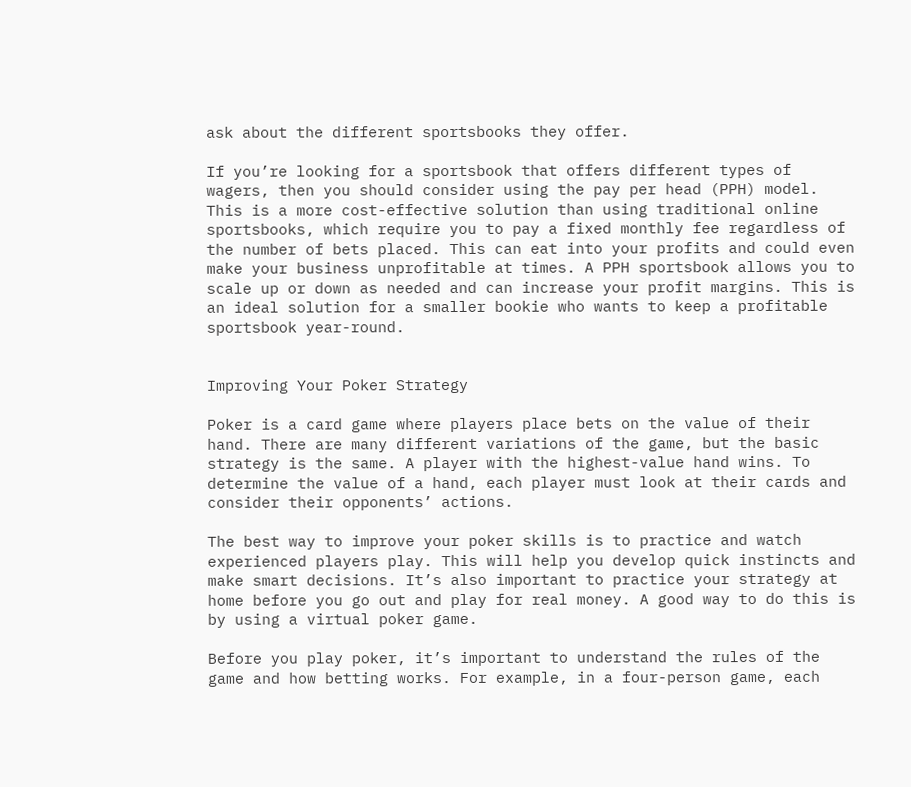ask about the different sportsbooks they offer.

If you’re looking for a sportsbook that offers different types of wagers, then you should consider using the pay per head (PPH) model. This is a more cost-effective solution than using traditional online sportsbooks, which require you to pay a fixed monthly fee regardless of the number of bets placed. This can eat into your profits and could even make your business unprofitable at times. A PPH sportsbook allows you to scale up or down as needed and can increase your profit margins. This is an ideal solution for a smaller bookie who wants to keep a profitable sportsbook year-round.


Improving Your Poker Strategy

Poker is a card game where players place bets on the value of their hand. There are many different variations of the game, but the basic strategy is the same. A player with the highest-value hand wins. To determine the value of a hand, each player must look at their cards and consider their opponents’ actions.

The best way to improve your poker skills is to practice and watch experienced players play. This will help you develop quick instincts and make smart decisions. It’s also important to practice your strategy at home before you go out and play for real money. A good way to do this is by using a virtual poker game.

Before you play poker, it’s important to understand the rules of the game and how betting works. For example, in a four-person game, each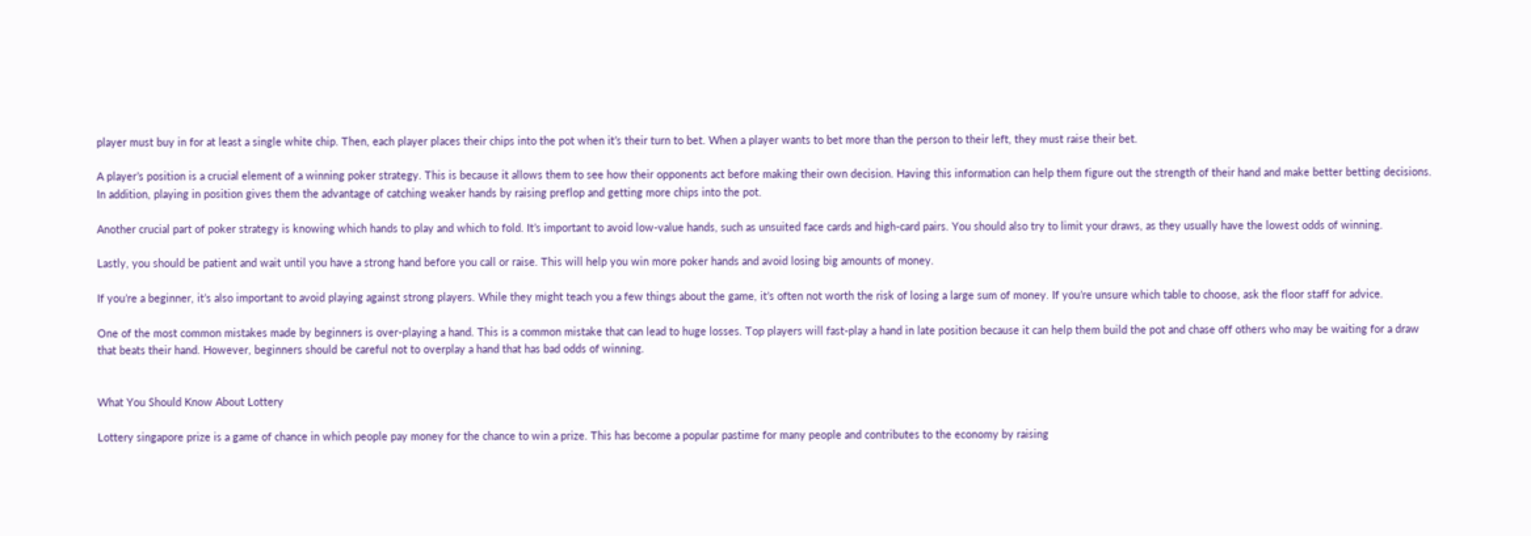player must buy in for at least a single white chip. Then, each player places their chips into the pot when it’s their turn to bet. When a player wants to bet more than the person to their left, they must raise their bet.

A player’s position is a crucial element of a winning poker strategy. This is because it allows them to see how their opponents act before making their own decision. Having this information can help them figure out the strength of their hand and make better betting decisions. In addition, playing in position gives them the advantage of catching weaker hands by raising preflop and getting more chips into the pot.

Another crucial part of poker strategy is knowing which hands to play and which to fold. It’s important to avoid low-value hands, such as unsuited face cards and high-card pairs. You should also try to limit your draws, as they usually have the lowest odds of winning.

Lastly, you should be patient and wait until you have a strong hand before you call or raise. This will help you win more poker hands and avoid losing big amounts of money.

If you’re a beginner, it’s also important to avoid playing against strong players. While they might teach you a few things about the game, it’s often not worth the risk of losing a large sum of money. If you’re unsure which table to choose, ask the floor staff for advice.

One of the most common mistakes made by beginners is over-playing a hand. This is a common mistake that can lead to huge losses. Top players will fast-play a hand in late position because it can help them build the pot and chase off others who may be waiting for a draw that beats their hand. However, beginners should be careful not to overplay a hand that has bad odds of winning.


What You Should Know About Lottery

Lottery singapore prize is a game of chance in which people pay money for the chance to win a prize. This has become a popular pastime for many people and contributes to the economy by raising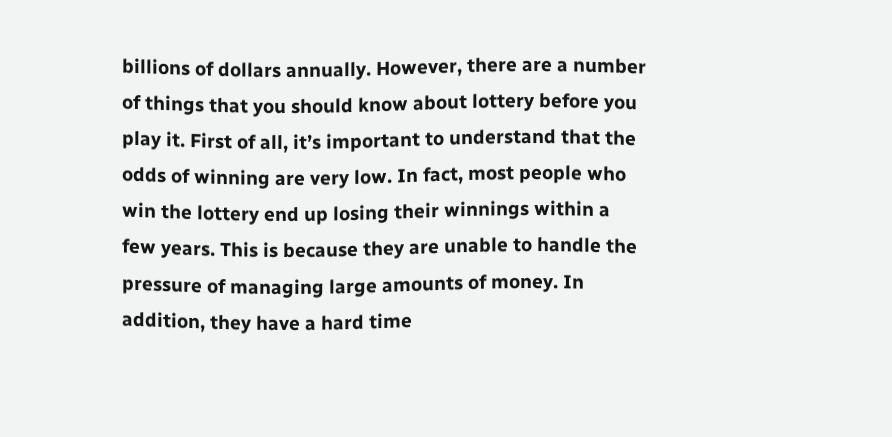billions of dollars annually. However, there are a number of things that you should know about lottery before you play it. First of all, it’s important to understand that the odds of winning are very low. In fact, most people who win the lottery end up losing their winnings within a few years. This is because they are unable to handle the pressure of managing large amounts of money. In addition, they have a hard time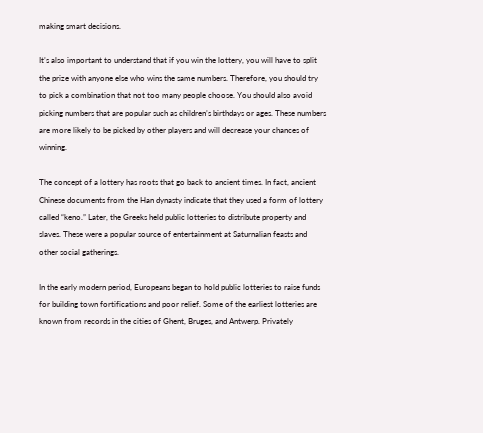making smart decisions.

It’s also important to understand that if you win the lottery, you will have to split the prize with anyone else who wins the same numbers. Therefore, you should try to pick a combination that not too many people choose. You should also avoid picking numbers that are popular such as children’s birthdays or ages. These numbers are more likely to be picked by other players and will decrease your chances of winning.

The concept of a lottery has roots that go back to ancient times. In fact, ancient Chinese documents from the Han dynasty indicate that they used a form of lottery called “keno.” Later, the Greeks held public lotteries to distribute property and slaves. These were a popular source of entertainment at Saturnalian feasts and other social gatherings.

In the early modern period, Europeans began to hold public lotteries to raise funds for building town fortifications and poor relief. Some of the earliest lotteries are known from records in the cities of Ghent, Bruges, and Antwerp. Privately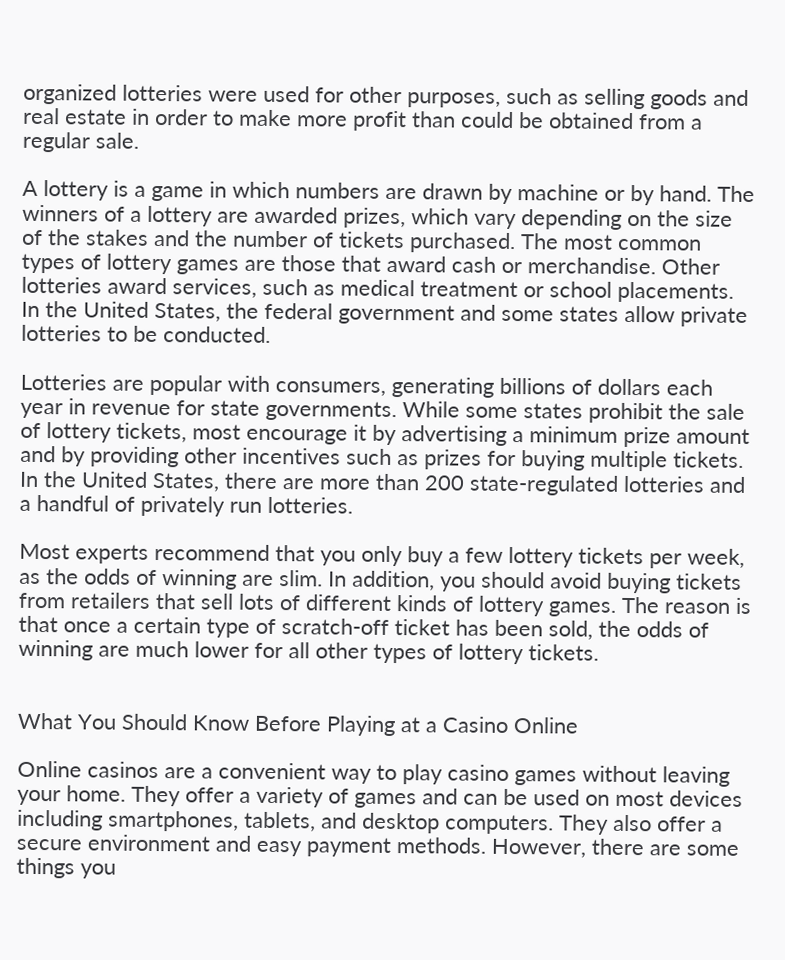organized lotteries were used for other purposes, such as selling goods and real estate in order to make more profit than could be obtained from a regular sale.

A lottery is a game in which numbers are drawn by machine or by hand. The winners of a lottery are awarded prizes, which vary depending on the size of the stakes and the number of tickets purchased. The most common types of lottery games are those that award cash or merchandise. Other lotteries award services, such as medical treatment or school placements. In the United States, the federal government and some states allow private lotteries to be conducted.

Lotteries are popular with consumers, generating billions of dollars each year in revenue for state governments. While some states prohibit the sale of lottery tickets, most encourage it by advertising a minimum prize amount and by providing other incentives such as prizes for buying multiple tickets. In the United States, there are more than 200 state-regulated lotteries and a handful of privately run lotteries.

Most experts recommend that you only buy a few lottery tickets per week, as the odds of winning are slim. In addition, you should avoid buying tickets from retailers that sell lots of different kinds of lottery games. The reason is that once a certain type of scratch-off ticket has been sold, the odds of winning are much lower for all other types of lottery tickets.


What You Should Know Before Playing at a Casino Online

Online casinos are a convenient way to play casino games without leaving your home. They offer a variety of games and can be used on most devices including smartphones, tablets, and desktop computers. They also offer a secure environment and easy payment methods. However, there are some things you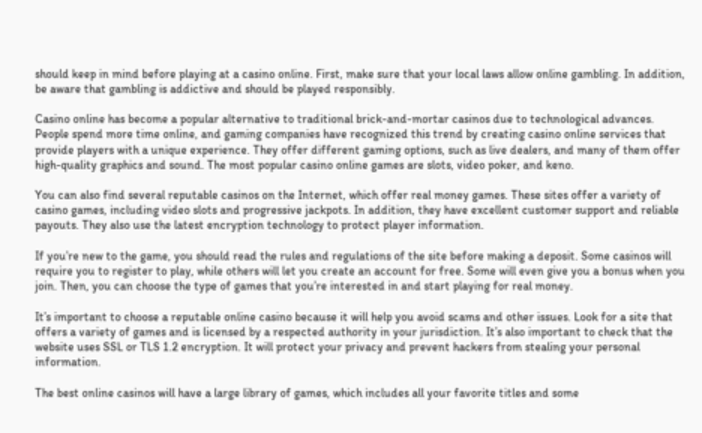should keep in mind before playing at a casino online. First, make sure that your local laws allow online gambling. In addition, be aware that gambling is addictive and should be played responsibly.

Casino online has become a popular alternative to traditional brick-and-mortar casinos due to technological advances. People spend more time online, and gaming companies have recognized this trend by creating casino online services that provide players with a unique experience. They offer different gaming options, such as live dealers, and many of them offer high-quality graphics and sound. The most popular casino online games are slots, video poker, and keno.

You can also find several reputable casinos on the Internet, which offer real money games. These sites offer a variety of casino games, including video slots and progressive jackpots. In addition, they have excellent customer support and reliable payouts. They also use the latest encryption technology to protect player information.

If you’re new to the game, you should read the rules and regulations of the site before making a deposit. Some casinos will require you to register to play, while others will let you create an account for free. Some will even give you a bonus when you join. Then, you can choose the type of games that you’re interested in and start playing for real money.

It’s important to choose a reputable online casino because it will help you avoid scams and other issues. Look for a site that offers a variety of games and is licensed by a respected authority in your jurisdiction. It’s also important to check that the website uses SSL or TLS 1.2 encryption. It will protect your privacy and prevent hackers from stealing your personal information.

The best online casinos will have a large library of games, which includes all your favorite titles and some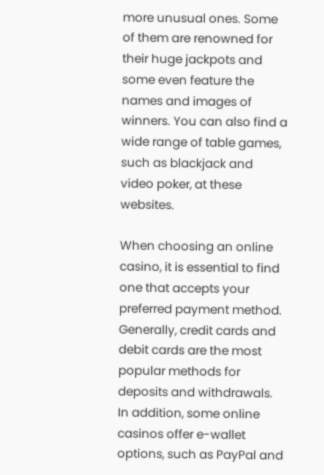more unusual ones. Some of them are renowned for their huge jackpots and some even feature the names and images of winners. You can also find a wide range of table games, such as blackjack and video poker, at these websites.

When choosing an online casino, it is essential to find one that accepts your preferred payment method. Generally, credit cards and debit cards are the most popular methods for deposits and withdrawals. In addition, some online casinos offer e-wallet options, such as PayPal and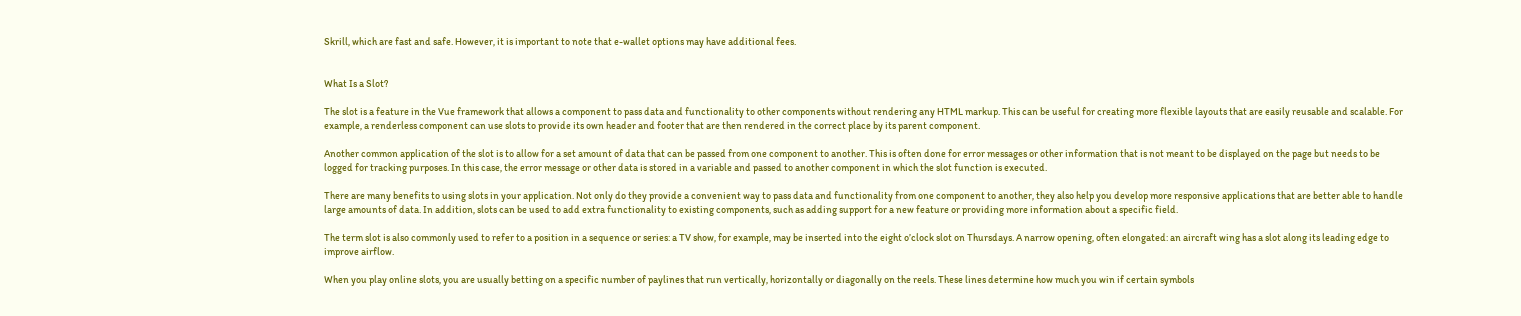Skrill, which are fast and safe. However, it is important to note that e-wallet options may have additional fees.


What Is a Slot?

The slot is a feature in the Vue framework that allows a component to pass data and functionality to other components without rendering any HTML markup. This can be useful for creating more flexible layouts that are easily reusable and scalable. For example, a renderless component can use slots to provide its own header and footer that are then rendered in the correct place by its parent component.

Another common application of the slot is to allow for a set amount of data that can be passed from one component to another. This is often done for error messages or other information that is not meant to be displayed on the page but needs to be logged for tracking purposes. In this case, the error message or other data is stored in a variable and passed to another component in which the slot function is executed.

There are many benefits to using slots in your application. Not only do they provide a convenient way to pass data and functionality from one component to another, they also help you develop more responsive applications that are better able to handle large amounts of data. In addition, slots can be used to add extra functionality to existing components, such as adding support for a new feature or providing more information about a specific field.

The term slot is also commonly used to refer to a position in a sequence or series: a TV show, for example, may be inserted into the eight o’clock slot on Thursdays. A narrow opening, often elongated: an aircraft wing has a slot along its leading edge to improve airflow.

When you play online slots, you are usually betting on a specific number of paylines that run vertically, horizontally or diagonally on the reels. These lines determine how much you win if certain symbols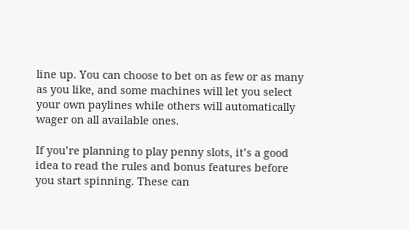line up. You can choose to bet on as few or as many as you like, and some machines will let you select your own paylines while others will automatically wager on all available ones.

If you’re planning to play penny slots, it’s a good idea to read the rules and bonus features before you start spinning. These can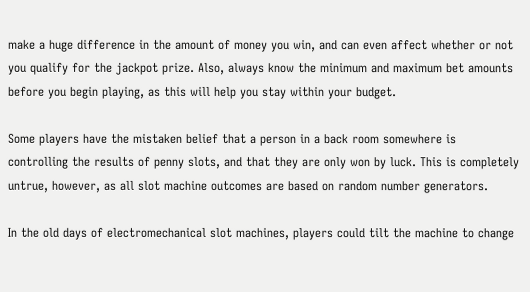make a huge difference in the amount of money you win, and can even affect whether or not you qualify for the jackpot prize. Also, always know the minimum and maximum bet amounts before you begin playing, as this will help you stay within your budget.

Some players have the mistaken belief that a person in a back room somewhere is controlling the results of penny slots, and that they are only won by luck. This is completely untrue, however, as all slot machine outcomes are based on random number generators.

In the old days of electromechanical slot machines, players could tilt the machine to change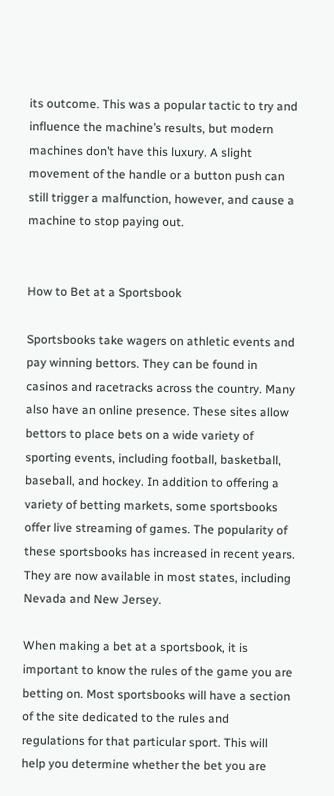its outcome. This was a popular tactic to try and influence the machine’s results, but modern machines don’t have this luxury. A slight movement of the handle or a button push can still trigger a malfunction, however, and cause a machine to stop paying out.


How to Bet at a Sportsbook

Sportsbooks take wagers on athletic events and pay winning bettors. They can be found in casinos and racetracks across the country. Many also have an online presence. These sites allow bettors to place bets on a wide variety of sporting events, including football, basketball, baseball, and hockey. In addition to offering a variety of betting markets, some sportsbooks offer live streaming of games. The popularity of these sportsbooks has increased in recent years. They are now available in most states, including Nevada and New Jersey.

When making a bet at a sportsbook, it is important to know the rules of the game you are betting on. Most sportsbooks will have a section of the site dedicated to the rules and regulations for that particular sport. This will help you determine whether the bet you are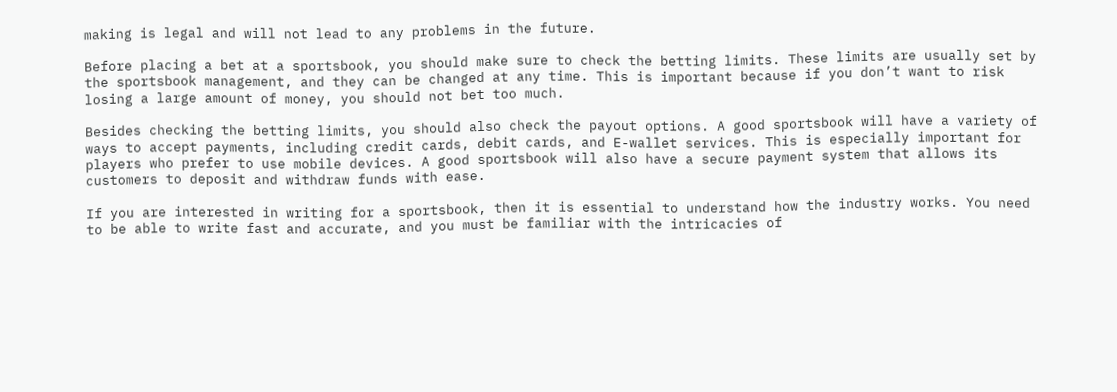making is legal and will not lead to any problems in the future.

Before placing a bet at a sportsbook, you should make sure to check the betting limits. These limits are usually set by the sportsbook management, and they can be changed at any time. This is important because if you don’t want to risk losing a large amount of money, you should not bet too much.

Besides checking the betting limits, you should also check the payout options. A good sportsbook will have a variety of ways to accept payments, including credit cards, debit cards, and E-wallet services. This is especially important for players who prefer to use mobile devices. A good sportsbook will also have a secure payment system that allows its customers to deposit and withdraw funds with ease.

If you are interested in writing for a sportsbook, then it is essential to understand how the industry works. You need to be able to write fast and accurate, and you must be familiar with the intricacies of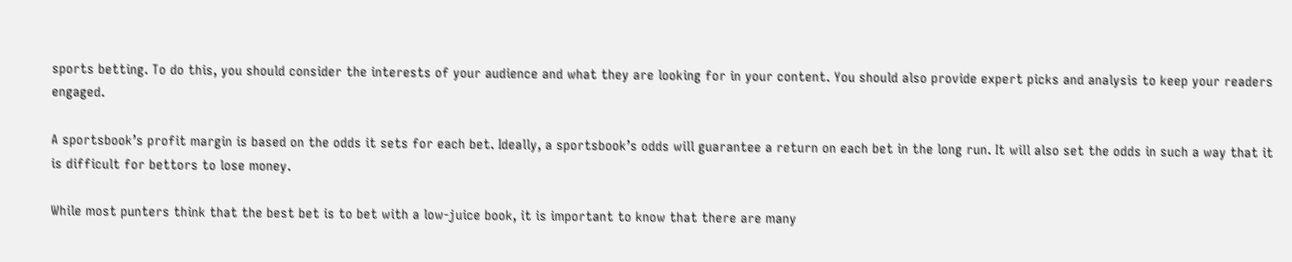sports betting. To do this, you should consider the interests of your audience and what they are looking for in your content. You should also provide expert picks and analysis to keep your readers engaged.

A sportsbook’s profit margin is based on the odds it sets for each bet. Ideally, a sportsbook’s odds will guarantee a return on each bet in the long run. It will also set the odds in such a way that it is difficult for bettors to lose money.

While most punters think that the best bet is to bet with a low-juice book, it is important to know that there are many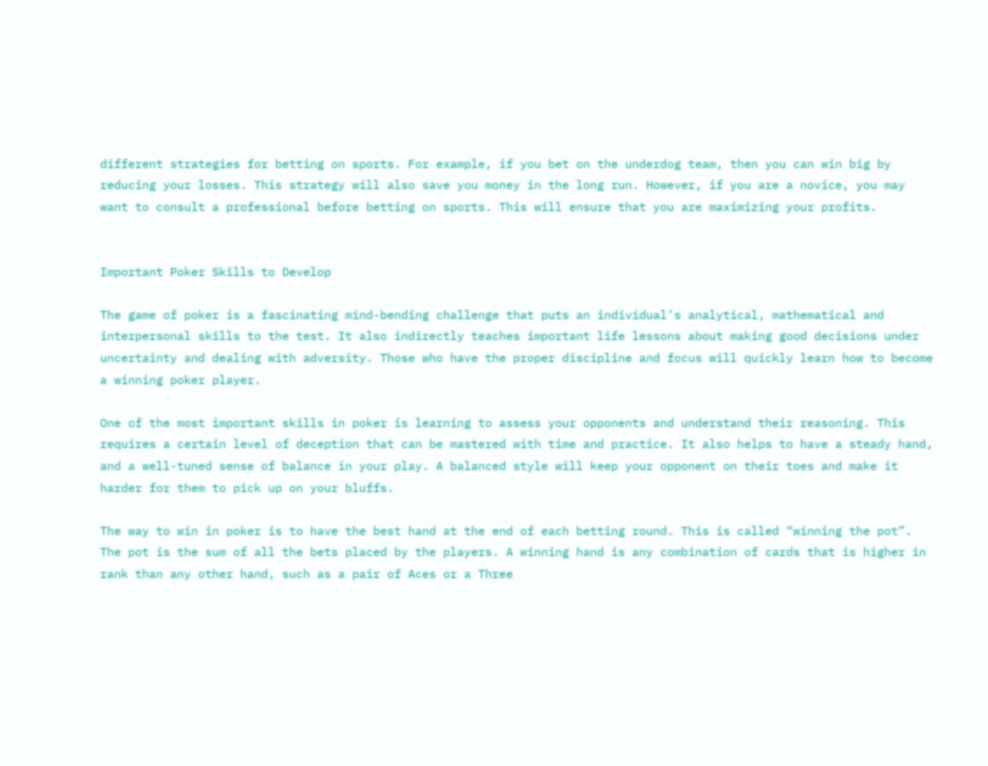different strategies for betting on sports. For example, if you bet on the underdog team, then you can win big by reducing your losses. This strategy will also save you money in the long run. However, if you are a novice, you may want to consult a professional before betting on sports. This will ensure that you are maximizing your profits.


Important Poker Skills to Develop

The game of poker is a fascinating mind-bending challenge that puts an individual’s analytical, mathematical and interpersonal skills to the test. It also indirectly teaches important life lessons about making good decisions under uncertainty and dealing with adversity. Those who have the proper discipline and focus will quickly learn how to become a winning poker player.

One of the most important skills in poker is learning to assess your opponents and understand their reasoning. This requires a certain level of deception that can be mastered with time and practice. It also helps to have a steady hand, and a well-tuned sense of balance in your play. A balanced style will keep your opponent on their toes and make it harder for them to pick up on your bluffs.

The way to win in poker is to have the best hand at the end of each betting round. This is called “winning the pot”. The pot is the sum of all the bets placed by the players. A winning hand is any combination of cards that is higher in rank than any other hand, such as a pair of Aces or a Three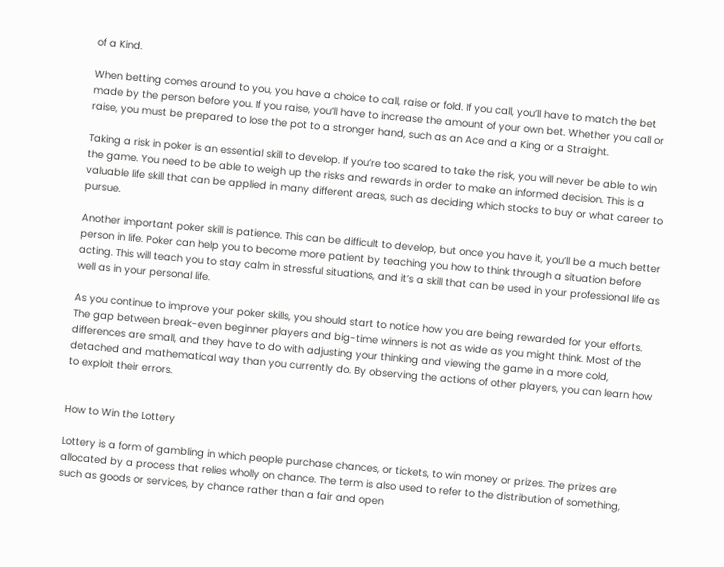of a Kind.

When betting comes around to you, you have a choice to call, raise or fold. If you call, you’ll have to match the bet made by the person before you. If you raise, you’ll have to increase the amount of your own bet. Whether you call or raise, you must be prepared to lose the pot to a stronger hand, such as an Ace and a King or a Straight.

Taking a risk in poker is an essential skill to develop. If you’re too scared to take the risk, you will never be able to win the game. You need to be able to weigh up the risks and rewards in order to make an informed decision. This is a valuable life skill that can be applied in many different areas, such as deciding which stocks to buy or what career to pursue.

Another important poker skill is patience. This can be difficult to develop, but once you have it, you’ll be a much better person in life. Poker can help you to become more patient by teaching you how to think through a situation before acting. This will teach you to stay calm in stressful situations, and it’s a skill that can be used in your professional life as well as in your personal life.

As you continue to improve your poker skills, you should start to notice how you are being rewarded for your efforts. The gap between break-even beginner players and big-time winners is not as wide as you might think. Most of the differences are small, and they have to do with adjusting your thinking and viewing the game in a more cold, detached and mathematical way than you currently do. By observing the actions of other players, you can learn how to exploit their errors.


How to Win the Lottery

Lottery is a form of gambling in which people purchase chances, or tickets, to win money or prizes. The prizes are allocated by a process that relies wholly on chance. The term is also used to refer to the distribution of something, such as goods or services, by chance rather than a fair and open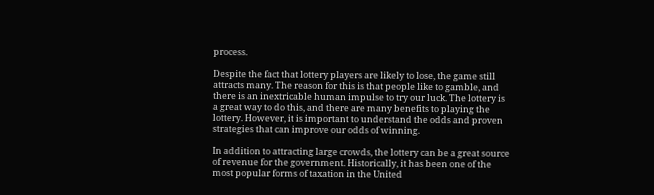process.

Despite the fact that lottery players are likely to lose, the game still attracts many. The reason for this is that people like to gamble, and there is an inextricable human impulse to try our luck. The lottery is a great way to do this, and there are many benefits to playing the lottery. However, it is important to understand the odds and proven strategies that can improve our odds of winning.

In addition to attracting large crowds, the lottery can be a great source of revenue for the government. Historically, it has been one of the most popular forms of taxation in the United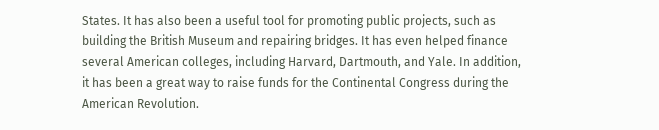States. It has also been a useful tool for promoting public projects, such as building the British Museum and repairing bridges. It has even helped finance several American colleges, including Harvard, Dartmouth, and Yale. In addition, it has been a great way to raise funds for the Continental Congress during the American Revolution.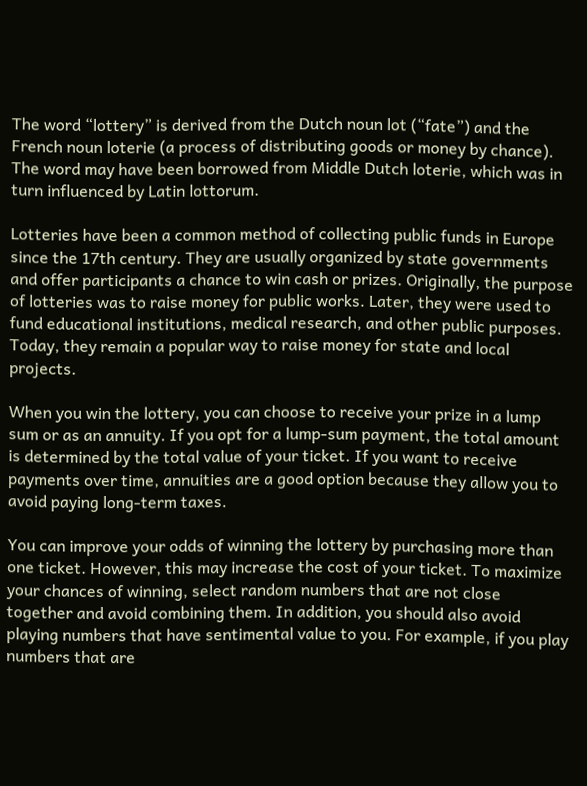The word “lottery” is derived from the Dutch noun lot (“fate”) and the French noun loterie (a process of distributing goods or money by chance). The word may have been borrowed from Middle Dutch loterie, which was in turn influenced by Latin lottorum.

Lotteries have been a common method of collecting public funds in Europe since the 17th century. They are usually organized by state governments and offer participants a chance to win cash or prizes. Originally, the purpose of lotteries was to raise money for public works. Later, they were used to fund educational institutions, medical research, and other public purposes. Today, they remain a popular way to raise money for state and local projects.

When you win the lottery, you can choose to receive your prize in a lump sum or as an annuity. If you opt for a lump-sum payment, the total amount is determined by the total value of your ticket. If you want to receive payments over time, annuities are a good option because they allow you to avoid paying long-term taxes.

You can improve your odds of winning the lottery by purchasing more than one ticket. However, this may increase the cost of your ticket. To maximize your chances of winning, select random numbers that are not close together and avoid combining them. In addition, you should also avoid playing numbers that have sentimental value to you. For example, if you play numbers that are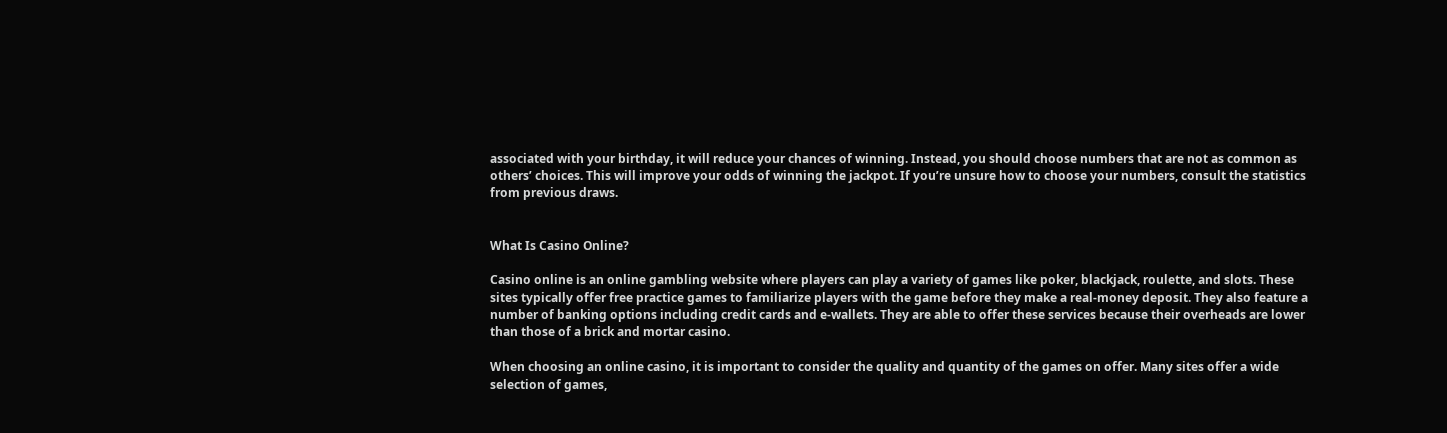associated with your birthday, it will reduce your chances of winning. Instead, you should choose numbers that are not as common as others’ choices. This will improve your odds of winning the jackpot. If you’re unsure how to choose your numbers, consult the statistics from previous draws.


What Is Casino Online?

Casino online is an online gambling website where players can play a variety of games like poker, blackjack, roulette, and slots. These sites typically offer free practice games to familiarize players with the game before they make a real-money deposit. They also feature a number of banking options including credit cards and e-wallets. They are able to offer these services because their overheads are lower than those of a brick and mortar casino.

When choosing an online casino, it is important to consider the quality and quantity of the games on offer. Many sites offer a wide selection of games,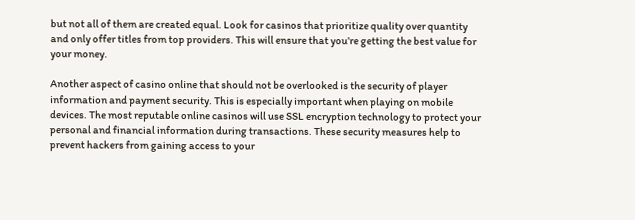but not all of them are created equal. Look for casinos that prioritize quality over quantity and only offer titles from top providers. This will ensure that you’re getting the best value for your money.

Another aspect of casino online that should not be overlooked is the security of player information and payment security. This is especially important when playing on mobile devices. The most reputable online casinos will use SSL encryption technology to protect your personal and financial information during transactions. These security measures help to prevent hackers from gaining access to your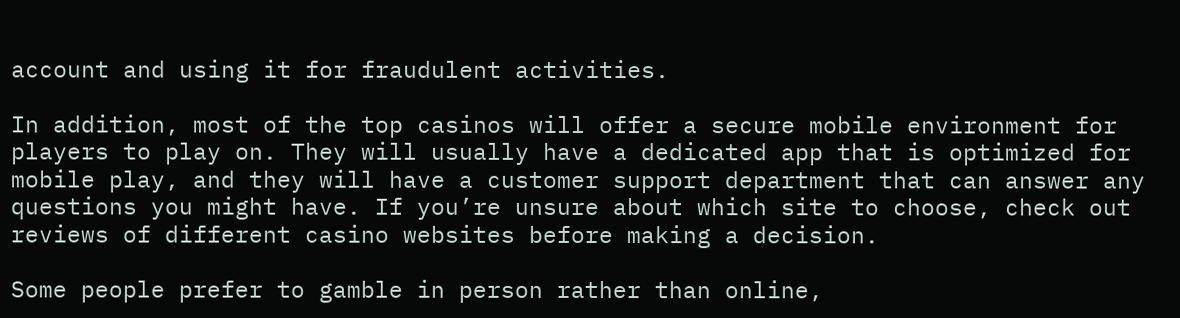account and using it for fraudulent activities.

In addition, most of the top casinos will offer a secure mobile environment for players to play on. They will usually have a dedicated app that is optimized for mobile play, and they will have a customer support department that can answer any questions you might have. If you’re unsure about which site to choose, check out reviews of different casino websites before making a decision.

Some people prefer to gamble in person rather than online,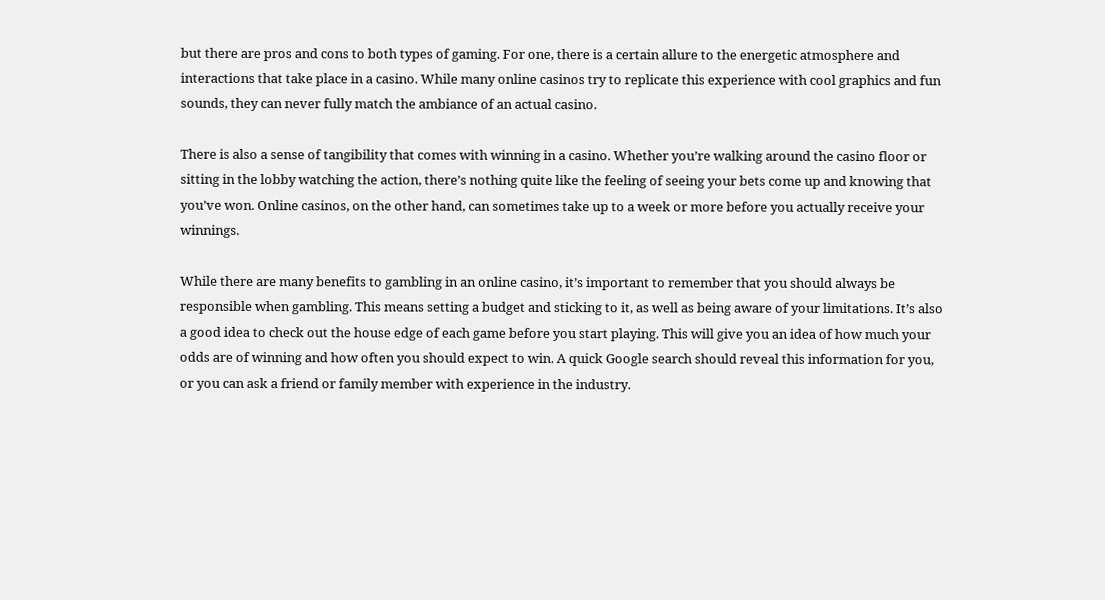but there are pros and cons to both types of gaming. For one, there is a certain allure to the energetic atmosphere and interactions that take place in a casino. While many online casinos try to replicate this experience with cool graphics and fun sounds, they can never fully match the ambiance of an actual casino.

There is also a sense of tangibility that comes with winning in a casino. Whether you’re walking around the casino floor or sitting in the lobby watching the action, there’s nothing quite like the feeling of seeing your bets come up and knowing that you’ve won. Online casinos, on the other hand, can sometimes take up to a week or more before you actually receive your winnings.

While there are many benefits to gambling in an online casino, it’s important to remember that you should always be responsible when gambling. This means setting a budget and sticking to it, as well as being aware of your limitations. It’s also a good idea to check out the house edge of each game before you start playing. This will give you an idea of how much your odds are of winning and how often you should expect to win. A quick Google search should reveal this information for you, or you can ask a friend or family member with experience in the industry.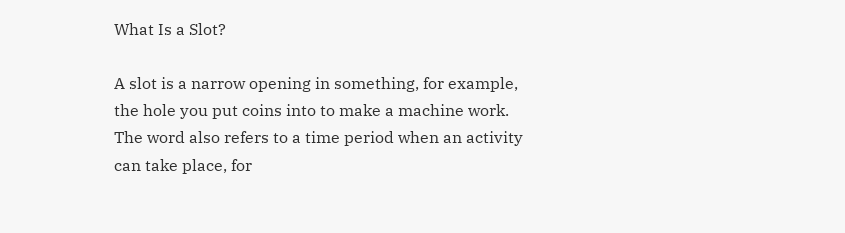What Is a Slot?

A slot is a narrow opening in something, for example, the hole you put coins into to make a machine work. The word also refers to a time period when an activity can take place, for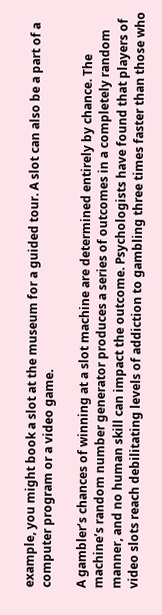example, you might book a slot at the museum for a guided tour. A slot can also be a part of a computer program or a video game.

A gambler’s chances of winning at a slot machine are determined entirely by chance. The machine’s random number generator produces a series of outcomes in a completely random manner, and no human skill can impact the outcome. Psychologists have found that players of video slots reach debilitating levels of addiction to gambling three times faster than those who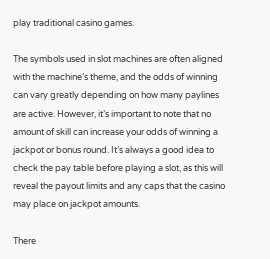play traditional casino games.

The symbols used in slot machines are often aligned with the machine’s theme, and the odds of winning can vary greatly depending on how many paylines are active. However, it’s important to note that no amount of skill can increase your odds of winning a jackpot or bonus round. It’s always a good idea to check the pay table before playing a slot, as this will reveal the payout limits and any caps that the casino may place on jackpot amounts.

There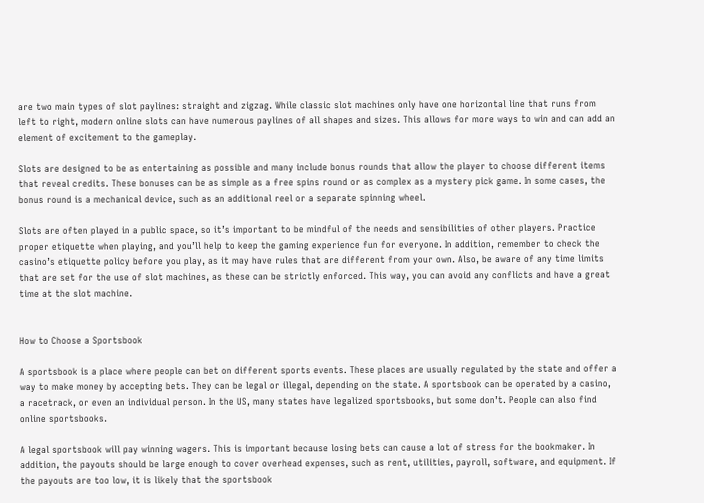are two main types of slot paylines: straight and zigzag. While classic slot machines only have one horizontal line that runs from left to right, modern online slots can have numerous paylines of all shapes and sizes. This allows for more ways to win and can add an element of excitement to the gameplay.

Slots are designed to be as entertaining as possible and many include bonus rounds that allow the player to choose different items that reveal credits. These bonuses can be as simple as a free spins round or as complex as a mystery pick game. In some cases, the bonus round is a mechanical device, such as an additional reel or a separate spinning wheel.

Slots are often played in a public space, so it’s important to be mindful of the needs and sensibilities of other players. Practice proper etiquette when playing, and you’ll help to keep the gaming experience fun for everyone. In addition, remember to check the casino’s etiquette policy before you play, as it may have rules that are different from your own. Also, be aware of any time limits that are set for the use of slot machines, as these can be strictly enforced. This way, you can avoid any conflicts and have a great time at the slot machine.


How to Choose a Sportsbook

A sportsbook is a place where people can bet on different sports events. These places are usually regulated by the state and offer a way to make money by accepting bets. They can be legal or illegal, depending on the state. A sportsbook can be operated by a casino, a racetrack, or even an individual person. In the US, many states have legalized sportsbooks, but some don’t. People can also find online sportsbooks.

A legal sportsbook will pay winning wagers. This is important because losing bets can cause a lot of stress for the bookmaker. In addition, the payouts should be large enough to cover overhead expenses, such as rent, utilities, payroll, software, and equipment. If the payouts are too low, it is likely that the sportsbook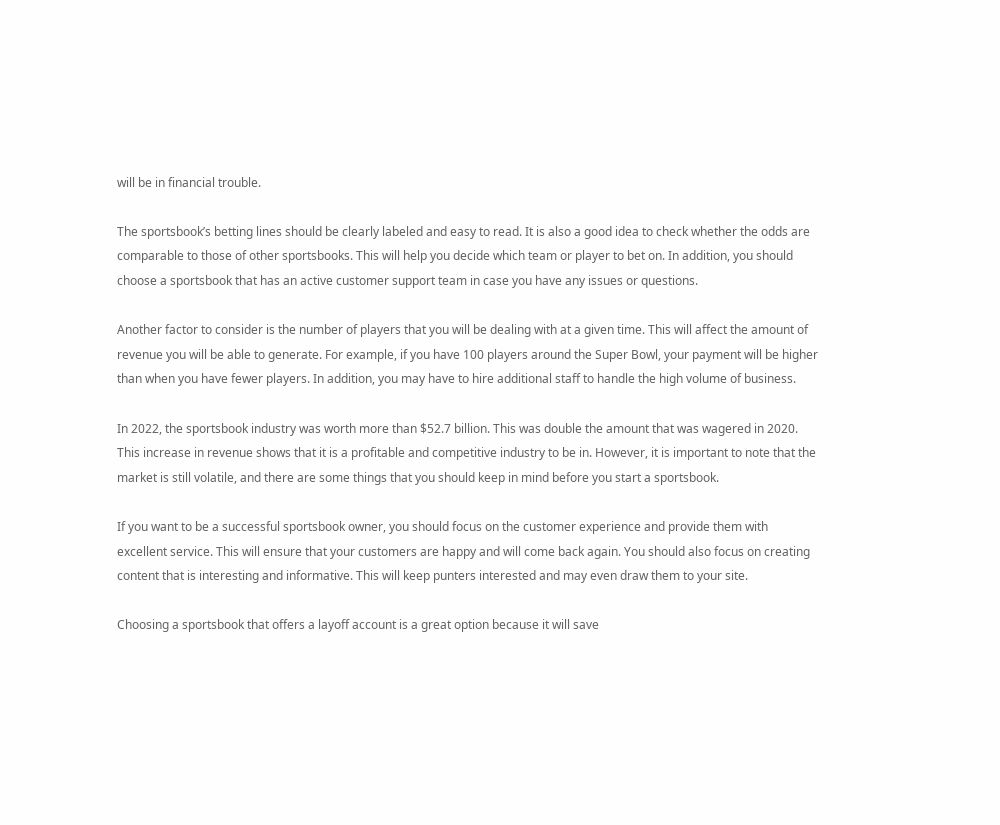will be in financial trouble.

The sportsbook’s betting lines should be clearly labeled and easy to read. It is also a good idea to check whether the odds are comparable to those of other sportsbooks. This will help you decide which team or player to bet on. In addition, you should choose a sportsbook that has an active customer support team in case you have any issues or questions.

Another factor to consider is the number of players that you will be dealing with at a given time. This will affect the amount of revenue you will be able to generate. For example, if you have 100 players around the Super Bowl, your payment will be higher than when you have fewer players. In addition, you may have to hire additional staff to handle the high volume of business.

In 2022, the sportsbook industry was worth more than $52.7 billion. This was double the amount that was wagered in 2020. This increase in revenue shows that it is a profitable and competitive industry to be in. However, it is important to note that the market is still volatile, and there are some things that you should keep in mind before you start a sportsbook.

If you want to be a successful sportsbook owner, you should focus on the customer experience and provide them with excellent service. This will ensure that your customers are happy and will come back again. You should also focus on creating content that is interesting and informative. This will keep punters interested and may even draw them to your site.

Choosing a sportsbook that offers a layoff account is a great option because it will save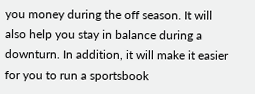you money during the off season. It will also help you stay in balance during a downturn. In addition, it will make it easier for you to run a sportsbook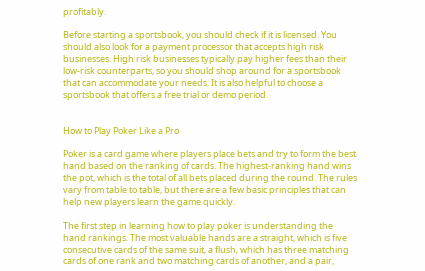profitably.

Before starting a sportsbook, you should check if it is licensed. You should also look for a payment processor that accepts high risk businesses. High risk businesses typically pay higher fees than their low-risk counterparts, so you should shop around for a sportsbook that can accommodate your needs. It is also helpful to choose a sportsbook that offers a free trial or demo period.


How to Play Poker Like a Pro

Poker is a card game where players place bets and try to form the best hand based on the ranking of cards. The highest-ranking hand wins the pot, which is the total of all bets placed during the round. The rules vary from table to table, but there are a few basic principles that can help new players learn the game quickly.

The first step in learning how to play poker is understanding the hand rankings. The most valuable hands are a straight, which is five consecutive cards of the same suit, a flush, which has three matching cards of one rank and two matching cards of another, and a pair,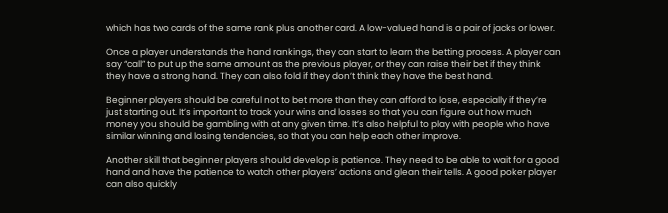which has two cards of the same rank plus another card. A low-valued hand is a pair of jacks or lower.

Once a player understands the hand rankings, they can start to learn the betting process. A player can say “call” to put up the same amount as the previous player, or they can raise their bet if they think they have a strong hand. They can also fold if they don’t think they have the best hand.

Beginner players should be careful not to bet more than they can afford to lose, especially if they’re just starting out. It’s important to track your wins and losses so that you can figure out how much money you should be gambling with at any given time. It’s also helpful to play with people who have similar winning and losing tendencies, so that you can help each other improve.

Another skill that beginner players should develop is patience. They need to be able to wait for a good hand and have the patience to watch other players’ actions and glean their tells. A good poker player can also quickly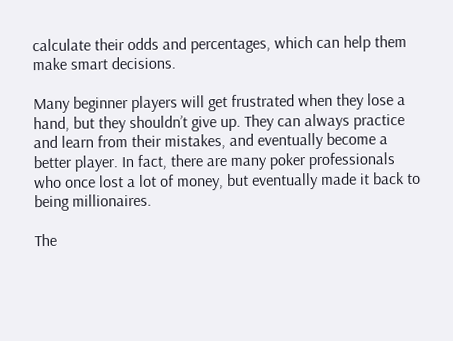calculate their odds and percentages, which can help them make smart decisions.

Many beginner players will get frustrated when they lose a hand, but they shouldn’t give up. They can always practice and learn from their mistakes, and eventually become a better player. In fact, there are many poker professionals who once lost a lot of money, but eventually made it back to being millionaires.

The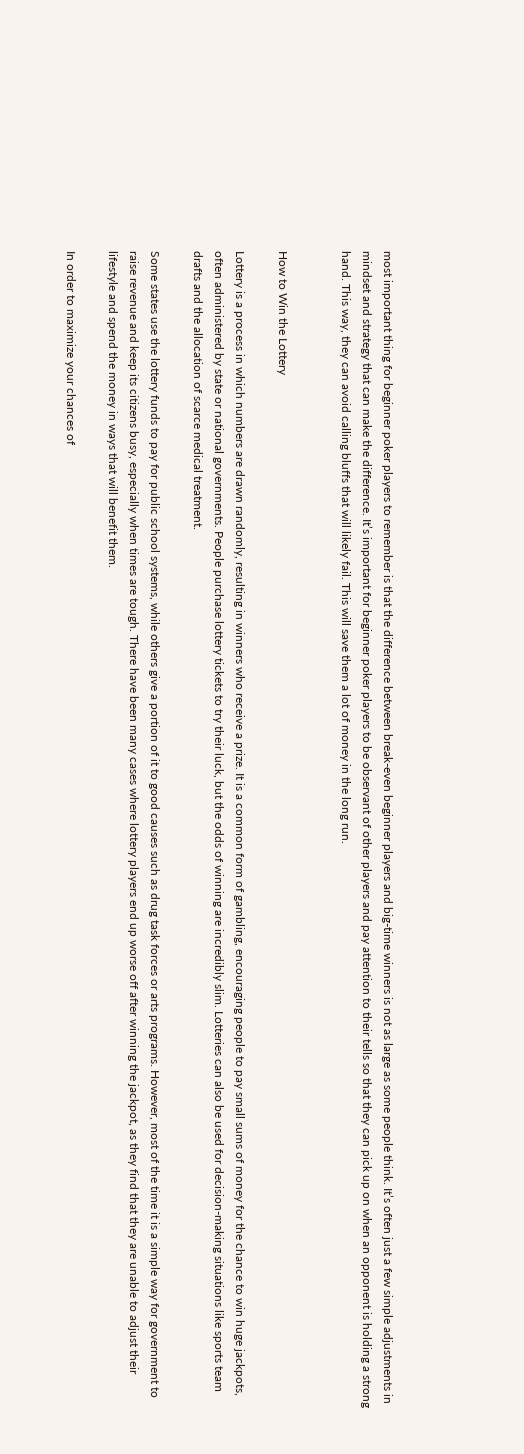most important thing for beginner poker players to remember is that the difference between break-even beginner players and big-time winners is not as large as some people think. It’s often just a few simple adjustments in mindset and strategy that can make the difference. It’s important for beginner poker players to be observant of other players and pay attention to their tells so that they can pick up on when an opponent is holding a strong hand. This way, they can avoid calling bluffs that will likely fail. This will save them a lot of money in the long run.


How to Win the Lottery

Lottery is a process in which numbers are drawn randomly, resulting in winners who receive a prize. It is a common form of gambling, encouraging people to pay small sums of money for the chance to win huge jackpots, often administered by state or national governments. People purchase lottery tickets to try their luck, but the odds of winning are incredibly slim. Lotteries can also be used for decision-making situations like sports team drafts and the allocation of scarce medical treatment.

Some states use the lottery funds to pay for public school systems, while others give a portion of it to good causes such as drug task forces or arts programs. However, most of the time it is a simple way for government to raise revenue and keep its citizens busy, especially when times are tough. There have been many cases where lottery players end up worse off after winning the jackpot, as they find that they are unable to adjust their lifestyle and spend the money in ways that will benefit them.

In order to maximize your chances of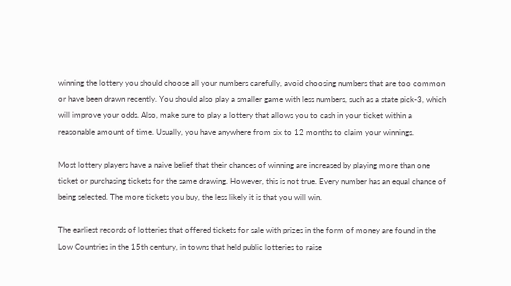winning the lottery you should choose all your numbers carefully, avoid choosing numbers that are too common or have been drawn recently. You should also play a smaller game with less numbers, such as a state pick-3, which will improve your odds. Also, make sure to play a lottery that allows you to cash in your ticket within a reasonable amount of time. Usually, you have anywhere from six to 12 months to claim your winnings.

Most lottery players have a naive belief that their chances of winning are increased by playing more than one ticket or purchasing tickets for the same drawing. However, this is not true. Every number has an equal chance of being selected. The more tickets you buy, the less likely it is that you will win.

The earliest records of lotteries that offered tickets for sale with prizes in the form of money are found in the Low Countries in the 15th century, in towns that held public lotteries to raise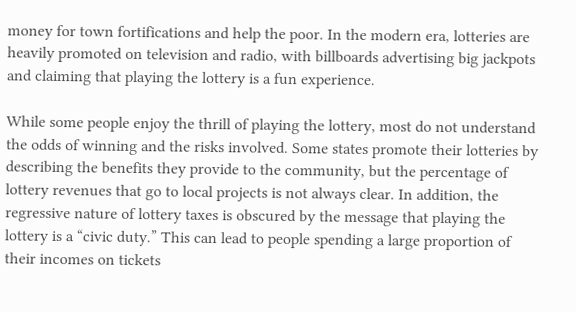money for town fortifications and help the poor. In the modern era, lotteries are heavily promoted on television and radio, with billboards advertising big jackpots and claiming that playing the lottery is a fun experience.

While some people enjoy the thrill of playing the lottery, most do not understand the odds of winning and the risks involved. Some states promote their lotteries by describing the benefits they provide to the community, but the percentage of lottery revenues that go to local projects is not always clear. In addition, the regressive nature of lottery taxes is obscured by the message that playing the lottery is a “civic duty.” This can lead to people spending a large proportion of their incomes on tickets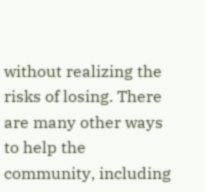without realizing the risks of losing. There are many other ways to help the community, including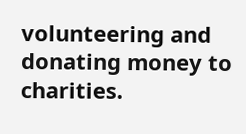volunteering and donating money to charities.